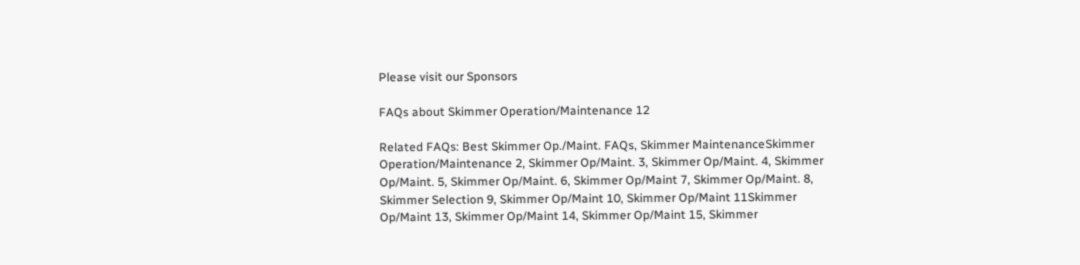Please visit our Sponsors

FAQs about Skimmer Operation/Maintenance 12

Related FAQs: Best Skimmer Op./Maint. FAQs, Skimmer MaintenanceSkimmer Operation/Maintenance 2, Skimmer Op/Maint. 3, Skimmer Op/Maint. 4, Skimmer Op/Maint. 5, Skimmer Op/Maint. 6, Skimmer Op/Maint 7, Skimmer Op/Maint. 8, Skimmer Selection 9, Skimmer Op/Maint 10, Skimmer Op/Maint 11Skimmer Op/Maint 13, Skimmer Op/Maint 14, Skimmer Op/Maint 15, Skimmer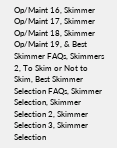Op/Maint 16, Skimmer Op/Maint 17, Skimmer Op/Maint 18, Skimmer Op/Maint 19, & Best Skimmer FAQs, Skimmers 2, To Skim or Not to Skim, Best Skimmer Selection FAQs, Skimmer Selection, Skimmer Selection 2, Skimmer Selection 3, Skimmer Selection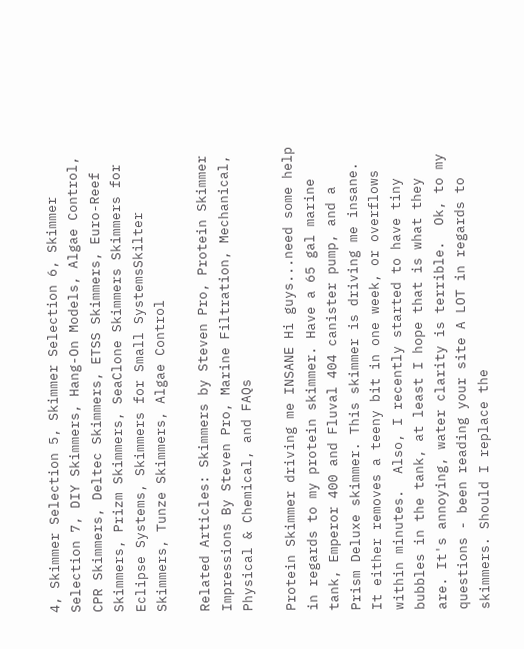4, Skimmer Selection 5, Skimmer Selection 6, Skimmer Selection 7, DIY Skimmers, Hang-On Models, Algae Control, CPR Skimmers, Deltec Skimmers, ETSS Skimmers, Euro-Reef Skimmers, Prizm Skimmers, SeaClone Skimmers Skimmers for Eclipse Systems, Skimmers for Small SystemsSkilter Skimmers, Tunze Skimmers, Algae Control

Related Articles: Skimmers by Steven Pro, Protein Skimmer Impressions By Steven Pro, Marine Filtration, Mechanical, Physical & Chemical, and FAQs

Protein Skimmer driving me INSANE Hi guys...need some help in regards to my protein skimmer. Have a 65 gal marine tank, Emperor 400 and Fluval 404 canister pump, and a Prism Deluxe skimmer. This skimmer is driving me insane. It either removes a teeny bit in one week, or overflows within minutes.  Also, I recently started to have tiny bubbles in the tank, at least I hope that is what they are. It's annoying, water clarity is terrible.  Ok, to my questions - been reading your site A LOT in regards to skimmers. Should I replace the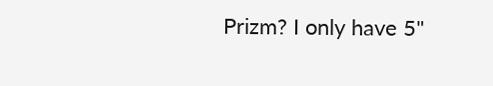Prizm? I only have 5"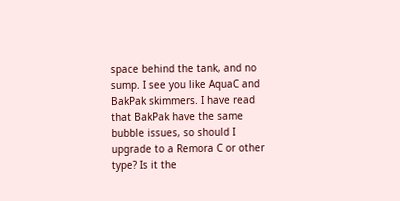space behind the tank, and no sump. I see you like AquaC and BakPak skimmers. I have read that BakPak have the same bubble issues, so should I upgrade to a Remora C or other type? Is it the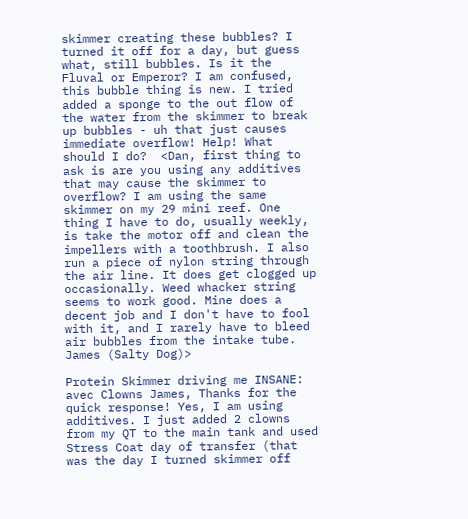skimmer creating these bubbles? I turned it off for a day, but guess what, still bubbles. Is it the Fluval or Emperor? I am confused, this bubble thing is new. I tried added a sponge to the out flow of the water from the skimmer to break up bubbles - uh that just causes immediate overflow! Help! What should I do?  <Dan, first thing to ask is are you using any additives that may cause the skimmer to overflow? I am using the same skimmer on my 29 mini reef. One thing I have to do, usually weekly, is take the motor off and clean the impellers with a toothbrush. I also run a piece of nylon string through the air line. It does get clogged up occasionally. Weed whacker string seems to work good. Mine does a decent job and I don't have to fool with it, and I rarely have to bleed air bubbles from the intake tube. James (Salty Dog)>

Protein Skimmer driving me INSANE: avec Clowns James, Thanks for the quick response! Yes, I am using additives. I just added 2 clowns from my QT to the main tank and used Stress Coat day of transfer (that was the day I turned skimmer off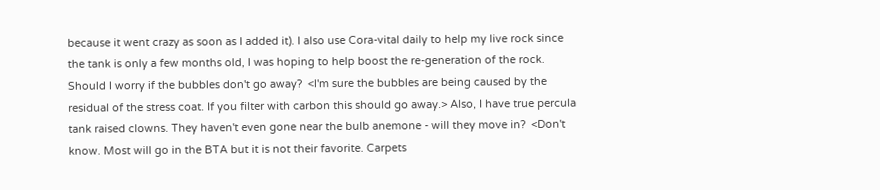because it went crazy as soon as I added it). I also use Cora-vital daily to help my live rock since the tank is only a few months old, I was hoping to help boost the re-generation of the rock. Should I worry if the bubbles don't go away?  <I'm sure the bubbles are being caused by the residual of the stress coat. If you filter with carbon this should go away.> Also, I have true percula tank raised clowns. They haven't even gone near the bulb anemone - will they move in?  <Don't know. Most will go in the BTA but it is not their favorite. Carpets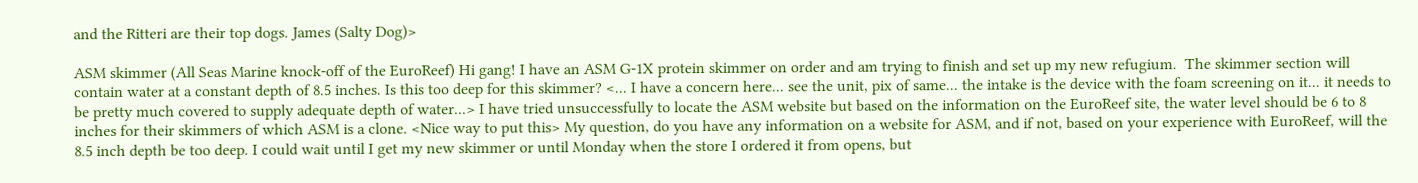and the Ritteri are their top dogs. James (Salty Dog)>

ASM skimmer (All Seas Marine knock-off of the EuroReef) Hi gang! I have an ASM G-1X protein skimmer on order and am trying to finish and set up my new refugium.  The skimmer section will contain water at a constant depth of 8.5 inches. Is this too deep for this skimmer? <... I have a concern here... see the unit, pix of same... the intake is the device with the foam screening on it... it needs to be pretty much covered to supply adequate depth of water...> I have tried unsuccessfully to locate the ASM website but based on the information on the EuroReef site, the water level should be 6 to 8 inches for their skimmers of which ASM is a clone. <Nice way to put this> My question, do you have any information on a website for ASM, and if not, based on your experience with EuroReef, will the 8.5 inch depth be too deep. I could wait until I get my new skimmer or until Monday when the store I ordered it from opens, but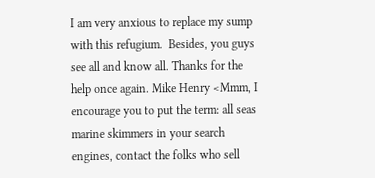I am very anxious to replace my sump with this refugium.  Besides, you guys see all and know all. Thanks for the help once again. Mike Henry <Mmm, I encourage you to put the term: all seas marine skimmers in your search engines, contact the folks who sell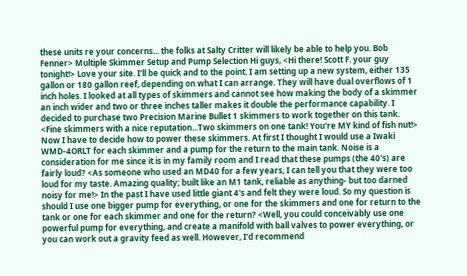these units re your concerns... the folks at Salty Critter will likely be able to help you. Bob Fenner> Multiple Skimmer Setup and Pump Selection Hi guys, <Hi there! Scott F. your guy tonight!> Love your site. I'll be quick and to the point. I am setting up a new system, either 135 gallon or 180 gallon reef, depending on what I can arrange. They will have dual overflows of 1 inch holes. I looked at all types of skimmers and cannot see how making the body of a skimmer an inch wider and two or three inches taller makes it double the performance capability. I decided to purchase two Precision Marine Bullet 1 skimmers to work together on this tank. <Fine skimmers with a nice reputation...Two skimmers on one tank! You're MY kind of fish nut!> Now I have to decide how to power these skimmers. At first I thought I would use a Iwaki WMD-4ORLT for each skimmer and a pump for the return to the main tank. Noise is a consideration for me since it is in my family room and I read that these pumps (the 40's) are fairly loud? <As someone who used an MD40 for a few years, I can tell you that they were too loud for my taste. Amazing quality; built like an M1 tank, reliable as anything- but too darned noisy for me!> In the past I have used little giant 4's and felt they were loud. So my question is should I use one bigger pump for everything, or one for the skimmers and one for return to the tank or one for each skimmer and one for the return? <Well, you could conceivably use one powerful pump for everything, and create a manifold with ball valves to power everything, or you can work out a gravity feed as well. However, I'd recommend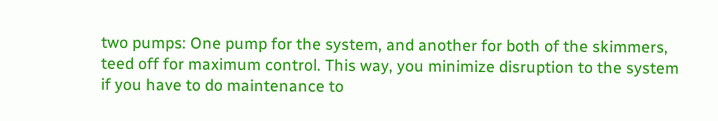two pumps: One pump for the system, and another for both of the skimmers, teed off for maximum control. This way, you minimize disruption to the system if you have to do maintenance to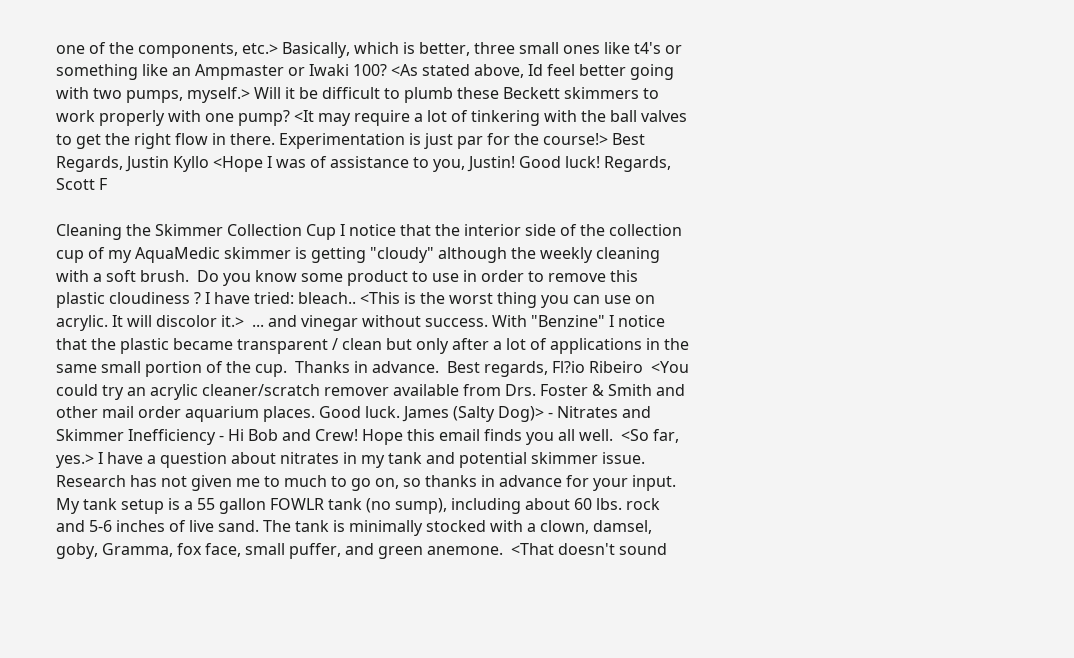one of the components, etc.> Basically, which is better, three small ones like t4's or something like an Ampmaster or Iwaki 100? <As stated above, Id feel better going with two pumps, myself.> Will it be difficult to plumb these Beckett skimmers to work properly with one pump? <It may require a lot of tinkering with the ball valves to get the right flow in there. Experimentation is just par for the course!> Best Regards, Justin Kyllo <Hope I was of assistance to you, Justin! Good luck! Regards, Scott F

Cleaning the Skimmer Collection Cup I notice that the interior side of the collection cup of my AquaMedic skimmer is getting "cloudy" although the weekly cleaning with a soft brush.  Do you know some product to use in order to remove this plastic cloudiness ? I have tried: bleach.. <This is the worst thing you can use on acrylic. It will discolor it.>  ... and vinegar without success. With "Benzine" I notice that the plastic became transparent / clean but only after a lot of applications in the same small portion of the cup.  Thanks in advance.  Best regards, Fl?io Ribeiro  <You could try an acrylic cleaner/scratch remover available from Drs. Foster & Smith and other mail order aquarium places. Good luck. James (Salty Dog)> - Nitrates and Skimmer Inefficiency - Hi Bob and Crew! Hope this email finds you all well.  <So far, yes.> I have a question about nitrates in my tank and potential skimmer issue. Research has not given me to much to go on, so thanks in advance for your input.  My tank setup is a 55 gallon FOWLR tank (no sump), including about 60 lbs. rock and 5-6 inches of live sand. The tank is minimally stocked with a clown, damsel, goby, Gramma, fox face, small puffer, and green anemone.  <That doesn't sound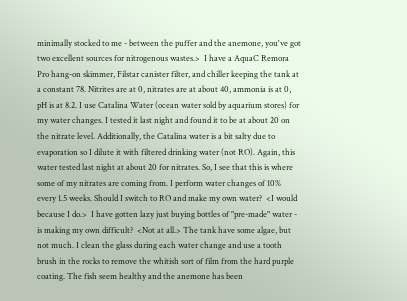minimally stocked to me - between the puffer and the anemone, you've got two excellent sources for nitrogenous wastes.>  I have a AquaC Remora Pro hang-on skimmer, Filstar canister filter, and chiller keeping the tank at a constant 78. Nitrites are at 0, nitrates are at about 40, ammonia is at 0, pH is at 8.2. I use Catalina Water (ocean water sold by aquarium stores) for my water changes. I tested it last night and found it to be at about 20 on the nitrate level. Additionally, the Catalina water is a bit salty due to evaporation so I dilute it with filtered drinking water (not RO). Again, this water tested last night at about 20 for nitrates. So, I see that this is where some of my nitrates are coming from. I perform water changes of 10% every 1.5 weeks. Should I switch to RO and make my own water?  <I would because I do.>  I have gotten lazy just buying bottles of "pre-made" water - is making my own difficult?  <Not at all.> The tank have some algae, but not much. I clean the glass during each water change and use a tooth brush in the rocks to remove the whitish sort of film from the hard purple coating. The fish seem healthy and the anemone has been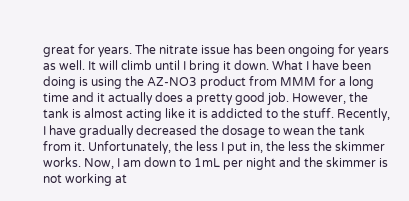great for years. The nitrate issue has been ongoing for years as well. It will climb until I bring it down. What I have been doing is using the AZ-NO3 product from MMM for a long time and it actually does a pretty good job. However, the tank is almost acting like it is addicted to the stuff. Recently, I have gradually decreased the dosage to wean the tank from it. Unfortunately, the less I put in, the less the skimmer works. Now, I am down to 1mL per night and the skimmer is not working at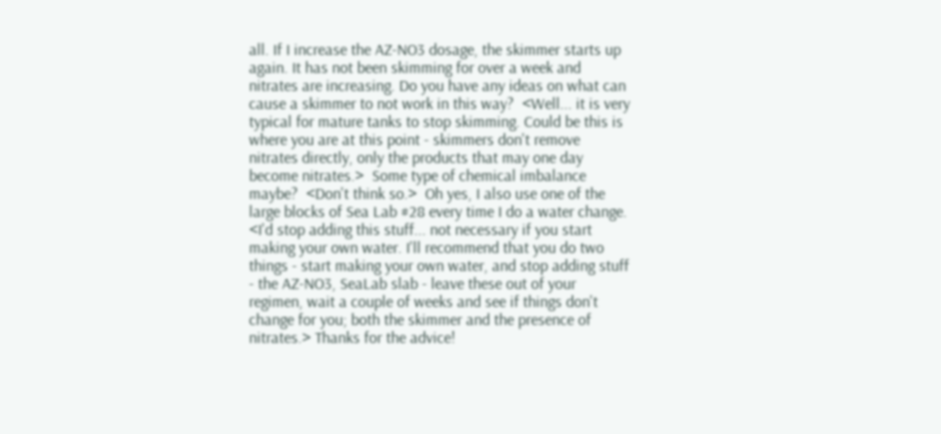all. If I increase the AZ-NO3 dosage, the skimmer starts up again. It has not been skimming for over a week and nitrates are increasing. Do you have any ideas on what can cause a skimmer to not work in this way?  <Well... it is very typical for mature tanks to stop skimming. Could be this is where you are at this point - skimmers don't remove nitrates directly, only the products that may one day become nitrates.>  Some type of chemical imbalance maybe?  <Don't think so.>  Oh yes, I also use one of the large blocks of Sea Lab #28 every time I do a water change.  <I'd stop adding this stuff... not necessary if you start making your own water. I'll recommend that you do two things - start making your own water, and stop adding stuff - the AZ-NO3, SeaLab slab - leave these out of your regimen, wait a couple of weeks and see if things don't change for you; both the skimmer and the presence of nitrates.> Thanks for the advice!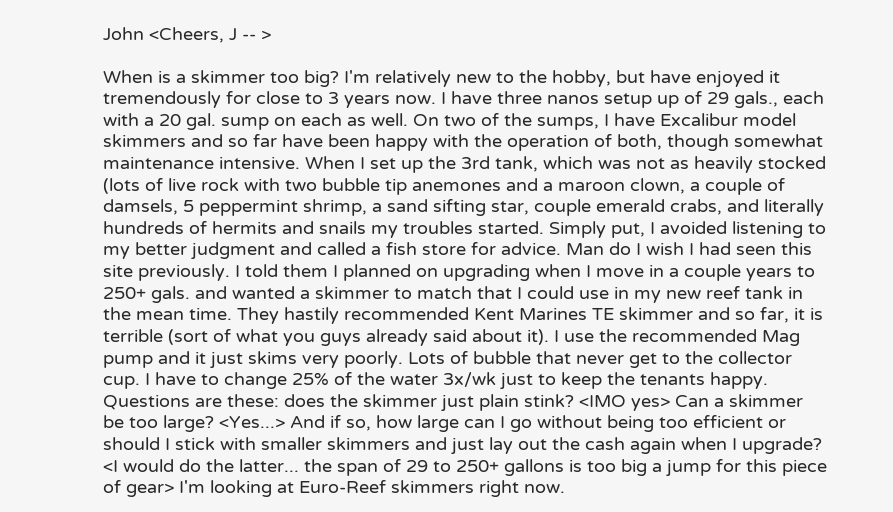John <Cheers, J -- >

When is a skimmer too big? I'm relatively new to the hobby, but have enjoyed it tremendously for close to 3 years now. I have three nanos setup up of 29 gals., each with a 20 gal. sump on each as well. On two of the sumps, I have Excalibur model skimmers and so far have been happy with the operation of both, though somewhat maintenance intensive. When I set up the 3rd tank, which was not as heavily stocked (lots of live rock with two bubble tip anemones and a maroon clown, a couple of damsels, 5 peppermint shrimp, a sand sifting star, couple emerald crabs, and literally hundreds of hermits and snails my troubles started. Simply put, I avoided listening to my better judgment and called a fish store for advice. Man do I wish I had seen this site previously. I told them I planned on upgrading when I move in a couple years to 250+ gals. and wanted a skimmer to match that I could use in my new reef tank in the mean time. They hastily recommended Kent Marines TE skimmer and so far, it is terrible (sort of what you guys already said about it). I use the recommended Mag pump and it just skims very poorly. Lots of bubble that never get to the collector cup. I have to change 25% of the water 3x/wk just to keep the tenants happy. Questions are these: does the skimmer just plain stink? <IMO yes> Can a skimmer be too large? <Yes...> And if so, how large can I go without being too efficient or should I stick with smaller skimmers and just lay out the cash again when I upgrade? <I would do the latter... the span of 29 to 250+ gallons is too big a jump for this piece of gear> I'm looking at Euro-Reef skimmers right now.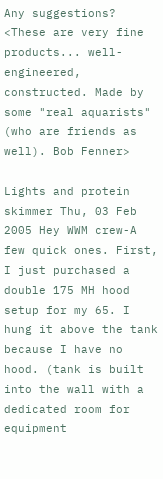Any suggestions? <These are very fine products... well-engineered, constructed. Made by some "real aquarists" (who are friends as well). Bob Fenner>

Lights and protein skimmer Thu, 03 Feb 2005 Hey WWM crew-A few quick ones. First, I just purchased a double 175 MH hood setup for my 65. I hung it above the tank because I have no hood. (tank is built into the wall with a dedicated room for equipment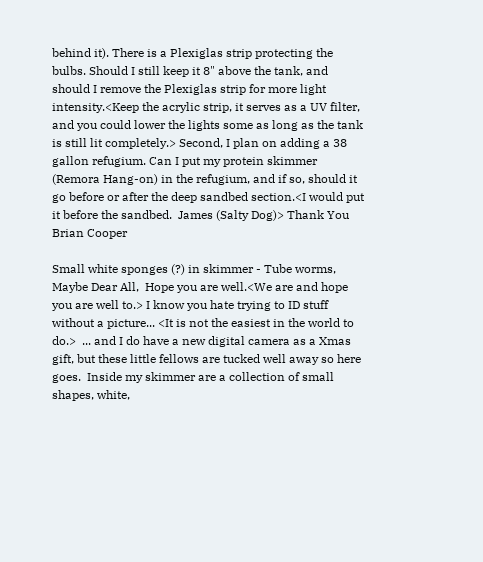behind it). There is a Plexiglas strip protecting the bulbs. Should I still keep it 8" above the tank, and should I remove the Plexiglas strip for more light intensity.<Keep the acrylic strip, it serves as a UV filter, and you could lower the lights some as long as the tank is still lit completely.> Second, I plan on adding a 38 gallon refugium. Can I put my protein skimmer (Remora Hang-on) in the refugium, and if so, should it go before or after the deep sandbed section.<I would put it before the sandbed.  James (Salty Dog)> Thank You Brian Cooper

Small white sponges (?) in skimmer - Tube worms, Maybe Dear All,  Hope you are well.<We are and hope you are well to.> I know you hate trying to ID stuff without a picture... <It is not the easiest in the world to do.>  ... and I do have a new digital camera as a Xmas gift, but these little fellows are tucked well away so here goes.  Inside my skimmer are a collection of small shapes, white,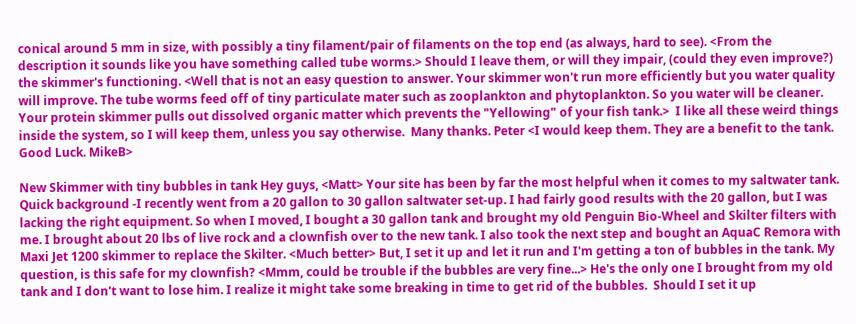conical around 5 mm in size, with possibly a tiny filament/pair of filaments on the top end (as always, hard to see). <From the description it sounds like you have something called tube worms.> Should I leave them, or will they impair, (could they even improve?) the skimmer's functioning. <Well that is not an easy question to answer. Your skimmer won't run more efficiently but you water quality will improve. The tube worms feed off of tiny particulate mater such as zooplankton and phytoplankton. So you water will be cleaner. Your protein skimmer pulls out dissolved organic matter which prevents the "Yellowing" of your fish tank.>  I like all these weird things inside the system, so I will keep them, unless you say otherwise.  Many thanks. Peter <I would keep them. They are a benefit to the tank. Good Luck. MikeB>

New Skimmer with tiny bubbles in tank Hey guys, <Matt> Your site has been by far the most helpful when it comes to my saltwater tank. Quick background -I recently went from a 20 gallon to 30 gallon saltwater set-up. I had fairly good results with the 20 gallon, but I was lacking the right equipment. So when I moved, I bought a 30 gallon tank and brought my old Penguin Bio-Wheel and Skilter filters with me. I brought about 20 lbs of live rock and a clownfish over to the new tank. I also took the next step and bought an AquaC Remora with Maxi Jet 1200 skimmer to replace the Skilter. <Much better> But, I set it up and let it run and I'm getting a ton of bubbles in the tank. My question, is this safe for my clownfish? <Mmm, could be trouble if the bubbles are very fine...> He's the only one I brought from my old tank and I don't want to lose him. I realize it might take some breaking in time to get rid of the bubbles.  Should I set it up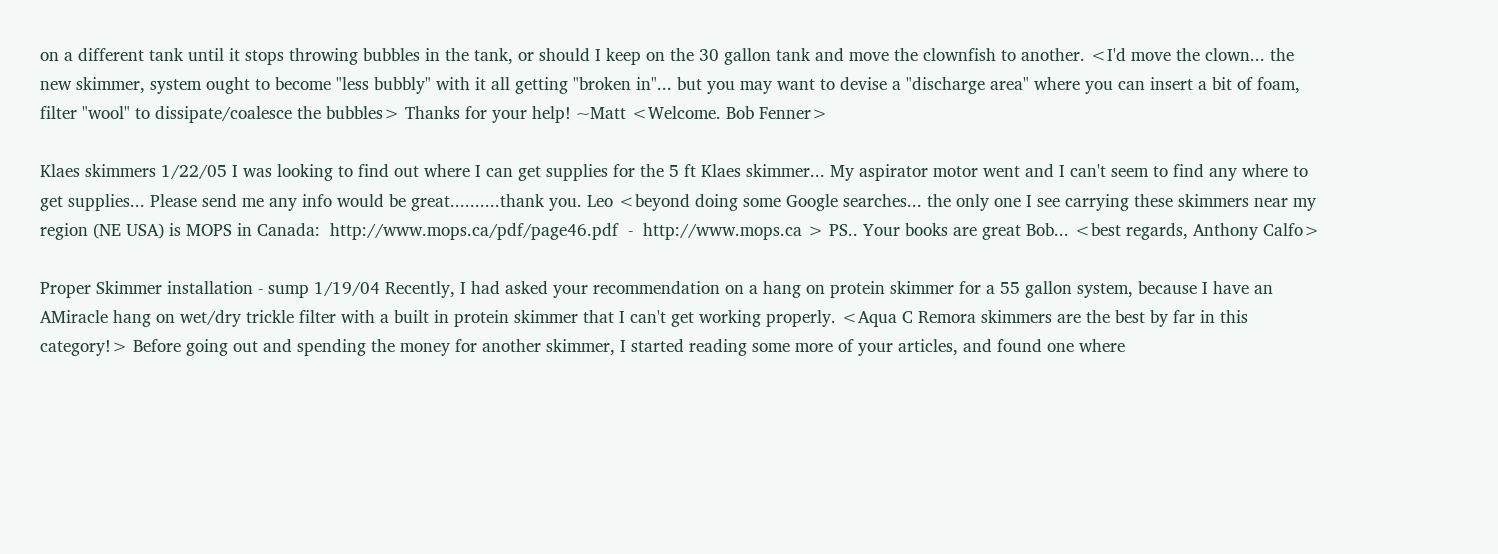on a different tank until it stops throwing bubbles in the tank, or should I keep on the 30 gallon tank and move the clownfish to another. <I'd move the clown... the new skimmer, system ought to become "less bubbly" with it all getting "broken in"... but you may want to devise a "discharge area" where you can insert a bit of foam, filter "wool" to dissipate/coalesce the bubbles> Thanks for your help! ~Matt <Welcome. Bob Fenner>

Klaes skimmers 1/22/05 I was looking to find out where I can get supplies for the 5 ft Klaes skimmer... My aspirator motor went and I can't seem to find any where to get supplies... Please send me any info would be great..........thank you. Leo <beyond doing some Google searches... the only one I see carrying these skimmers near my region (NE USA) is MOPS in Canada:  http://www.mops.ca/pdf/page46.pdf  -  http://www.mops.ca > PS.. Your books are great Bob... <best regards, Anthony Calfo>

Proper Skimmer installation - sump 1/19/04 Recently, I had asked your recommendation on a hang on protein skimmer for a 55 gallon system, because I have an AMiracle hang on wet/dry trickle filter with a built in protein skimmer that I can't get working properly. <Aqua C Remora skimmers are the best by far in this category!> Before going out and spending the money for another skimmer, I started reading some more of your articles, and found one where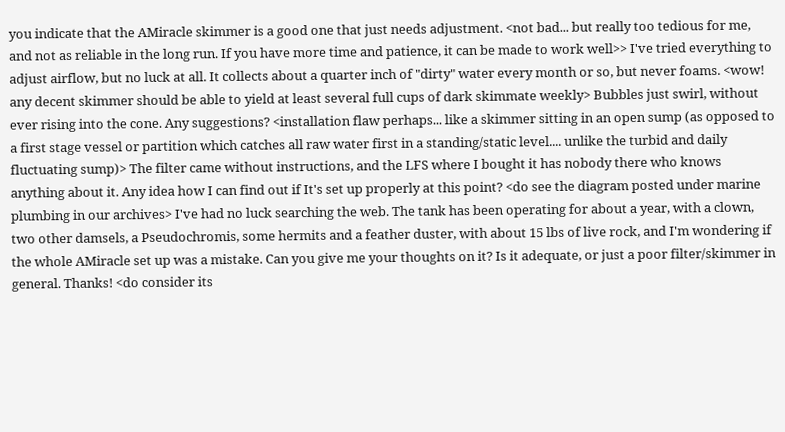you indicate that the AMiracle skimmer is a good one that just needs adjustment. <not bad... but really too tedious for me, and not as reliable in the long run. If you have more time and patience, it can be made to work well>> I've tried everything to adjust airflow, but no luck at all. It collects about a quarter inch of "dirty" water every month or so, but never foams. <wow! any decent skimmer should be able to yield at least several full cups of dark skimmate weekly> Bubbles just swirl, without ever rising into the cone. Any suggestions? <installation flaw perhaps... like a skimmer sitting in an open sump (as opposed to a first stage vessel or partition which catches all raw water first in a standing/static level.... unlike the turbid and daily fluctuating sump)> The filter came without instructions, and the LFS where I bought it has nobody there who knows anything about it. Any idea how I can find out if It's set up properly at this point? <do see the diagram posted under marine plumbing in our archives> I've had no luck searching the web. The tank has been operating for about a year, with a clown, two other damsels, a Pseudochromis, some hermits and a feather duster, with about 15 lbs of live rock, and I'm wondering if the whole AMiracle set up was a mistake. Can you give me your thoughts on it? Is it adequate, or just a poor filter/skimmer in general. Thanks! <do consider its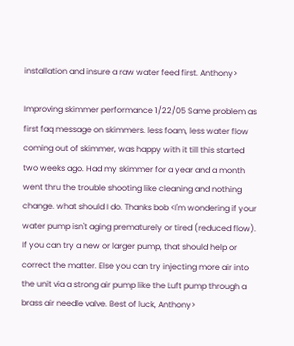installation and insure a raw water feed first. Anthony>

Improving skimmer performance 1/22/05 Same problem as first faq message on skimmers. less foam, less water flow coming out of skimmer, was happy with it till this started two weeks ago. Had my skimmer for a year and a month went thru the trouble shooting like cleaning and nothing change. what should I do. Thanks bob <I'm wondering if your water pump isn't aging prematurely or tired (reduced flow). If you can try a new or larger pump, that should help or correct the matter. Else you can try injecting more air into the unit via a strong air pump like the Luft pump through a brass air needle valve. Best of luck, Anthony>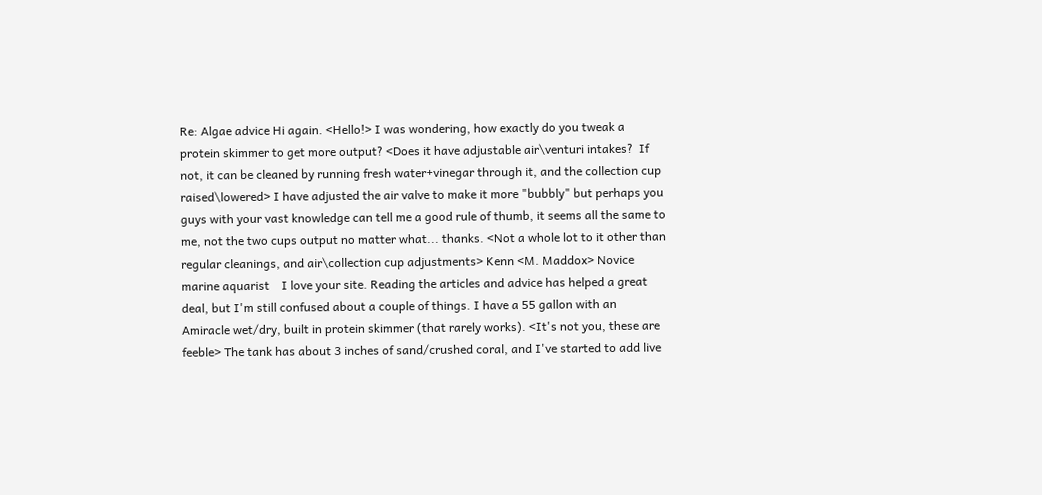Re: Algae advice Hi again. <Hello!> I was wondering, how exactly do you tweak a protein skimmer to get more output? <Does it have adjustable air\venturi intakes?  If not, it can be cleaned by running fresh water+vinegar through it, and the collection cup raised\lowered> I have adjusted the air valve to make it more "bubbly" but perhaps you guys with your vast knowledge can tell me a good rule of thumb, it seems all the same to me, not the two cups output no matter what... thanks. <Not a whole lot to it other than regular cleanings, and air\collection cup adjustments> Kenn <M. Maddox> Novice marine aquarist    I love your site. Reading the articles and advice has helped a great deal, but I'm still confused about a couple of things. I have a 55 gallon with an Amiracle wet/dry, built in protein skimmer (that rarely works). <It's not you, these are feeble> The tank has about 3 inches of sand/crushed coral, and I've started to add live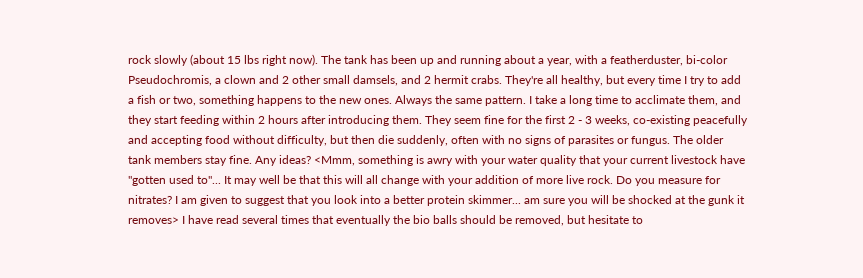rock slowly (about 15 lbs right now). The tank has been up and running about a year, with a featherduster, bi-color Pseudochromis, a clown and 2 other small damsels, and 2 hermit crabs. They're all healthy, but every time I try to add a fish or two, something happens to the new ones. Always the same pattern. I take a long time to acclimate them, and they start feeding within 2 hours after introducing them. They seem fine for the first 2 - 3 weeks, co-existing peacefully and accepting food without difficulty, but then die suddenly, often with no signs of parasites or fungus. The older tank members stay fine. Any ideas? <Mmm, something is awry with your water quality that your current livestock have "gotten used to"... It may well be that this will all change with your addition of more live rock. Do you measure for nitrates? I am given to suggest that you look into a better protein skimmer... am sure you will be shocked at the gunk it removes> I have read several times that eventually the bio balls should be removed, but hesitate to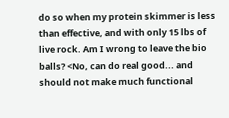do so when my protein skimmer is less than effective, and with only 15 lbs of live rock. Am I wrong to leave the bio balls? <No, can do real good... and should not make much functional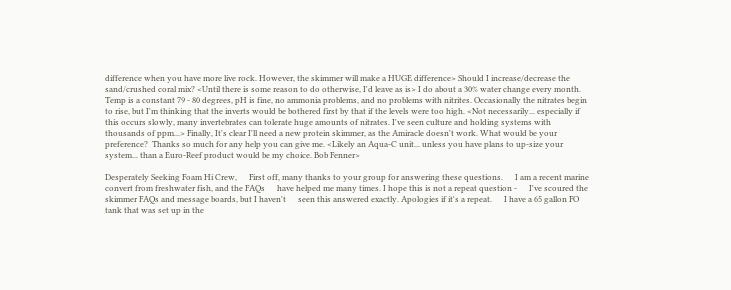difference when you have more live rock. However, the skimmer will make a HUGE difference> Should I increase/decrease the sand/crushed coral mix? <Until there is some reason to do otherwise, I'd leave as is> I do about a 30% water change every month. Temp is a constant 79 - 80 degrees, pH is fine, no ammonia problems, and no problems with nitrites. Occasionally the nitrates begin to rise, but I'm thinking that the inverts would be bothered first by that if the levels were too high. <Not necessarily... especially if this occurs slowly, many invertebrates can tolerate huge amounts of nitrates. I've seen culture and holding systems with thousands of ppm...> Finally, It's clear I'll need a new protein skimmer, as the Amiracle doesn't work. What would be your preference?  Thanks so much for any help you can give me. <Likely an Aqua-C unit... unless you have plans to up-size your system... than a Euro-Reef product would be my choice. Bob Fenner>

Desperately Seeking Foam Hi Crew,      First off, many thanks to your group for answering these questions.      I am a recent marine convert from freshwater fish, and the FAQs      have helped me many times. I hope this is not a repeat question -      I've scoured the skimmer FAQs and message boards, but I haven't      seen this answered exactly. Apologies if it's a repeat.      I have a 65 gallon FO tank that was set up in the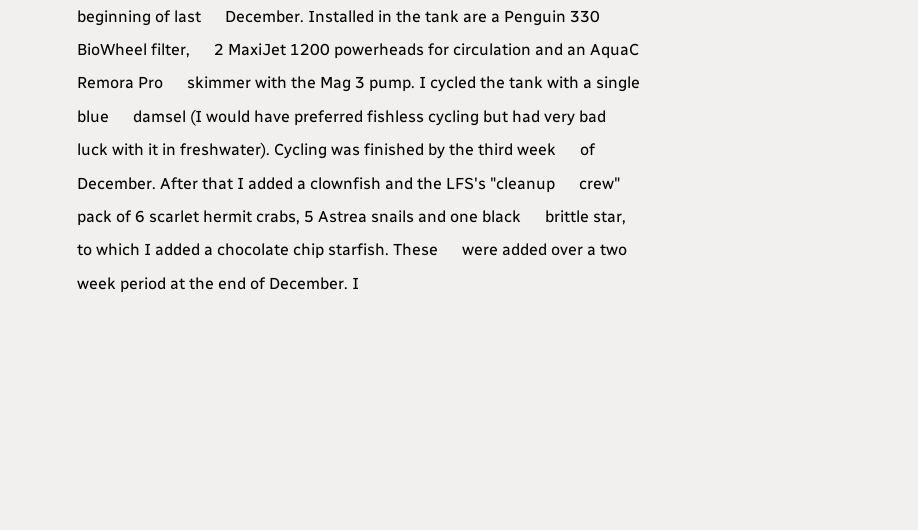beginning of last      December. Installed in the tank are a Penguin 330 BioWheel filter,      2 MaxiJet 1200 powerheads for circulation and an AquaC Remora Pro      skimmer with the Mag 3 pump. I cycled the tank with a single blue      damsel (I would have preferred fishless cycling but had very bad      luck with it in freshwater). Cycling was finished by the third week      of December. After that I added a clownfish and the LFS's "cleanup      crew" pack of 6 scarlet hermit crabs, 5 Astrea snails and one black      brittle star, to which I added a chocolate chip starfish. These      were added over a two week period at the end of December. I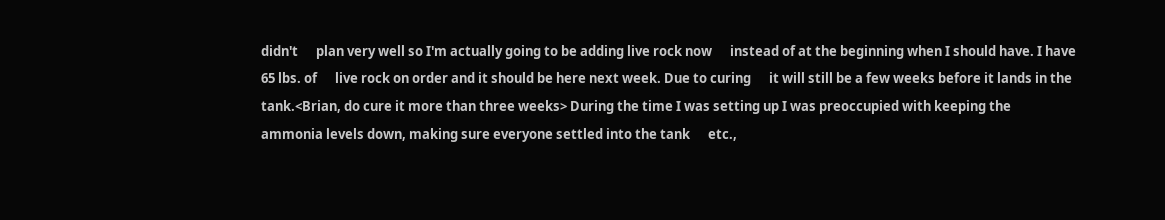didn't      plan very well so I'm actually going to be adding live rock now      instead of at the beginning when I should have. I have 65 lbs. of      live rock on order and it should be here next week. Due to curing      it will still be a few weeks before it lands in the tank.<Brian, do cure it more than three weeks> During the time I was setting up I was preoccupied with keeping the      ammonia levels down, making sure everyone settled into the tank      etc.,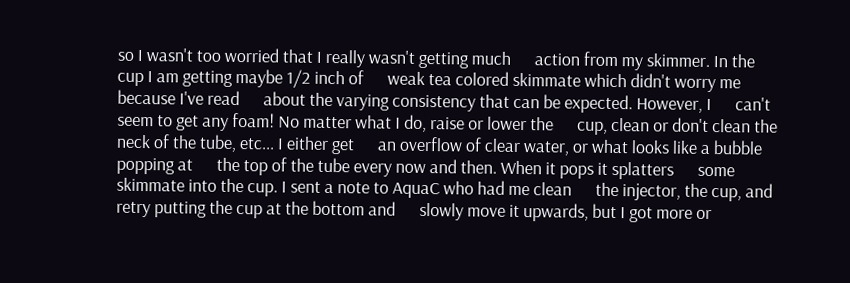so I wasn't too worried that I really wasn't getting much      action from my skimmer. In the cup I am getting maybe 1/2 inch of      weak tea colored skimmate which didn't worry me because I've read      about the varying consistency that can be expected. However, I      can't seem to get any foam! No matter what I do, raise or lower the      cup, clean or don't clean the neck of the tube, etc... I either get      an overflow of clear water, or what looks like a bubble popping at      the top of the tube every now and then. When it pops it splatters      some skimmate into the cup. I sent a note to AquaC who had me clean      the injector, the cup, and retry putting the cup at the bottom and      slowly move it upwards, but I got more or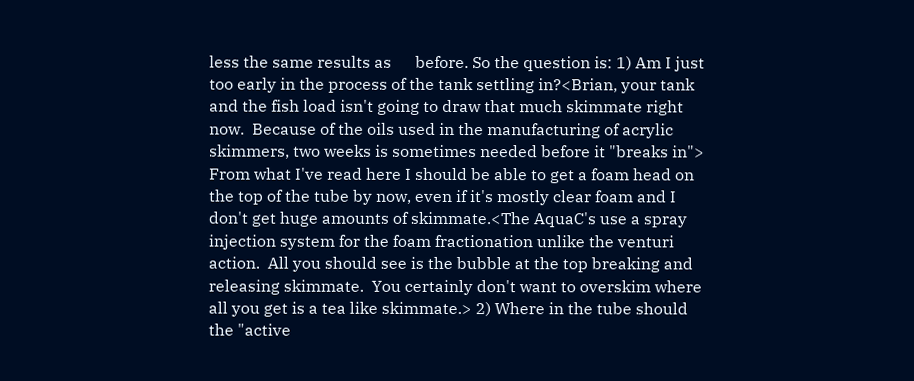less the same results as      before. So the question is: 1) Am I just too early in the process of the tank settling in?<Brian, your tank and the fish load isn't going to draw that much skimmate right now.  Because of the oils used in the manufacturing of acrylic skimmers, two weeks is sometimes needed before it "breaks in"> From what I've read here I should be able to get a foam head on the top of the tube by now, even if it's mostly clear foam and I don't get huge amounts of skimmate.<The AquaC's use a spray injection system for the foam fractionation unlike the venturi action.  All you should see is the bubble at the top breaking and releasing skimmate.  You certainly don't want to overskim where all you get is a tea like skimmate.> 2) Where in the tube should the "active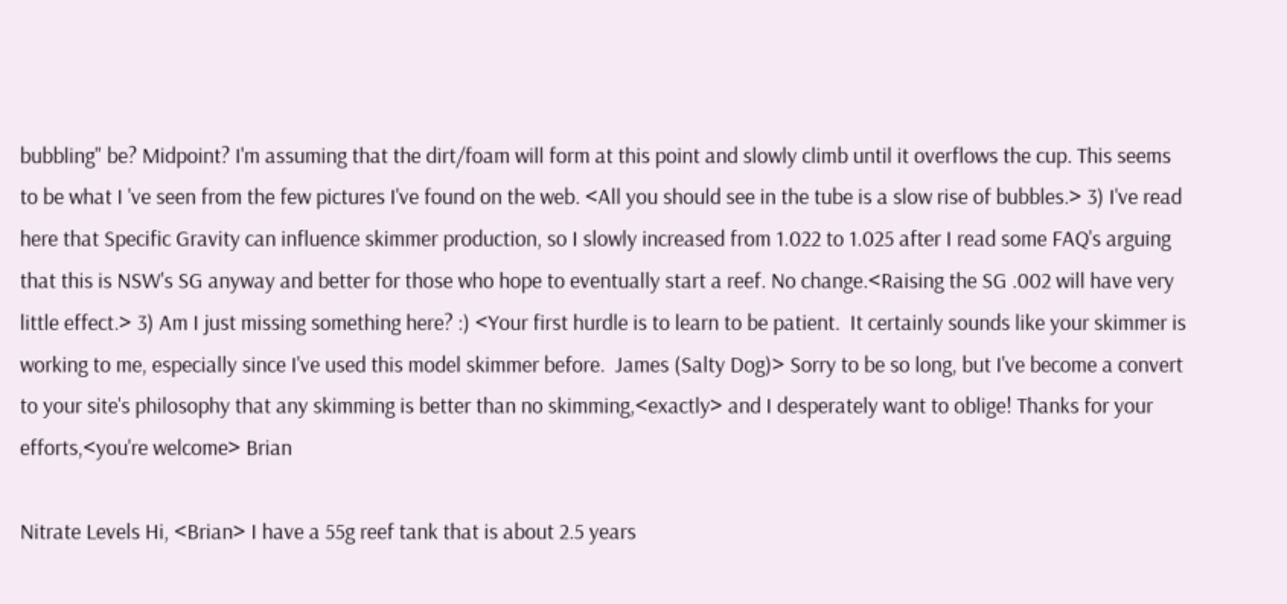bubbling" be? Midpoint? I'm assuming that the dirt/foam will form at this point and slowly climb until it overflows the cup. This seems to be what I 've seen from the few pictures I've found on the web. <All you should see in the tube is a slow rise of bubbles.> 3) I've read here that Specific Gravity can influence skimmer production, so I slowly increased from 1.022 to 1.025 after I read some FAQ's arguing that this is NSW's SG anyway and better for those who hope to eventually start a reef. No change.<Raising the SG .002 will have very little effect.> 3) Am I just missing something here? :) <Your first hurdle is to learn to be patient.  It certainly sounds like your skimmer is working to me, especially since I've used this model skimmer before.  James (Salty Dog)> Sorry to be so long, but I've become a convert to your site's philosophy that any skimming is better than no skimming,<exactly> and I desperately want to oblige! Thanks for your efforts,<you're welcome> Brian

Nitrate Levels Hi, <Brian> I have a 55g reef tank that is about 2.5 years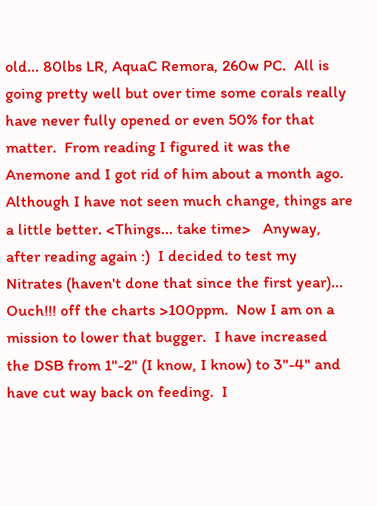old... 80lbs LR, AquaC Remora, 260w PC.  All is going pretty well but over time some corals really have never fully opened or even 50% for that matter.  From reading I figured it was the Anemone and I got rid of him about a month ago.  Although I have not seen much change, things are a little better. <Things... take time>   Anyway, after reading again :)  I decided to test my Nitrates (haven't done that since the first year)... Ouch!!! off the charts >100ppm.  Now I am on a mission to lower that bugger.  I have increased the DSB from 1"-2" (I know, I know) to 3"-4" and have cut way back on feeding.  I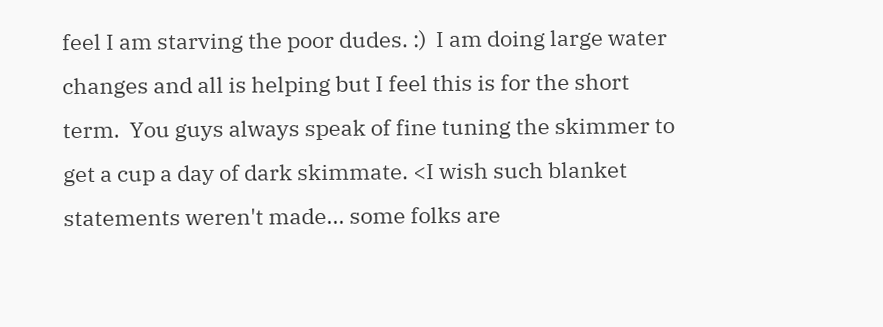feel I am starving the poor dudes. :)  I am doing large water changes and all is helping but I feel this is for the short term.  You guys always speak of fine tuning the skimmer to get a cup a day of dark skimmate. <I wish such blanket statements weren't made... some folks are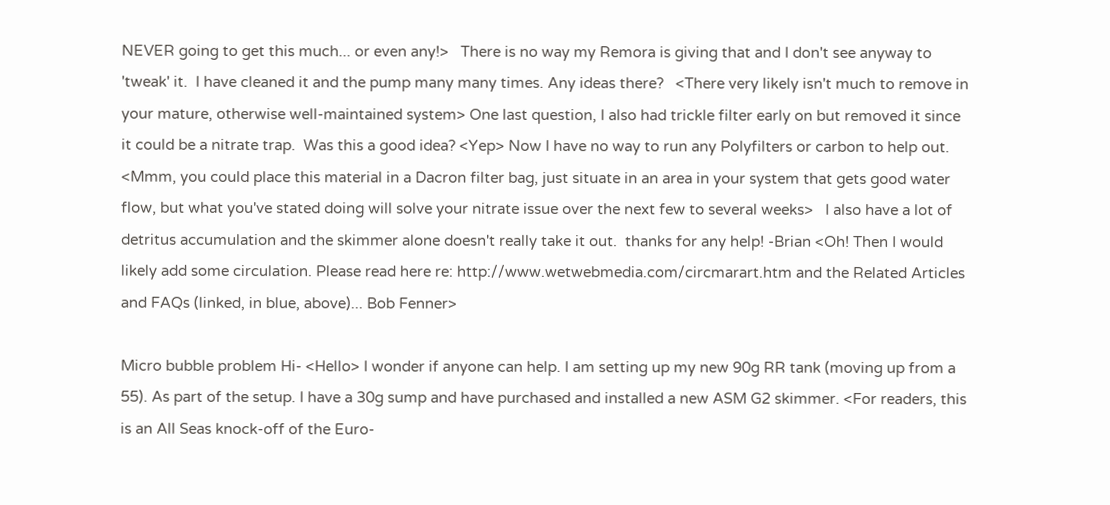NEVER going to get this much... or even any!>   There is no way my Remora is giving that and I don't see anyway to 'tweak' it.  I have cleaned it and the pump many many times. Any ideas there?   <There very likely isn't much to remove in your mature, otherwise well-maintained system> One last question, I also had trickle filter early on but removed it since it could be a nitrate trap.  Was this a good idea? <Yep> Now I have no way to run any Polyfilters or carbon to help out. <Mmm, you could place this material in a Dacron filter bag, just situate in an area in your system that gets good water flow, but what you've stated doing will solve your nitrate issue over the next few to several weeks>   I also have a lot of detritus accumulation and the skimmer alone doesn't really take it out.  thanks for any help! -Brian <Oh! Then I would likely add some circulation. Please read here re: http://www.wetwebmedia.com/circmarart.htm and the Related Articles and FAQs (linked, in blue, above)... Bob Fenner>

Micro bubble problem Hi- <Hello> I wonder if anyone can help. I am setting up my new 90g RR tank (moving up from a 55). As part of the setup. I have a 30g sump and have purchased and installed a new ASM G2 skimmer. <For readers, this is an All Seas knock-off of the Euro-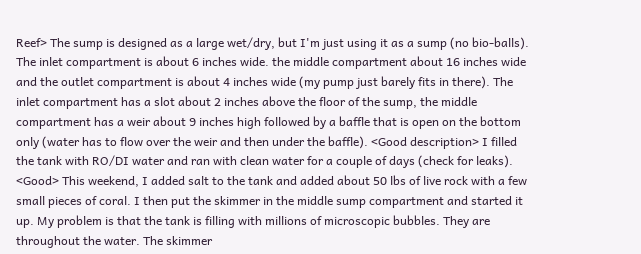Reef> The sump is designed as a large wet/dry, but I'm just using it as a sump (no bio-balls). The inlet compartment is about 6 inches wide. the middle compartment about 16 inches wide and the outlet compartment is about 4 inches wide (my pump just barely fits in there). The inlet compartment has a slot about 2 inches above the floor of the sump, the middle compartment has a weir about 9 inches high followed by a baffle that is open on the bottom only (water has to flow over the weir and then under the baffle). <Good description> I filled the tank with RO/DI water and ran with clean water for a couple of days (check for leaks). <Good> This weekend, I added salt to the tank and added about 50 lbs of live rock with a few small pieces of coral. I then put the skimmer in the middle sump compartment and started it up. My problem is that the tank is filling with millions of microscopic bubbles. They are throughout the water. The skimmer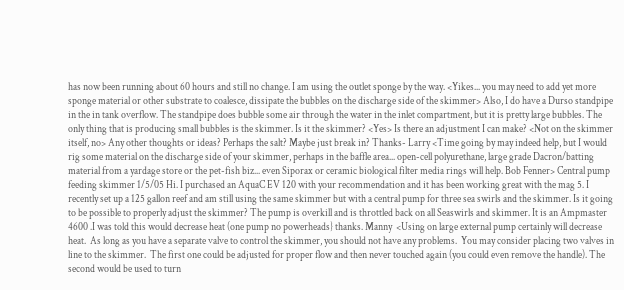has now been running about 60 hours and still no change. I am using the outlet sponge by the way. <Yikes... you may need to add yet more sponge material or other substrate to coalesce, dissipate the bubbles on the discharge side of the skimmer> Also, I do have a Durso standpipe in the in tank overflow. The standpipe does bubble some air through the water in the inlet compartment, but it is pretty large bubbles. The only thing that is producing small bubbles is the skimmer. Is it the skimmer? <Yes> Is there an adjustment I can make? <Not on the skimmer itself, no> Any other thoughts or ideas? Perhaps the salt? Maybe just break in? Thanks- Larry <Time going by may indeed help, but I would rig some material on the discharge side of your skimmer, perhaps in the baffle area... open-cell polyurethane, large grade Dacron/batting material from a yardage store or the pet-fish biz... even Siporax or ceramic biological filter media rings will help. Bob Fenner> Central pump feeding skimmer 1/5/05 Hi. I purchased an AquaC EV 120 with your recommendation and it has been working great with the mag 5. I recently set up a 125 gallon reef and am still using the same skimmer but with a central pump for three sea swirls and the skimmer. Is it going to be possible to properly adjust the skimmer? The pump is overkill and is throttled back on all Seaswirls and skimmer. It is an Ampmaster 4600 .I was told this would decrease heat (one pump no powerheads} thanks. Manny  <Using on large external pump certainly will decrease heat.  As long as you have a separate valve to control the skimmer, you should not have any problems.  You may consider placing two valves in line to the skimmer.  The first one could be adjusted for proper flow and then never touched again (you could even remove the handle). The second would be used to turn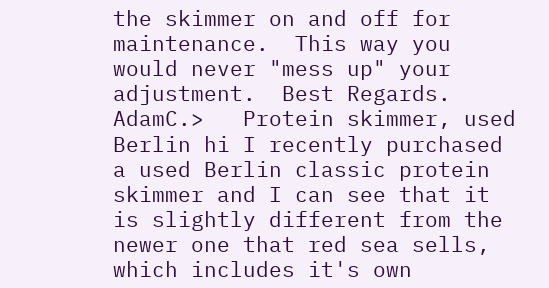the skimmer on and off for maintenance.  This way you would never "mess up" your adjustment.  Best Regards.  AdamC.>   Protein skimmer, used Berlin hi I recently purchased a used Berlin classic protein skimmer and I can see that it is slightly different from the newer one that red sea sells, which includes it's own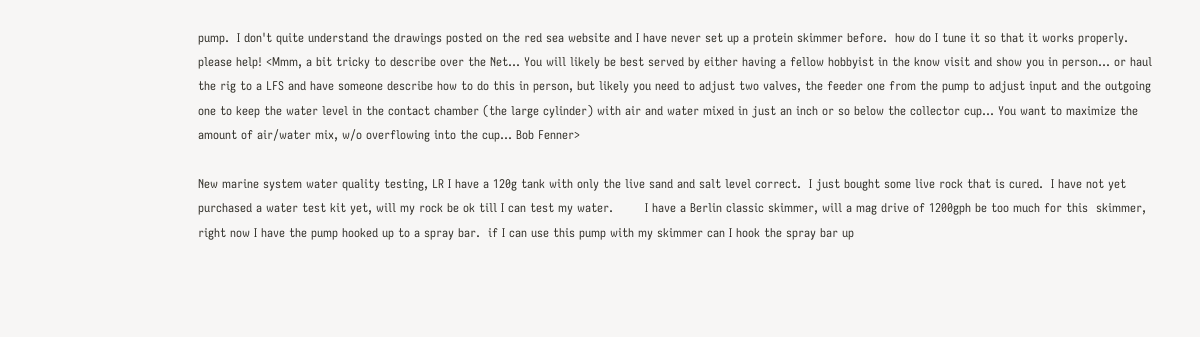pump.  I don't quite understand the drawings posted on the red sea website and I have never set up a protein skimmer before.  how do I tune it so that it works properly.  please help! <Mmm, a bit tricky to describe over the Net... You will likely be best served by either having a fellow hobbyist in the know visit and show you in person... or haul the rig to a LFS and have someone describe how to do this in person, but likely you need to adjust two valves, the feeder one from the pump to adjust input and the outgoing one to keep the water level in the contact chamber (the large cylinder) with air and water mixed in just an inch or so below the collector cup... You want to maximize the amount of air/water mix, w/o overflowing into the cup... Bob Fenner>

New marine system water quality testing, LR I have a 120g tank with only the live sand and salt level correct.  I just bought some live rock that is cured.  I have not yet purchased a water test kit yet, will my rock be ok till I can test my water.        I have a Berlin classic skimmer, will a mag drive of 1200gph be too much for this  skimmer, right now I have the pump hooked up to a spray bar.  if I can use this pump with my skimmer can I hook the spray bar up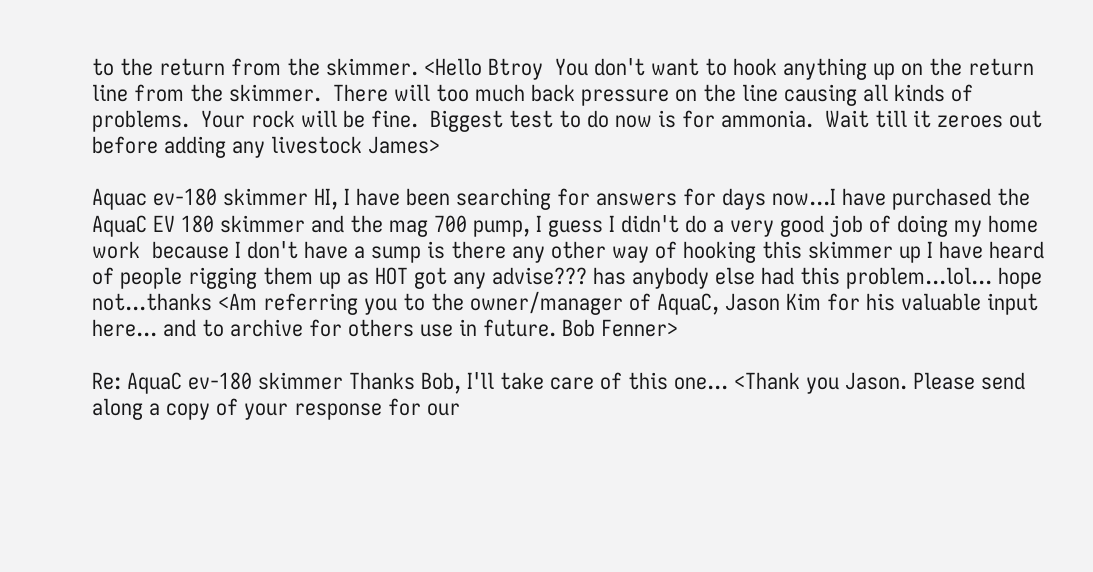to the return from the skimmer. <Hello Btroy  You don't want to hook anything up on the return line from the skimmer.  There will too much back pressure on the line causing all kinds of problems.  Your rock will be fine.  Biggest test to do now is for ammonia.  Wait till it zeroes out before adding any livestock James>

Aquac ev-180 skimmer HI, I have been searching for answers for days now...I have purchased the AquaC EV 180 skimmer and the mag 700 pump, I guess I didn't do a very good job of doing my home work  because I don't have a sump is there any other way of hooking this skimmer up I have heard of people rigging them up as HOT got any advise??? has anybody else had this problem...lol... hope not...thanks <Am referring you to the owner/manager of AquaC, Jason Kim for his valuable input here... and to archive for others use in future. Bob Fenner>

Re: AquaC ev-180 skimmer Thanks Bob, I'll take care of this one... <Thank you Jason. Please send along a copy of your response for our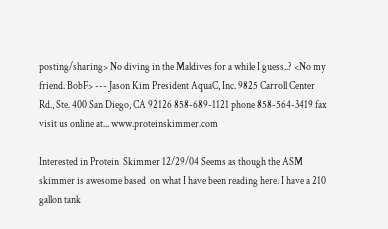posting/sharing> No diving in the Maldives for a while I guess..? <No my friend. BobF> --- Jason Kim President AquaC, Inc. 9825 Carroll Center Rd., Ste. 400 San Diego, CA 92126 858-689-1121 phone 858-564-3419 fax visit us online at... www.proteinskimmer.com

Interested in Protein  Skimmer 12/29/04 Seems as though the ASM skimmer is awesome based  on what I have been reading here. I have a 210 gallon tank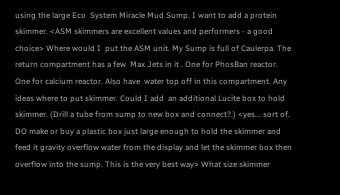using the large Eco  System Miracle Mud Sump. I want to add a protein skimmer. <ASM skimmers are excellent values and performers - a good choice> Where would I  put the ASM unit. My Sump is full of Caulerpa. The return compartment has a few  Max Jets in it . One for PhosBan reactor. One for calcium reactor. Also have  water top off in this compartment. Any ideas where to put skimmer. Could I add  an additional Lucite box to hold skimmer. (Drill a tube from sump to new box and connect?.) <yes... sort of. DO make or buy a plastic box just large enough to hold the skimmer and feed it gravity overflow water from the display and let the skimmer box then overflow into the sump. This is the very best way> What size skimmer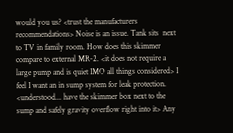would you us? <trust the manufacturers recommendations> Noise is an issue. Tank sits  next to TV in family room. How does this skimmer compare to external MR-2. <it does not require a large pump and is quiet IMO all things considered> I  feel I want an in sump system for leak protection. <understood... have the skimmer box next to the sump and safely gravity overflow right into it> Any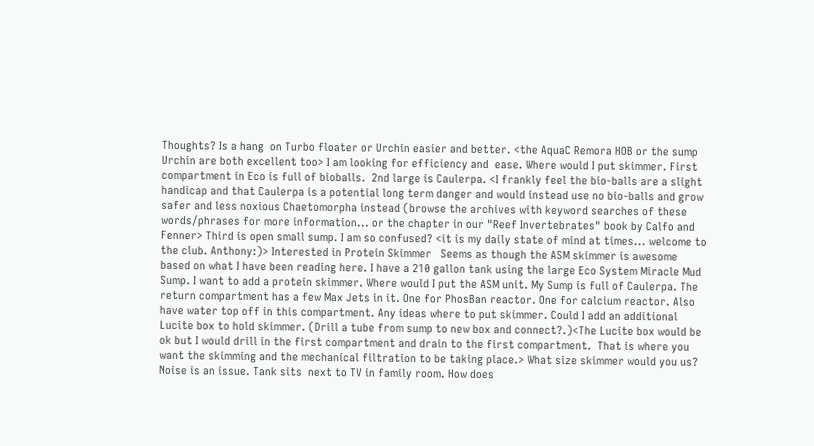Thoughts? Is a hang  on Turbo floater or Urchin easier and better. <the AquaC Remora HOB or the sump Urchin are both excellent too> I am looking for efficiency and  ease. Where would I put skimmer. First compartment in Eco is full of bioballs.  2nd large is Caulerpa. <I frankly feel the bio-balls are a slight handicap and that Caulerpa is a potential long term danger and would instead use no bio-balls and grow safer and less noxious Chaetomorpha instead (browse the archives with keyword searches of these words/phrases for more information... or the chapter in our "Reef Invertebrates" book by Calfo and Fenner> Third is open small sump. I am so confused? <it is my daily state of mind at times... welcome to the club. Anthony:)> Interested in Protein Skimmer   Seems as though the ASM skimmer is awesome based on what I have been reading here. I have a 210 gallon tank using the large Eco System Miracle Mud Sump. I want to add a protein skimmer. Where would I put the ASM unit. My Sump is full of Caulerpa. The return compartment has a few Max Jets in it. One for PhosBan reactor. One for calcium reactor. Also have water top off in this compartment. Any ideas where to put skimmer. Could I add an additional Lucite box to hold skimmer. (Drill a tube from sump to new box and connect?.)<The Lucite box would be ok but I would drill in the first compartment and drain to the first compartment.  That is where you want the skimming and the mechanical filtration to be taking place.> What size skimmer would you us? Noise is an issue. Tank sits  next to TV in family room. How does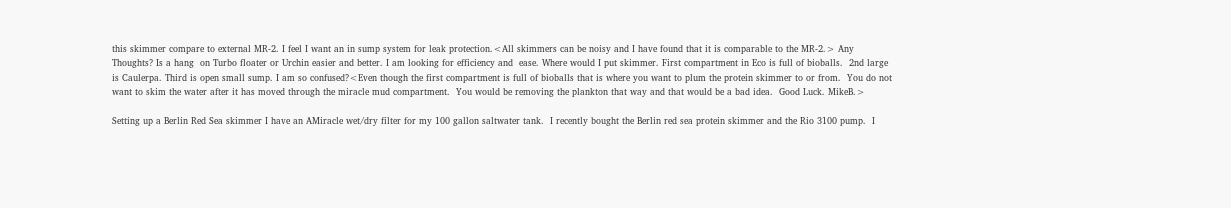this skimmer compare to external MR-2. I feel I want an in sump system for leak protection.<All skimmers can be noisy and I have found that it is comparable to the MR-2.> Any Thoughts? Is a hang  on Turbo floater or Urchin easier and better. I am looking for efficiency and  ease. Where would I put skimmer. First compartment in Eco is full of bioballs.  2nd large is Caulerpa. Third is open small sump. I am so confused?<Even though the first compartment is full of bioballs that is where you want to plum the protein skimmer to or from.  You do not want to skim the water after it has moved through the miracle mud compartment.  You would be removing the plankton that way and that would be a bad idea.  Good Luck. MikeB.>

Setting up a Berlin Red Sea skimmer I have an AMiracle wet/dry filter for my 100 gallon saltwater tank.  I recently bought the Berlin red sea protein skimmer and the Rio 3100 pump.  I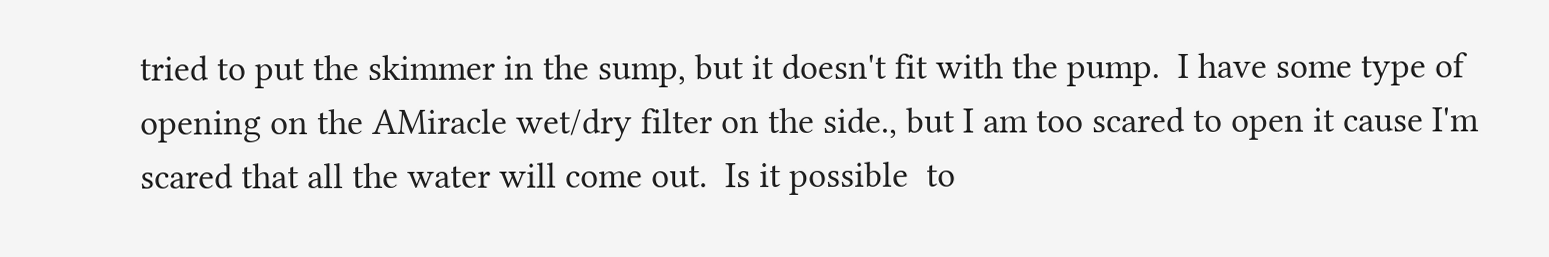tried to put the skimmer in the sump, but it doesn't fit with the pump.  I have some type of opening on the AMiracle wet/dry filter on the side., but I am too scared to open it cause I'm scared that all the water will come out.  Is it possible  to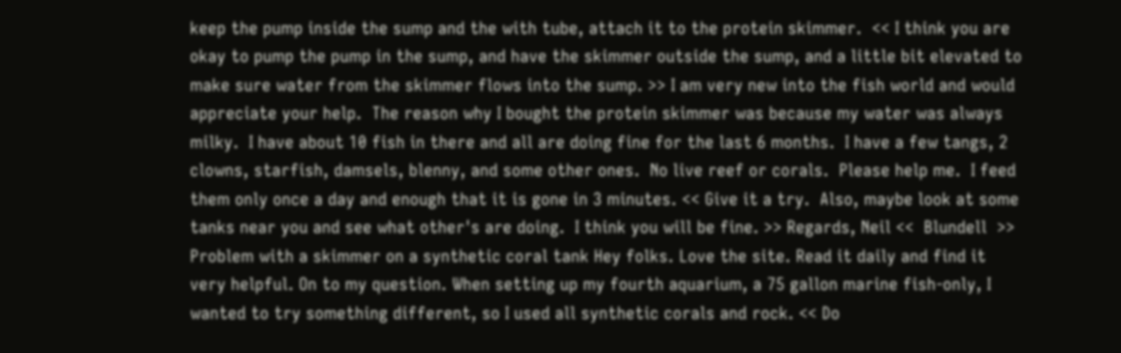keep the pump inside the sump and the with tube, attach it to the protein skimmer.  << I think you are okay to pump the pump in the sump, and have the skimmer outside the sump, and a little bit elevated to make sure water from the skimmer flows into the sump. >> I am very new into the fish world and would appreciate your help.  The reason why I bought the protein skimmer was because my water was always milky.  I have about 10 fish in there and all are doing fine for the last 6 months.  I have a few tangs, 2 clowns, starfish, damsels, blenny, and some other ones.  No live reef or corals.  Please help me.  I feed them only once a day and enough that it is gone in 3 minutes. << Give it a try.  Also, maybe look at some tanks near you and see what other's are doing.  I think you will be fine. >> Regards, Neil <<  Blundell  >> Problem with a skimmer on a synthetic coral tank Hey folks. Love the site. Read it daily and find it very helpful. On to my question. When setting up my fourth aquarium, a 75 gallon marine fish-only, I wanted to try something different, so I used all synthetic corals and rock. << Do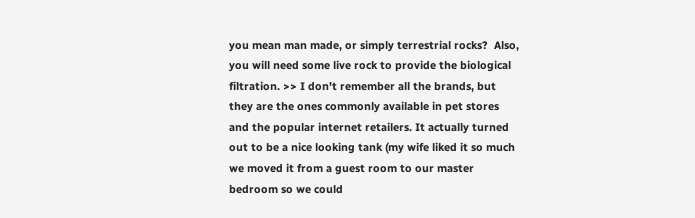you mean man made, or simply terrestrial rocks?  Also, you will need some live rock to provide the biological filtration. >> I don't remember all the brands, but they are the ones commonly available in pet stores and the popular internet retailers. It actually turned out to be a nice looking tank (my wife liked it so much we moved it from a guest room to our master bedroom so we could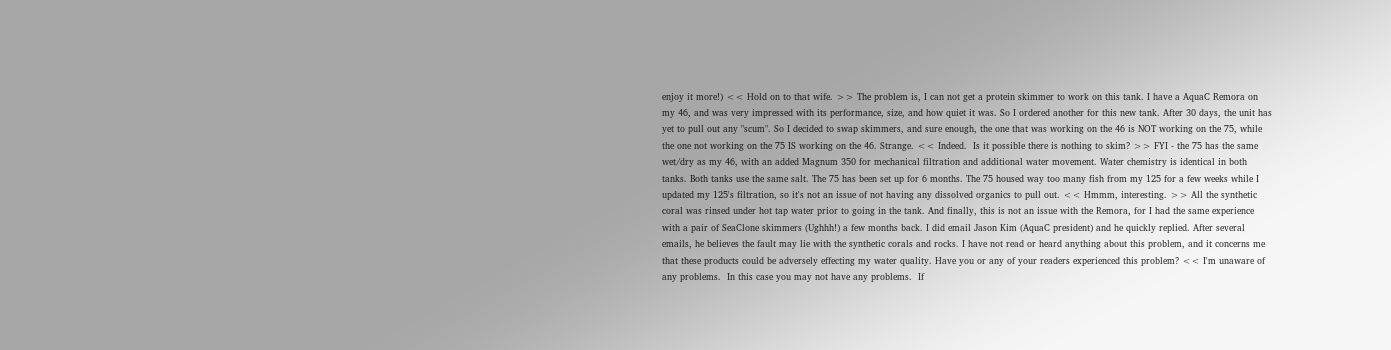enjoy it more!) << Hold on to that wife. >> The problem is, I can not get a protein skimmer to work on this tank. I have a AquaC Remora on my 46, and was very impressed with its performance, size, and how quiet it was. So I ordered another for this new tank. After 30 days, the unit has yet to pull out any "scum". So I decided to swap skimmers, and sure enough, the one that was working on the 46 is NOT working on the 75, while the one not working on the 75 IS working on the 46. Strange. << Indeed.  Is it possible there is nothing to skim? >> FYI - the 75 has the same wet/dry as my 46, with an added Magnum 350 for mechanical filtration and additional water movement. Water chemistry is identical in both tanks. Both tanks use the same salt. The 75 has been set up for 6 months. The 75 housed way too many fish from my 125 for a few weeks while I updated my 125's filtration, so it's not an issue of not having any dissolved organics to pull out. << Hmmm, interesting. >> All the synthetic coral was rinsed under hot tap water prior to going in the tank. And finally, this is not an issue with the Remora, for I had the same experience with a pair of SeaClone skimmers (Ughhh!) a few months back. I did email Jason Kim (AquaC president) and he quickly replied. After several emails, he believes the fault may lie with the synthetic corals and rocks. I have not read or heard anything about this problem, and it concerns me that these products could be adversely effecting my water quality. Have you or any of your readers experienced this problem? << I'm unaware of any problems.  In this case you may not have any problems.  If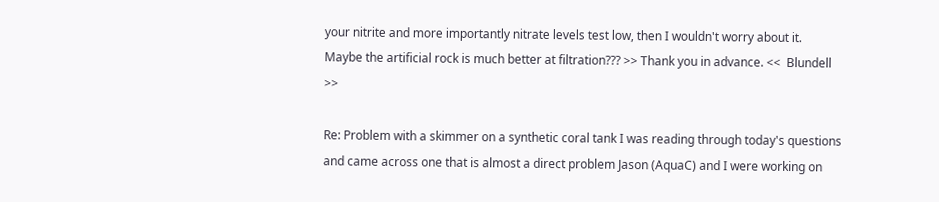your nitrite and more importantly nitrate levels test low, then I wouldn't worry about it.  Maybe the artificial rock is much better at filtration??? >> Thank you in advance. <<  Blundell  >>

Re: Problem with a skimmer on a synthetic coral tank I was reading through today's questions and came across one that is almost a direct problem Jason (AquaC) and I were working on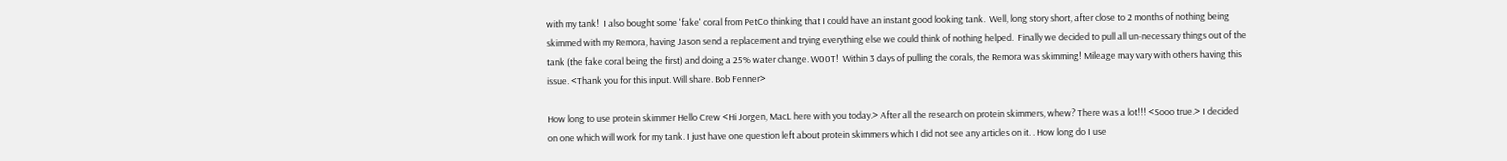with my tank!  I also bought some 'fake' coral from PetCo thinking that I could have an instant good looking tank.  Well, long story short, after close to 2 months of nothing being skimmed with my Remora, having Jason send a replacement and trying everything else we could think of nothing helped.  Finally we decided to pull all un-necessary things out of the tank (the fake coral being the first) and doing a 25% water change. W00T!  Within 3 days of pulling the corals, the Remora was skimming! Mileage may vary with others having this issue. <Thank you for this input. Will share. Bob Fenner>

How long to use protein skimmer Hello Crew <Hi Jorgen, MacL here with you today.> After all the research on protein skimmers, whew? There was a lot!!! <Sooo true.> I decided on one which will work for my tank. I just have one question left about protein skimmers which I did not see any articles on it. . How long do I use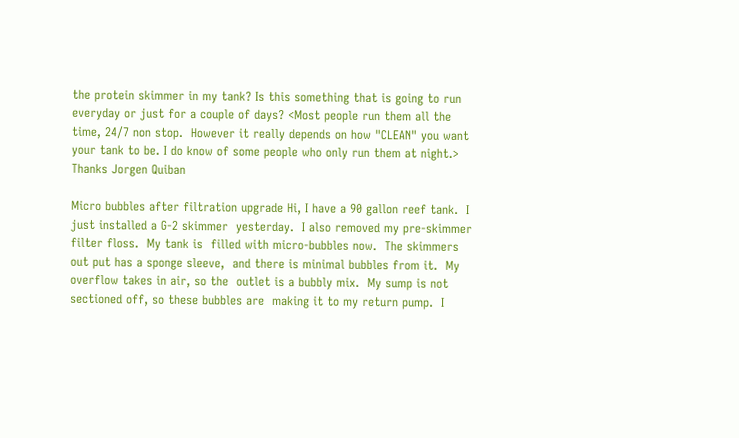the protein skimmer in my tank? Is this something that is going to run everyday or just for a couple of days? <Most people run them all the time, 24/7 non stop.  However it really depends on how "CLEAN" you want your tank to be. I do know of some people who only run them at night.> Thanks Jorgen Quiban

Micro bubbles after filtration upgrade Hi, I have a 90 gallon reef tank.  I just installed a G-2 skimmer  yesterday.  I also removed my pre-skimmer filter floss.  My tank is  filled with micro-bubbles now.  The skimmers out put has a sponge sleeve,  and there is minimal bubbles from it.  My overflow takes in air, so the  outlet is a bubbly mix.  My sump is not sectioned off, so these bubbles are  making it to my return pump.  I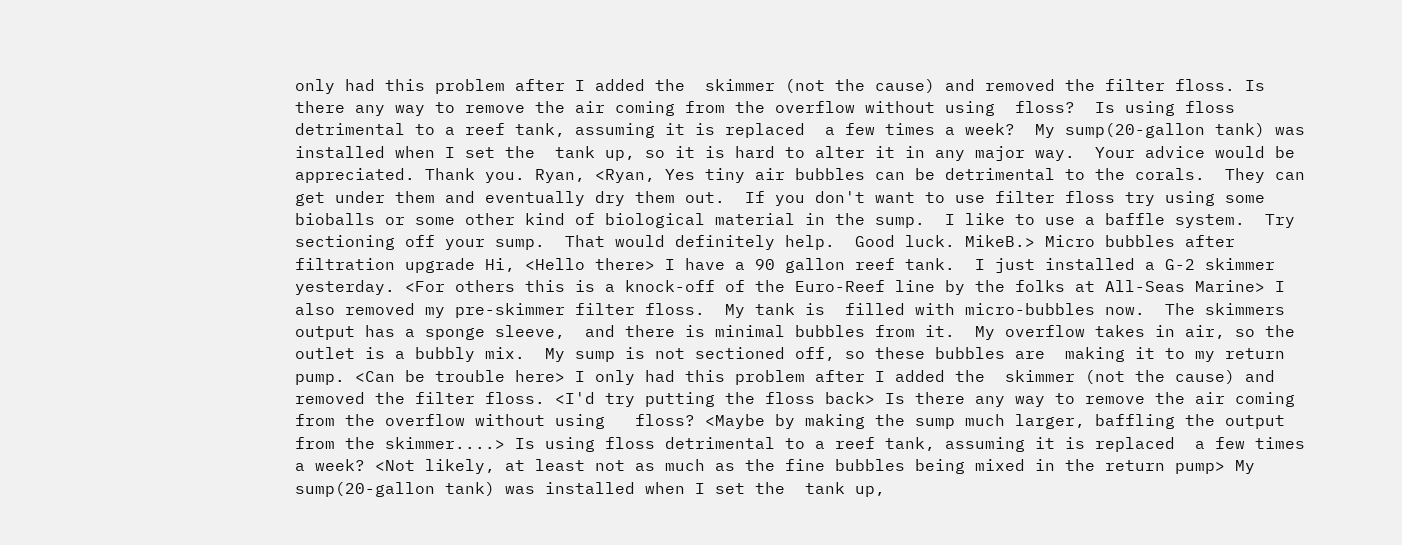only had this problem after I added the  skimmer (not the cause) and removed the filter floss. Is there any way to remove the air coming from the overflow without using  floss?  Is using floss detrimental to a reef tank, assuming it is replaced  a few times a week?  My sump(20-gallon tank) was installed when I set the  tank up, so it is hard to alter it in any major way.  Your advice would be  appreciated. Thank you. Ryan, <Ryan, Yes tiny air bubbles can be detrimental to the corals.  They can get under them and eventually dry them out.  If you don't want to use filter floss try using some bioballs or some other kind of biological material in the sump.  I like to use a baffle system.  Try sectioning off your sump.  That would definitely help.  Good luck. MikeB.> Micro bubbles after filtration upgrade Hi, <Hello there> I have a 90 gallon reef tank.  I just installed a G-2 skimmer  yesterday. <For others this is a knock-off of the Euro-Reef line by the folks at All-Seas Marine> I also removed my pre-skimmer filter floss.  My tank is  filled with micro-bubbles now.  The skimmers output has a sponge sleeve,  and there is minimal bubbles from it.  My overflow takes in air, so the  outlet is a bubbly mix.  My sump is not sectioned off, so these bubbles are  making it to my return pump. <Can be trouble here> I only had this problem after I added the  skimmer (not the cause) and removed the filter floss. <I'd try putting the floss back> Is there any way to remove the air coming from the overflow without using   floss? <Maybe by making the sump much larger, baffling the output from the skimmer....> Is using floss detrimental to a reef tank, assuming it is replaced  a few times a week? <Not likely, at least not as much as the fine bubbles being mixed in the return pump> My sump(20-gallon tank) was installed when I set the  tank up,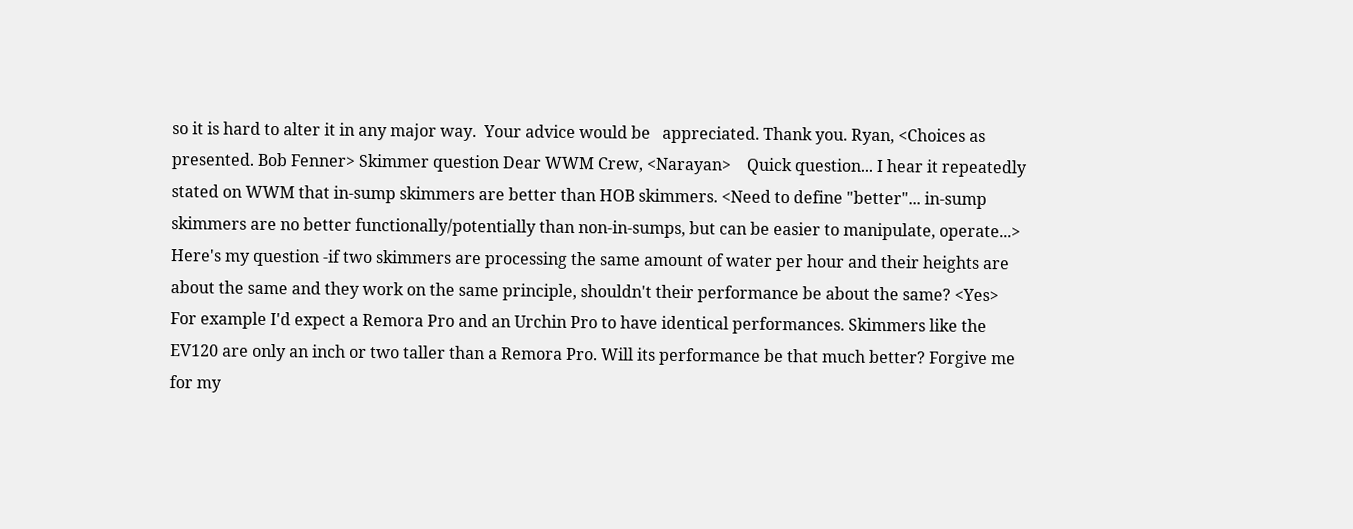so it is hard to alter it in any major way.  Your advice would be   appreciated. Thank you. Ryan, <Choices as presented. Bob Fenner> Skimmer question Dear WWM Crew, <Narayan>    Quick question... I hear it repeatedly stated on WWM that in-sump skimmers are better than HOB skimmers. <Need to define "better"... in-sump skimmers are no better functionally/potentially than non-in-sumps, but can be easier to manipulate, operate...> Here's my question -if two skimmers are processing the same amount of water per hour and their heights are about the same and they work on the same principle, shouldn't their performance be about the same? <Yes> For example I'd expect a Remora Pro and an Urchin Pro to have identical performances. Skimmers like the EV120 are only an inch or two taller than a Remora Pro. Will its performance be that much better? Forgive me for my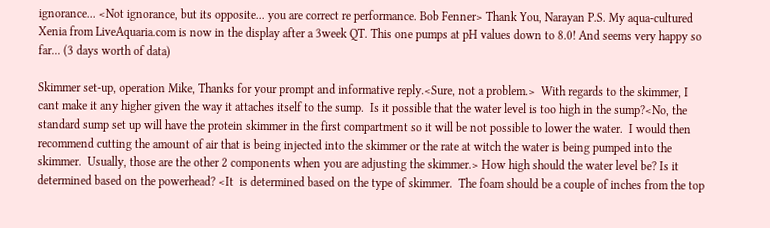ignorance... <Not ignorance, but its opposite... you are correct re performance. Bob Fenner> Thank You, Narayan P.S. My aqua-cultured Xenia from LiveAquaria.com is now in the display after a 3week QT. This one pumps at pH values down to 8.0! And seems very happy so far... (3 days worth of data)

Skimmer set-up, operation Mike, Thanks for your prompt and informative reply.<Sure, not a problem.>  With regards to the skimmer, I cant make it any higher given the way it attaches itself to the sump.  Is it possible that the water level is too high in the sump?<No, the standard sump set up will have the protein skimmer in the first compartment so it will be not possible to lower the water.  I would then recommend cutting the amount of air that is being injected into the skimmer or the rate at witch the water is being pumped into the skimmer.  Usually, those are the other 2 components when you are adjusting the skimmer.> How high should the water level be? Is it determined based on the powerhead? <It  is determined based on the type of skimmer.  The foam should be a couple of inches from the top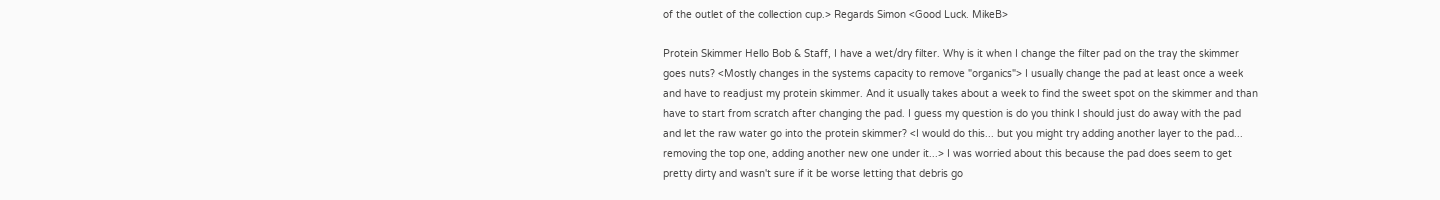of the outlet of the collection cup.> Regards Simon <Good Luck. MikeB>

Protein Skimmer Hello Bob & Staff, I have a wet/dry filter. Why is it when I change the filter pad on the tray the skimmer goes nuts? <Mostly changes in the systems capacity to remove "organics"> I usually change the pad at least once a week and have to readjust my protein skimmer. And it usually takes about a week to find the sweet spot on the skimmer and than have to start from scratch after changing the pad. I guess my question is do you think I should just do away with the pad and let the raw water go into the protein skimmer? <I would do this... but you might try adding another layer to the pad... removing the top one, adding another new one under it...> I was worried about this because the pad does seem to get pretty dirty and wasn't sure if it be worse letting that debris go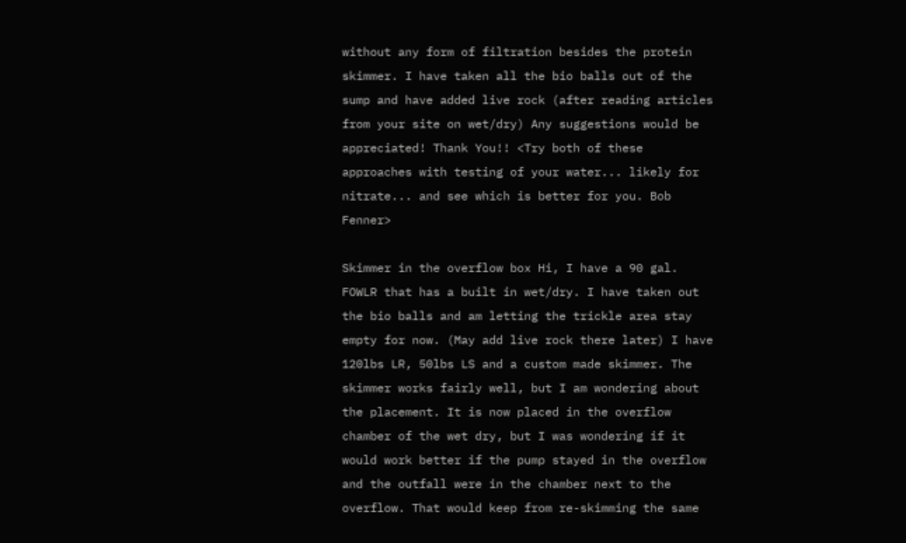without any form of filtration besides the protein skimmer. I have taken all the bio balls out of the sump and have added live rock (after reading articles from your site on wet/dry) Any suggestions would be appreciated! Thank You!! <Try both of these approaches with testing of your water... likely for nitrate... and see which is better for you. Bob Fenner>

Skimmer in the overflow box Hi, I have a 90 gal. FOWLR that has a built in wet/dry. I have taken out the bio balls and am letting the trickle area stay empty for now. (May add live rock there later) I have 120lbs LR, 50lbs LS and a custom made skimmer. The skimmer works fairly well, but I am wondering about the placement. It is now placed in the overflow chamber of the wet dry, but I was wondering if it would work better if the pump stayed in the overflow and the outfall were in the chamber next to the overflow. That would keep from re-skimming the same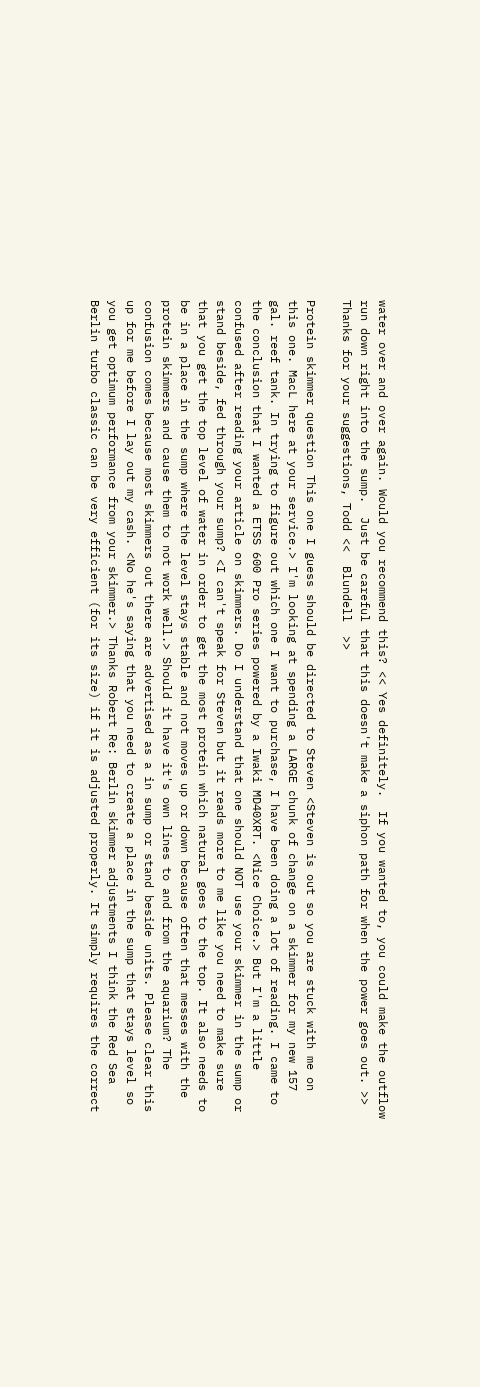water over and over again. Would you recommend this? << Yes definitely.  If you wanted to, you could make the outflow run down right into the sump.  Just be careful that this doesn't make a siphon path for when the power goes out. >> Thanks for your suggestions, Todd <<  Blundell  >>

Protein skimmer question This one I guess should be directed to Steven <Steven is out so you are stuck with me on this one. MacL here at your service.> I'm looking at spending a LARGE chunk of change on a skimmer for my new 157 gal. reef tank. In trying to figure out which one I want to purchase, I have been doing a lot of reading. I came to the conclusion that I wanted a ETSS 600 Pro series powered by a Iwaki MD40XRT. <Nice Choice.> But I'm a little confused after reading your article on skimmers. Do I understand that one should NOT use your skimmer in the sump or stand beside, fed through your sump? <I can't speak for Steven but it reads more to me like you need to make sure that you get the top level of water in order to get the most protein which natural goes to the top. It also needs to be in a place in the sump where the level stays stable and not moves up or down because often that messes with the protein skimmers and cause them to not work well.> Should it have it's own lines to and from the aquarium? The confusion comes because most skimmers out there are advertised as a in sump or stand beside units. Please clear this up for me before I lay out my cash. <No he's saying that you need to create a place in the sump that stays level so you get optimum performance from your skimmer.> Thanks Robert Re: Berlin skimmer adjustments I think the Red Sea Berlin turbo classic can be very efficient (for its size) if it is adjusted properly. It simply requires the correct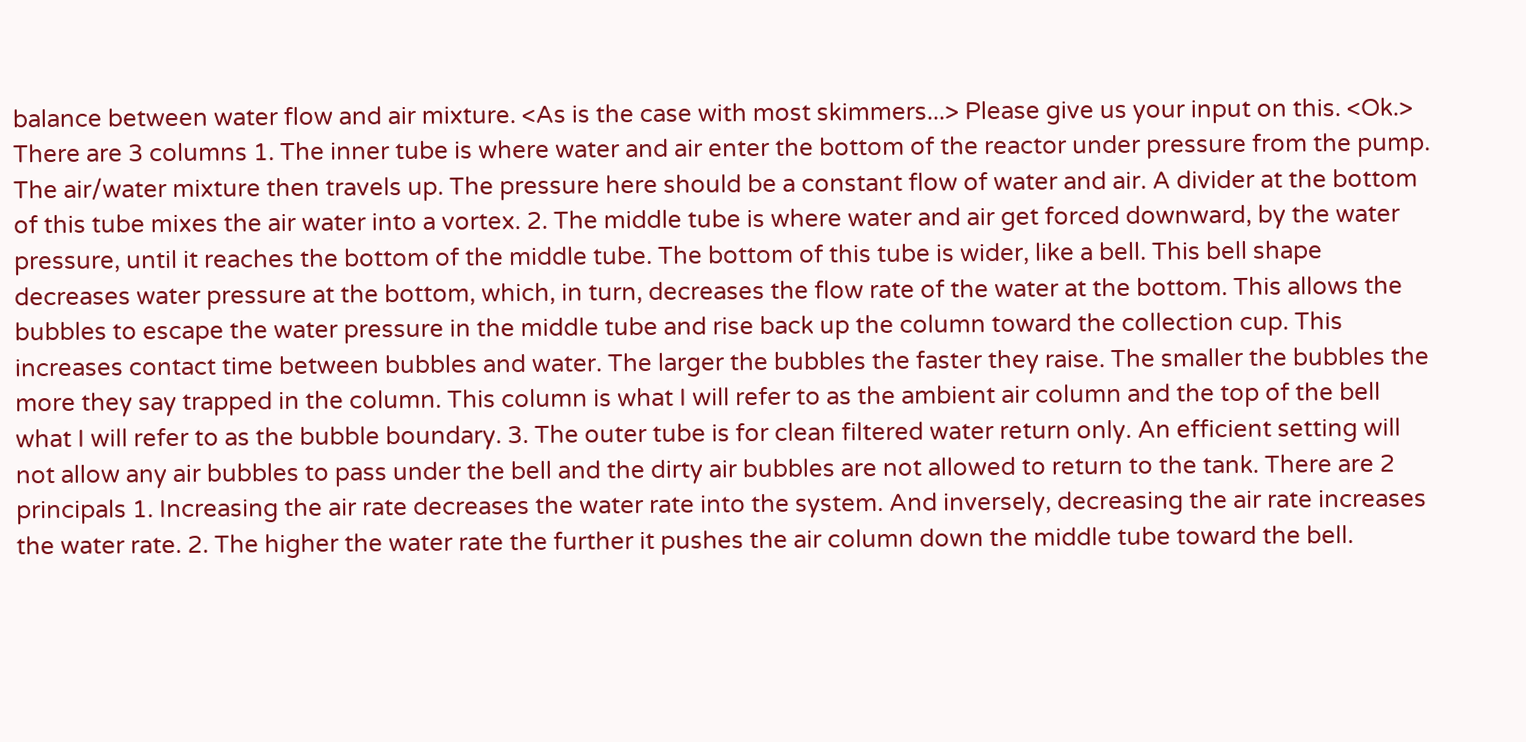balance between water flow and air mixture. <As is the case with most skimmers...> Please give us your input on this. <Ok.> There are 3 columns 1. The inner tube is where water and air enter the bottom of the reactor under pressure from the pump. The air/water mixture then travels up. The pressure here should be a constant flow of water and air. A divider at the bottom of this tube mixes the air water into a vortex. 2. The middle tube is where water and air get forced downward, by the water pressure, until it reaches the bottom of the middle tube. The bottom of this tube is wider, like a bell. This bell shape decreases water pressure at the bottom, which, in turn, decreases the flow rate of the water at the bottom. This allows the bubbles to escape the water pressure in the middle tube and rise back up the column toward the collection cup. This increases contact time between bubbles and water. The larger the bubbles the faster they raise. The smaller the bubbles the more they say trapped in the column. This column is what I will refer to as the ambient air column and the top of the bell what I will refer to as the bubble boundary. 3. The outer tube is for clean filtered water return only. An efficient setting will not allow any air bubbles to pass under the bell and the dirty air bubbles are not allowed to return to the tank. There are 2 principals 1. Increasing the air rate decreases the water rate into the system. And inversely, decreasing the air rate increases the water rate. 2. The higher the water rate the further it pushes the air column down the middle tube toward the bell.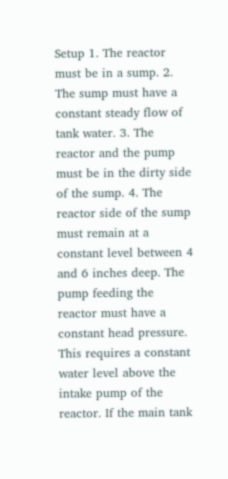Setup 1. The reactor must be in a sump. 2. The sump must have a constant steady flow of tank water. 3. The reactor and the pump must be in the dirty side of the sump. 4. The reactor side of the sump must remain at a constant level between 4 and 6 inches deep. The pump feeding the reactor must have a constant head pressure. This requires a constant water level above the intake pump of the reactor. If the main tank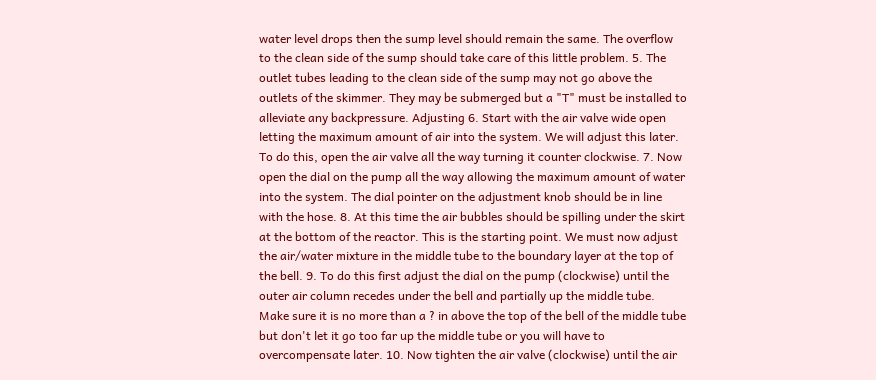water level drops then the sump level should remain the same. The overflow to the clean side of the sump should take care of this little problem. 5. The outlet tubes leading to the clean side of the sump may not go above the outlets of the skimmer. They may be submerged but a "T" must be installed to alleviate any backpressure. Adjusting 6. Start with the air valve wide open letting the maximum amount of air into the system. We will adjust this later. To do this, open the air valve all the way turning it counter clockwise. 7. Now open the dial on the pump all the way allowing the maximum amount of water into the system. The dial pointer on the adjustment knob should be in line with the hose. 8. At this time the air bubbles should be spilling under the skirt at the bottom of the reactor. This is the starting point. We must now adjust the air/water mixture in the middle tube to the boundary layer at the top of the bell. 9. To do this first adjust the dial on the pump (clockwise) until the outer air column recedes under the bell and partially up the middle tube. Make sure it is no more than a ? in above the top of the bell of the middle tube but don't let it go too far up the middle tube or you will have to overcompensate later. 10. Now tighten the air valve (clockwise) until the air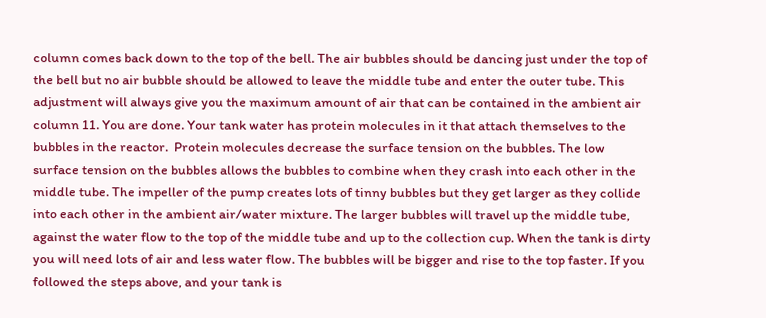column comes back down to the top of the bell. The air bubbles should be dancing just under the top of the bell but no air bubble should be allowed to leave the middle tube and enter the outer tube. This adjustment will always give you the maximum amount of air that can be contained in the ambient air column 11. You are done. Your tank water has protein molecules in it that attach themselves to the bubbles in the reactor.  Protein molecules decrease the surface tension on the bubbles. The low surface tension on the bubbles allows the bubbles to combine when they crash into each other in the middle tube. The impeller of the pump creates lots of tinny bubbles but they get larger as they collide into each other in the ambient air/water mixture. The larger bubbles will travel up the middle tube, against the water flow to the top of the middle tube and up to the collection cup. When the tank is dirty you will need lots of air and less water flow. The bubbles will be bigger and rise to the top faster. If you followed the steps above, and your tank is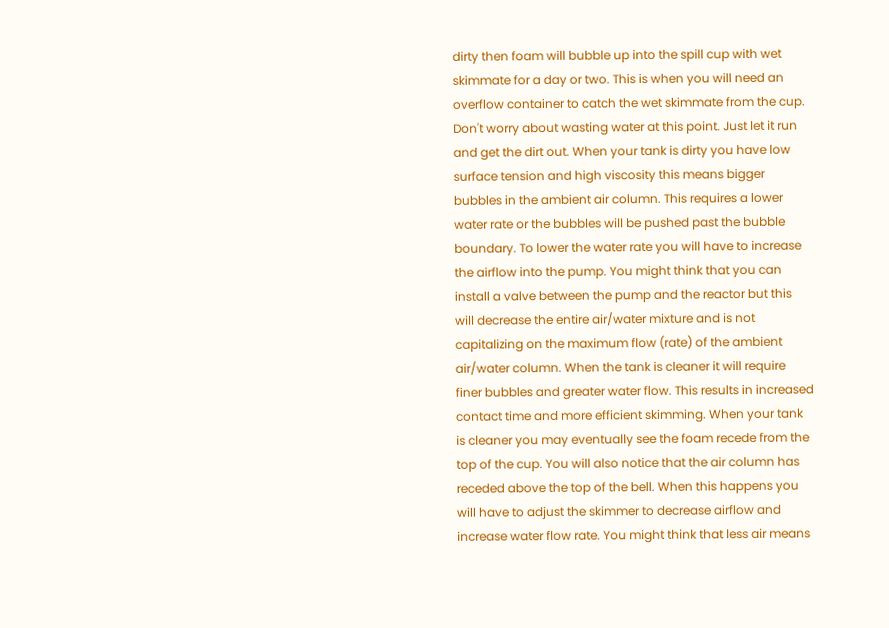dirty then foam will bubble up into the spill cup with wet skimmate for a day or two. This is when you will need an overflow container to catch the wet skimmate from the cup. Don't worry about wasting water at this point. Just let it run and get the dirt out. When your tank is dirty you have low surface tension and high viscosity this means bigger bubbles in the ambient air column. This requires a lower water rate or the bubbles will be pushed past the bubble boundary. To lower the water rate you will have to increase the airflow into the pump. You might think that you can install a valve between the pump and the reactor but this will decrease the entire air/water mixture and is not capitalizing on the maximum flow (rate) of the ambient air/water column. When the tank is cleaner it will require finer bubbles and greater water flow. This results in increased contact time and more efficient skimming. When your tank is cleaner you may eventually see the foam recede from the top of the cup. You will also notice that the air column has receded above the top of the bell. When this happens you will have to adjust the skimmer to decrease airflow and increase water flow rate. You might think that less air means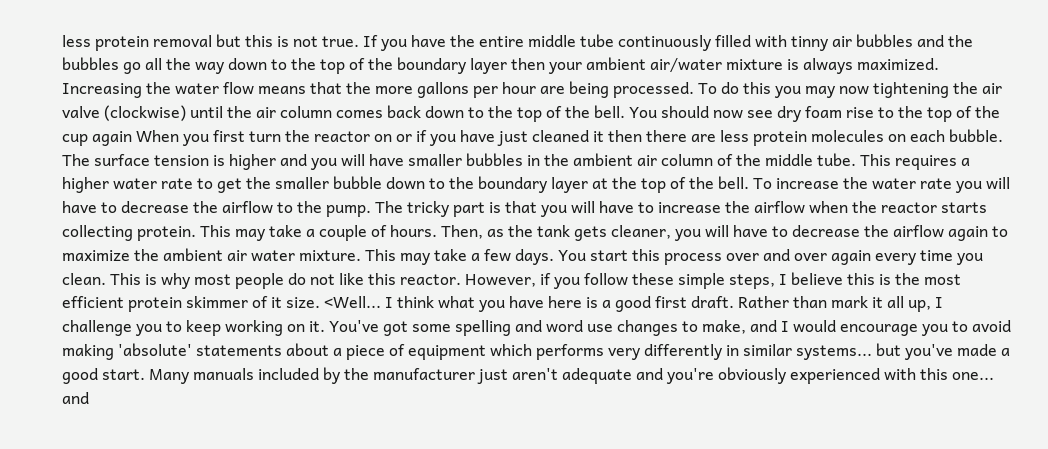less protein removal but this is not true. If you have the entire middle tube continuously filled with tinny air bubbles and the bubbles go all the way down to the top of the boundary layer then your ambient air/water mixture is always maximized. Increasing the water flow means that the more gallons per hour are being processed. To do this you may now tightening the air valve (clockwise) until the air column comes back down to the top of the bell. You should now see dry foam rise to the top of the cup again When you first turn the reactor on or if you have just cleaned it then there are less protein molecules on each bubble. The surface tension is higher and you will have smaller bubbles in the ambient air column of the middle tube. This requires a higher water rate to get the smaller bubble down to the boundary layer at the top of the bell. To increase the water rate you will have to decrease the airflow to the pump. The tricky part is that you will have to increase the airflow when the reactor starts collecting protein. This may take a couple of hours. Then, as the tank gets cleaner, you will have to decrease the airflow again to maximize the ambient air water mixture. This may take a few days. You start this process over and over again every time you clean. This is why most people do not like this reactor. However, if you follow these simple steps, I believe this is the most efficient protein skimmer of it size. <Well... I think what you have here is a good first draft. Rather than mark it all up, I challenge you to keep working on it. You've got some spelling and word use changes to make, and I would encourage you to avoid making 'absolute' statements about a piece of equipment which performs very differently in similar systems... but you've made a good start. Many manuals included by the manufacturer just aren't adequate and you're obviously experienced with this one... and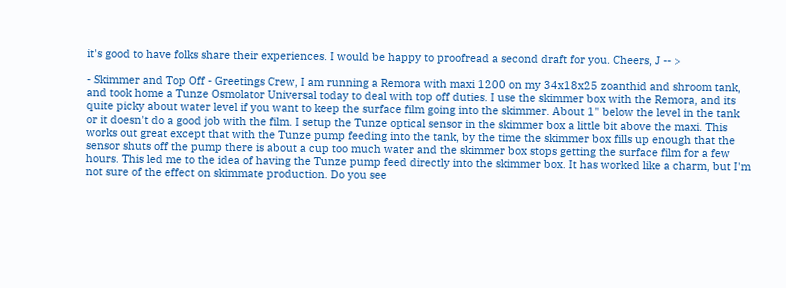it's good to have folks share their experiences. I would be happy to proofread a second draft for you. Cheers, J -- >

- Skimmer and Top Off - Greetings Crew, I am running a Remora with maxi 1200 on my 34x18x25 zoanthid and shroom tank, and took home a Tunze Osmolator Universal today to deal with top off duties. I use the skimmer box with the Remora, and its quite picky about water level if you want to keep the surface film going into the skimmer. About 1" below the level in the tank or it doesn't do a good job with the film. I setup the Tunze optical sensor in the skimmer box a little bit above the maxi. This works out great except that with the Tunze pump feeding into the tank, by the time the skimmer box fills up enough that the sensor shuts off the pump there is about a cup too much water and the skimmer box stops getting the surface film for a few hours. This led me to the idea of having the Tunze pump feed directly into the skimmer box. It has worked like a charm, but I'm not sure of the effect on skimmate production. Do you see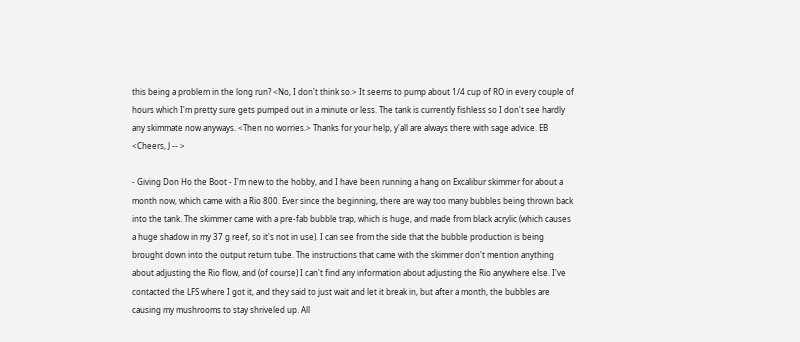this being a problem in the long run? <No, I don't think so.> It seems to pump about 1/4 cup of RO in every couple of hours which I'm pretty sure gets pumped out in a minute or less. The tank is currently fishless so I don't see hardly any skimmate now anyways. <Then no worries.> Thanks for your help, y'all are always there with sage advice. EB <Cheers, J -- >

- Giving Don Ho the Boot - I'm new to the hobby, and I have been running a hang on Excalibur skimmer for about a month now, which came with a Rio 800. Ever since the beginning, there are way too many bubbles being thrown back into the tank. The skimmer came with a pre-fab bubble trap, which is huge, and made from black acrylic (which causes a huge shadow in my 37 g reef, so it's not in use). I can see from the side that the bubble production is being brought down into the output return tube. The instructions that came with the skimmer don't mention anything about adjusting the Rio flow, and (of course) I can't find any information about adjusting the Rio anywhere else. I've contacted the LFS where I got it, and they said to just wait and let it break in, but after a month, the bubbles are causing my mushrooms to stay shriveled up. All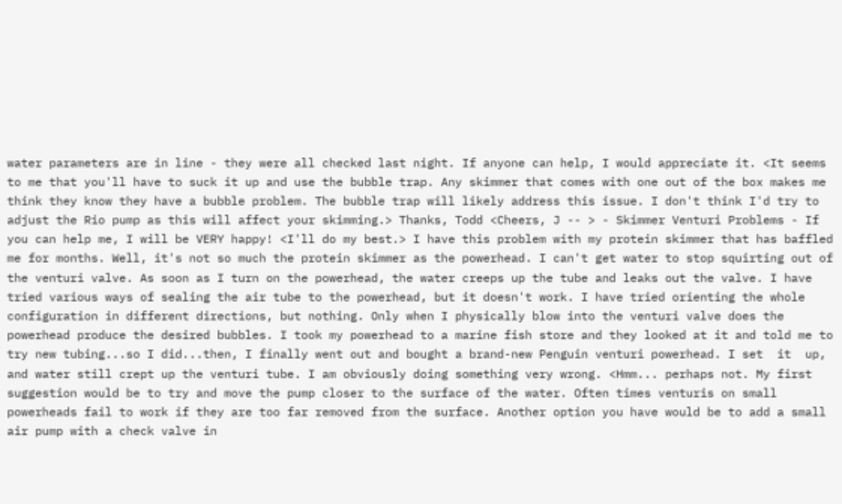water parameters are in line - they were all checked last night. If anyone can help, I would appreciate it. <It seems to me that you'll have to suck it up and use the bubble trap. Any skimmer that comes with one out of the box makes me think they know they have a bubble problem. The bubble trap will likely address this issue. I don't think I'd try to adjust the Rio pump as this will affect your skimming.> Thanks, Todd <Cheers, J -- > - Skimmer Venturi Problems - If you can help me, I will be VERY happy! <I'll do my best.> I have this problem with my protein skimmer that has baffled me for months. Well, it's not so much the protein skimmer as the powerhead. I can't get water to stop squirting out of the venturi valve. As soon as I turn on the powerhead, the water creeps up the tube and leaks out the valve. I have tried various ways of sealing the air tube to the powerhead, but it doesn't work. I have tried orienting the whole configuration in different directions, but nothing. Only when I physically blow into the venturi valve does the powerhead produce the desired bubbles. I took my powerhead to a marine fish store and they looked at it and told me to try new tubing...so I did...then, I finally went out and bought a brand-new Penguin venturi powerhead. I set  it  up, and water still crept up the venturi tube. I am obviously doing something very wrong. <Hmm... perhaps not. My first suggestion would be to try and move the pump closer to the surface of the water. Often times venturis on small powerheads fail to work if they are too far removed from the surface. Another option you have would be to add a small air pump with a check valve in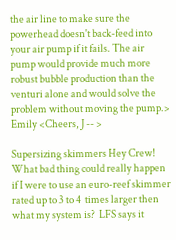the air line to make sure the powerhead doesn't back-feed into your air pump if it fails. The air pump would provide much more robust bubble production than the venturi alone and would solve the problem without moving the pump.> Emily <Cheers, J -- >

Supersizing skimmers Hey Crew! What bad thing could really happen if I were to use an euro-reef skimmer rated up to 3 to 4  times larger then what my system is?  LFS says it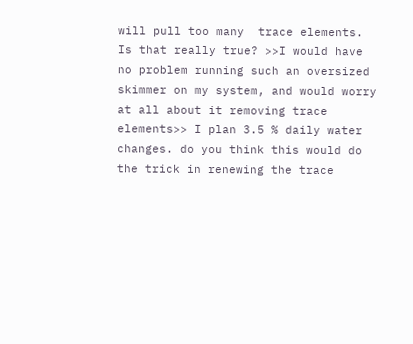will pull too many  trace elements. Is that really true? >>I would have no problem running such an oversized skimmer on my system, and would worry at all about it removing trace elements>> I plan 3.5 % daily water changes. do you think this would do the trick in renewing the trace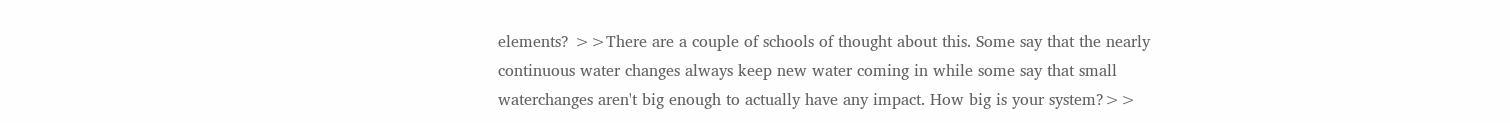elements? >>There are a couple of schools of thought about this. Some say that the nearly continuous water changes always keep new water coming in while some say that small waterchanges aren't big enough to actually have any impact. How big is your system?>>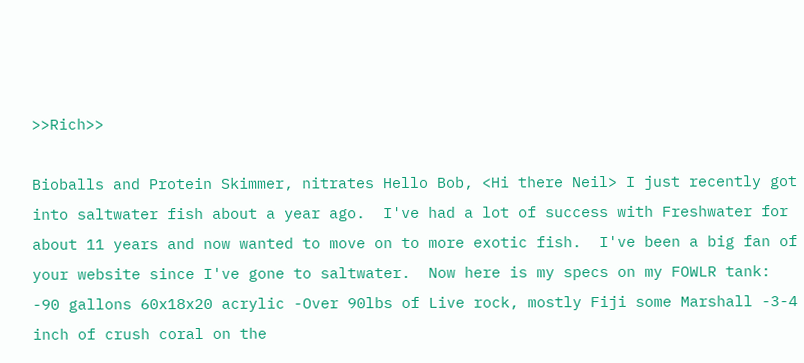>>Rich>>

Bioballs and Protein Skimmer, nitrates Hello Bob, <Hi there Neil> I just recently got into saltwater fish about a year ago.  I've had a lot of success with Freshwater for about 11 years and now wanted to move on to more exotic fish.  I've been a big fan of your website since I've gone to saltwater.  Now here is my specs on my FOWLR tank: -90 gallons 60x18x20 acrylic -Over 90lbs of Live rock, mostly Fiji some Marshall -3-4 inch of crush coral on the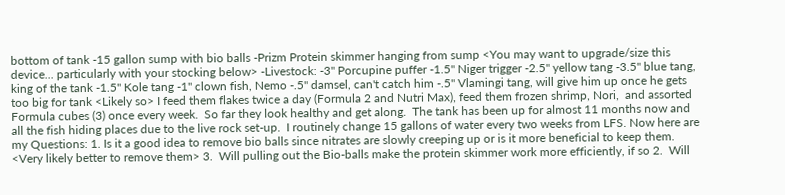bottom of tank -15 gallon sump with bio balls -Prizm Protein skimmer hanging from sump <You may want to upgrade/size this device... particularly with your stocking below> -Livestock: -3" Porcupine puffer -1.5" Niger trigger -2.5" yellow tang -3.5" blue tang, king of the tank -1.5" Kole tang -1" clown fish, Nemo -.5" damsel, can't catch him -.5" Vlamingi tang, will give him up once he gets too big for tank <Likely so> I feed them flakes twice a day (Formula 2 and Nutri Max), feed them frozen shrimp, Nori,  and assorted Formula cubes (3) once every week.  So far they look healthy and get along.  The tank has been up for almost 11 months now and all the fish hiding places due to the live rock set-up.  I routinely change 15 gallons of water every two weeks from LFS. Now here are my Questions: 1. Is it a good idea to remove bio balls since nitrates are slowly creeping up or is it more beneficial to keep them. <Very likely better to remove them> 3.  Will pulling out the Bio-balls make the protein skimmer work more efficiently, if so 2.  Will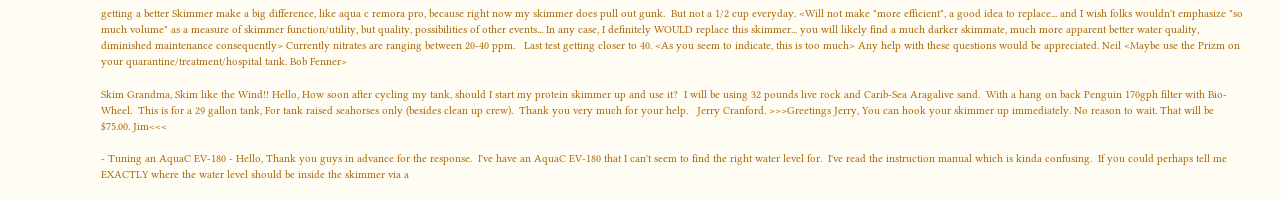getting a better Skimmer make a big difference, like aqua c remora pro, because right now my skimmer does pull out gunk.  But not a 1/2 cup everyday. <Will not make "more efficient", a good idea to replace... and I wish folks wouldn't emphasize "so much volume" as a measure of skimmer function/utility, but quality, possibilities of other events... In any case, I definitely WOULD replace this skimmer... you will likely find a much darker skimmate, much more apparent better water quality, diminished maintenance consequently> Currently nitrates are ranging between 20-40 ppm.   Last test getting closer to 40. <As you seem to indicate, this is too much> Any help with these questions would be appreciated. Neil <Maybe use the Prizm on your quarantine/treatment/hospital tank. Bob Fenner>

Skim Grandma, Skim like the Wind!! Hello, How soon after cycling my tank, should I start my protein skimmer up and use it?  I will be using 32 pounds live rock and Carib-Sea Aragalive sand.  With a hang on back Penguin 170gph filter with Bio-Wheel.  This is for a 29 gallon tank, For tank raised seahorses only (besides clean up crew).  Thank you very much for your help.   Jerry Cranford. >>>Greetings Jerry, You can hook your skimmer up immediately. No reason to wait. That will be $75.00. Jim<<<

- Tuning an AquaC EV-180 - Hello, Thank you guys in advance for the response.  I've have an AquaC EV-180 that I can't seem to find the right water level for.  I've read the instruction manual which is kinda confusing.  If you could perhaps tell me EXACTLY where the water level should be inside the skimmer via a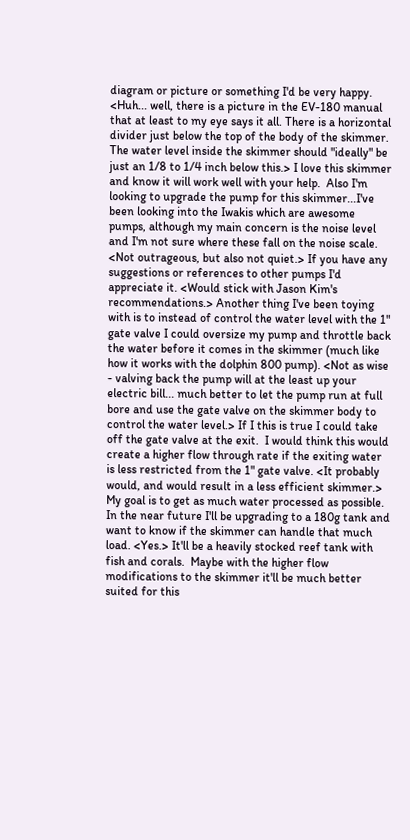diagram or picture or something I'd be very happy. <Huh... well, there is a picture in the EV-180 manual that at least to my eye says it all. There is a horizontal divider just below the top of the body of the skimmer. The water level inside the skimmer should "ideally" be just an 1/8 to 1/4 inch below this.> I love this skimmer and know it will work well with your help.  Also I'm looking to upgrade the pump for this skimmer...I've been looking into the Iwakis which are awesome pumps, although my main concern is the noise level and I'm not sure where these fall on the noise scale. <Not outrageous, but also not quiet.> If you have any suggestions or references to other pumps I'd appreciate it. <Would stick with Jason Kim's recommendations.> Another thing I've been toying with is to instead of control the water level with the 1" gate valve I could oversize my pump and throttle back the water before it comes in the skimmer (much like how it works with the dolphin 800 pump). <Not as wise - valving back the pump will at the least up your electric bill... much better to let the pump run at full bore and use the gate valve on the skimmer body to control the water level.> If I this is true I could take off the gate valve at the exit.  I would think this would create a higher flow through rate if the exiting water is less restricted from the 1" gate valve. <It probably would, and would result in a less efficient skimmer.> My goal is to get as much water processed as possible.  In the near future I'll be upgrading to a 180g tank and want to know if the skimmer can handle that much load. <Yes.> It'll be a heavily stocked reef tank with fish and corals.  Maybe with the higher flow modifications to the skimmer it'll be much better suited for this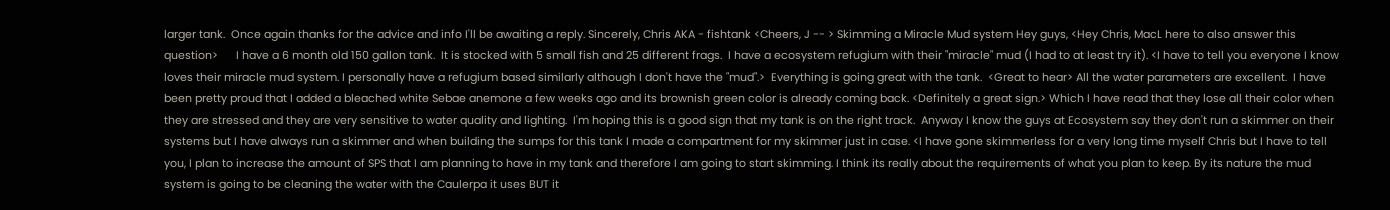larger tank.  Once again thanks for the advice and info I'll be awaiting a reply. Sincerely, Chris AKA - fishtank <Cheers, J -- > Skimming a Miracle Mud system Hey guys, <Hey Chris, MacL here to also answer this question>      I have a 6 month old 150 gallon tank.  It is stocked with 5 small fish and 25 different frags.  I have a ecosystem refugium with their "miracle" mud (I had to at least try it). <I have to tell you everyone I know loves their miracle mud system. I personally have a refugium based similarly although I don't have the "mud".>  Everything is going great with the tank.  <Great to hear> All the water parameters are excellent.  I have been pretty proud that I added a bleached white Sebae anemone a few weeks ago and its brownish green color is already coming back. <Definitely a great sign.> Which I have read that they lose all their color when they are stressed and they are very sensitive to water quality and lighting.  I'm hoping this is a good sign that my tank is on the right track.  Anyway I know the guys at Ecosystem say they don't run a skimmer on their systems but I have always run a skimmer and when building the sumps for this tank I made a compartment for my skimmer just in case. <I have gone skimmerless for a very long time myself Chris but I have to tell you, I plan to increase the amount of SPS that I am planning to have in my tank and therefore I am going to start skimming. I think its really about the requirements of what you plan to keep. By its nature the mud system is going to be cleaning the water with the Caulerpa it uses BUT it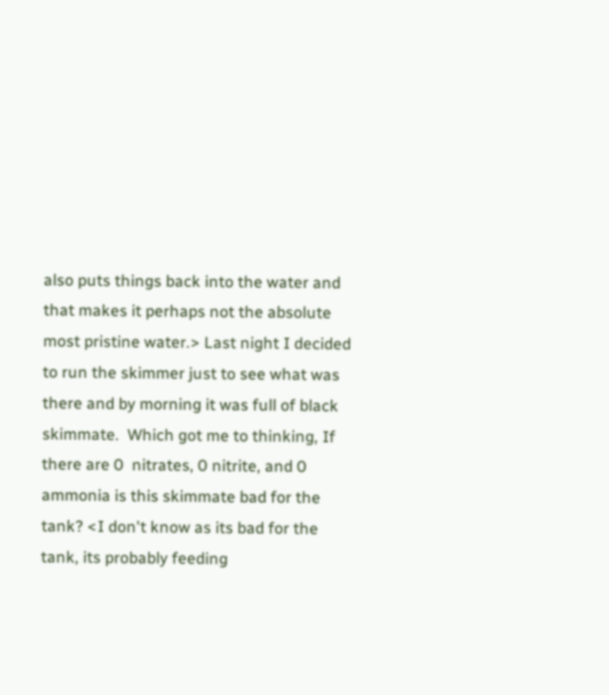also puts things back into the water and that makes it perhaps not the absolute most pristine water.> Last night I decided to run the skimmer just to see what was there and by morning it was full of black skimmate.  Which got me to thinking, If there are 0  nitrates, 0 nitrite, and 0 ammonia is this skimmate bad for the tank? <I don't know as its bad for the tank, its probably feeding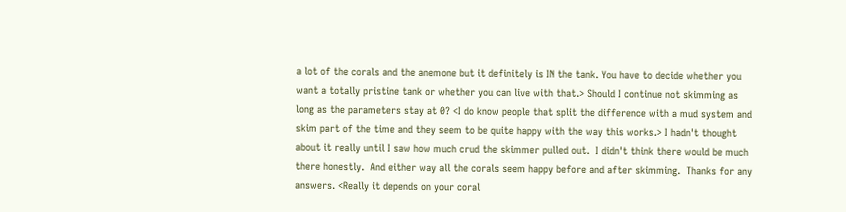a lot of the corals and the anemone but it definitely is IN the tank. You have to decide whether you want a totally pristine tank or whether you can live with that.> Should I continue not skimming as long as the parameters stay at 0? <I do know people that split the difference with a mud system and skim part of the time and they seem to be quite happy with the way this works.> I hadn't thought about it really until I saw how much crud the skimmer pulled out.  I didn't think there would be much there honestly.  And either way all the corals seem happy before and after skimming.  Thanks for any answers. <Really it depends on your coral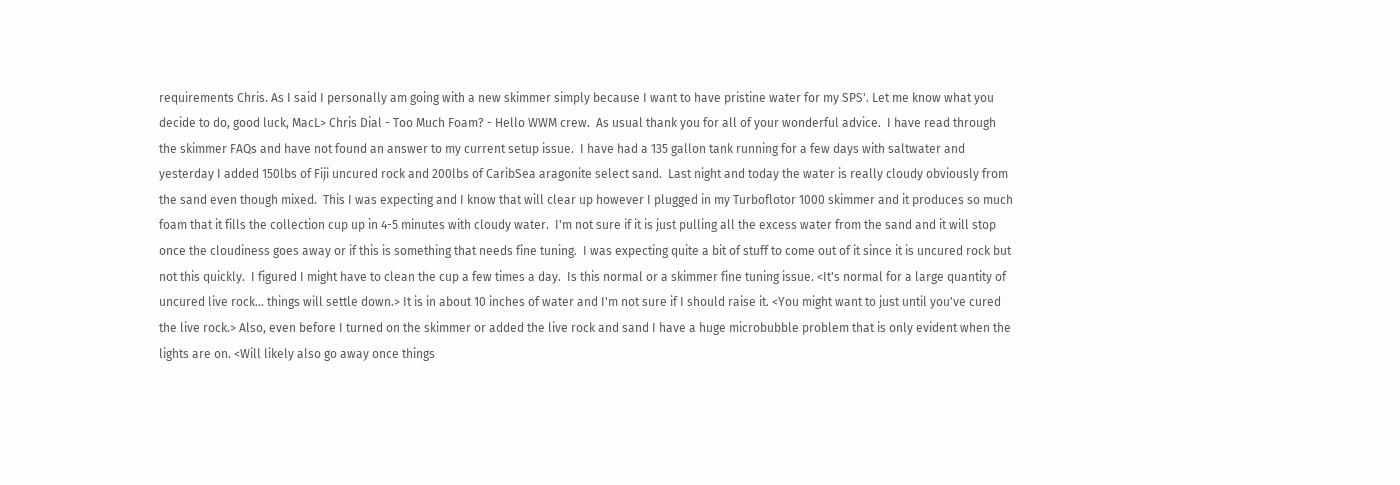requirements Chris. As I said I personally am going with a new skimmer simply because I want to have pristine water for my SPS'. Let me know what you decide to do, good luck, MacL> Chris Dial - Too Much Foam? - Hello WWM crew.  As usual thank you for all of your wonderful advice.  I have read through the skimmer FAQs and have not found an answer to my current setup issue.  I have had a 135 gallon tank running for a few days with saltwater and yesterday I added 150lbs of Fiji uncured rock and 200lbs of CaribSea aragonite select sand.  Last night and today the water is really cloudy obviously from the sand even though mixed.  This I was expecting and I know that will clear up however I plugged in my Turboflotor 1000 skimmer and it produces so much foam that it fills the collection cup up in 4-5 minutes with cloudy water.  I'm not sure if it is just pulling all the excess water from the sand and it will stop once the cloudiness goes away or if this is something that needs fine tuning.  I was expecting quite a bit of stuff to come out of it since it is uncured rock but not this quickly.  I figured I might have to clean the cup a few times a day.  Is this normal or a skimmer fine tuning issue. <It's normal for a large quantity of uncured live rock... things will settle down.> It is in about 10 inches of water and I'm not sure if I should raise it. <You might want to just until you've cured the live rock.> Also, even before I turned on the skimmer or added the live rock and sand I have a huge microbubble problem that is only evident when the lights are on. <Will likely also go away once things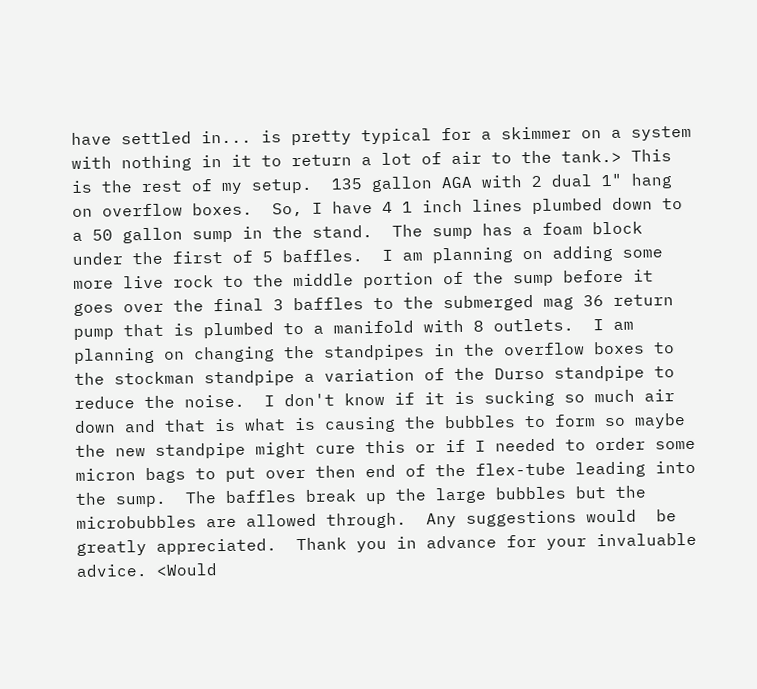have settled in... is pretty typical for a skimmer on a system with nothing in it to return a lot of air to the tank.> This is the rest of my setup.  135 gallon AGA with 2 dual 1" hang on overflow boxes.  So, I have 4 1 inch lines plumbed down to a 50 gallon sump in the stand.  The sump has a foam block under the first of 5 baffles.  I am planning on adding some more live rock to the middle portion of the sump before it goes over the final 3 baffles to the submerged mag 36 return pump that is plumbed to a manifold with 8 outlets.  I am planning on changing the standpipes in the overflow boxes to the stockman standpipe a variation of the Durso standpipe to reduce the noise.  I don't know if it is sucking so much air down and that is what is causing the bubbles to form so maybe the new standpipe might cure this or if I needed to order some micron bags to put over then end of the flex-tube leading into the sump.  The baffles break up the large bubbles but the microbubbles are allowed through.  Any suggestions would  be greatly appreciated.  Thank you in advance for your invaluable advice. <Would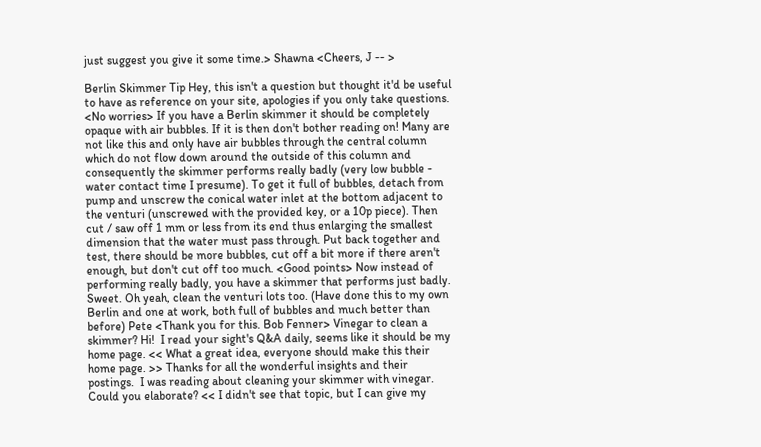just suggest you give it some time.> Shawna <Cheers, J -- >

Berlin Skimmer Tip Hey, this isn't a question but thought it'd be useful to have as reference on your site, apologies if you only take questions. <No worries> If you have a Berlin skimmer it should be completely opaque with air bubbles. If it is then don't bother reading on! Many are not like this and only have air bubbles through the central column which do not flow down around the outside of this column and consequently the skimmer performs really badly (very low bubble - water contact time I presume). To get it full of bubbles, detach from pump and unscrew the conical water inlet at the bottom adjacent to the venturi (unscrewed with the provided key, or a 10p piece). Then cut / saw off 1 mm or less from its end thus enlarging the smallest dimension that the water must pass through. Put back together and test, there should be more bubbles, cut off a bit more if there aren't enough, but don't cut off too much. <Good points> Now instead of performing really badly, you have a skimmer that performs just badly. Sweet. Oh yeah, clean the venturi lots too. (Have done this to my own Berlin and one at work, both full of bubbles and much better than before) Pete <Thank you for this. Bob Fenner> Vinegar to clean a skimmer? Hi!  I read your sight's Q&A daily, seems like it should be my home page. << What a great idea, everyone should make this their home page. >> Thanks for all the wonderful insights and their postings.  I was reading about cleaning your skimmer with vinegar.  Could you elaborate? << I didn't see that topic, but I can give my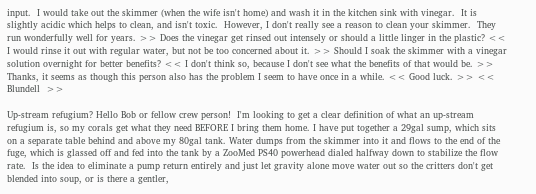input.  I would take out the skimmer (when the wife isn't home) and wash it in the kitchen sink with vinegar.  It is slightly acidic which helps to clean, and isn't toxic.  However, I don't really see a reason to clean your skimmer.  They run wonderfully well for years. >> Does the vinegar get rinsed out intensely or should a little linger in the plastic? << I would rinse it out with regular water, but not be too concerned about it. >> Should I soak the skimmer with a vinegar solution overnight for better benefits? << I don't think so, because I don't see what the benefits of that would be. >>  Thanks, it seems as though this person also has the problem I seem to have once in a while. << Good luck. >> <<  Blundell  >>

Up-stream refugium? Hello Bob or fellow crew person!  I'm looking to get a clear definition of what an up-stream refugium is, so my corals get what they need BEFORE I bring them home. I have put together a 29gal sump, which sits on a separate table behind and above my 80gal tank. Water dumps from the skimmer into it and flows to the end of the fuge, which is glassed off and fed into the tank by a ZooMed PS40 powerhead dialed halfway down to stabilize the flow rate.  Is the idea to eliminate a pump return entirely and just let gravity alone move water out so the critters don't get blended into soup, or is there a gentler,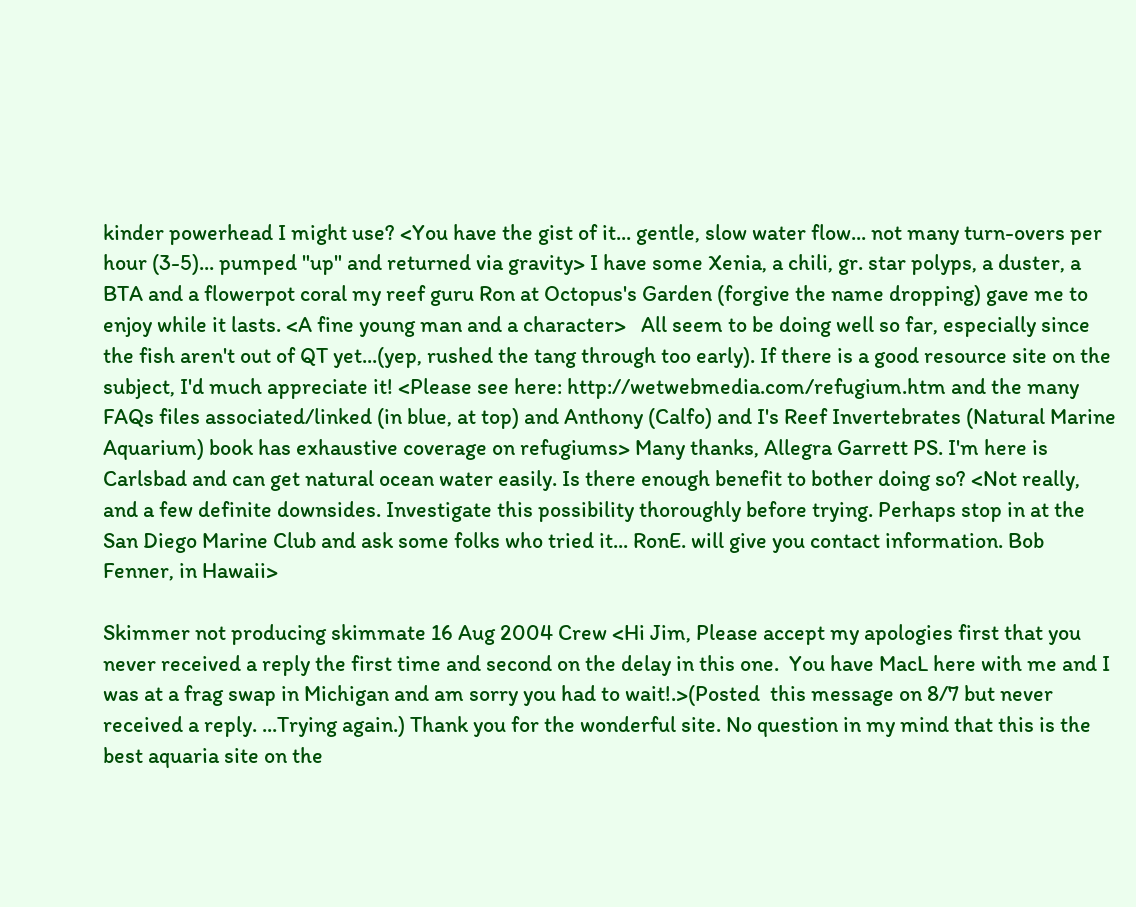kinder powerhead I might use? <You have the gist of it... gentle, slow water flow... not many turn-overs per hour (3-5)... pumped "up" and returned via gravity> I have some Xenia, a chili, gr. star polyps, a duster, a BTA and a flowerpot coral my reef guru Ron at Octopus's Garden (forgive the name dropping) gave me to enjoy while it lasts. <A fine young man and a character>   All seem to be doing well so far, especially since the fish aren't out of QT yet...(yep, rushed the tang through too early). If there is a good resource site on the subject, I'd much appreciate it! <Please see here: http://wetwebmedia.com/refugium.htm and the many FAQs files associated/linked (in blue, at top) and Anthony (Calfo) and I's Reef Invertebrates (Natural Marine Aquarium) book has exhaustive coverage on refugiums> Many thanks, Allegra Garrett PS. I'm here is Carlsbad and can get natural ocean water easily. Is there enough benefit to bother doing so? <Not really, and a few definite downsides. Investigate this possibility thoroughly before trying. Perhaps stop in at the San Diego Marine Club and ask some folks who tried it... RonE. will give you contact information. Bob Fenner, in Hawaii>

Skimmer not producing skimmate 16 Aug 2004 Crew <Hi Jim, Please accept my apologies first that you never received a reply the first time and second on the delay in this one.  You have MacL here with me and I was at a frag swap in Michigan and am sorry you had to wait!.>(Posted  this message on 8/7 but never received a reply. ...Trying again.) Thank you for the wonderful site. No question in my mind that this is the best aquaria site on the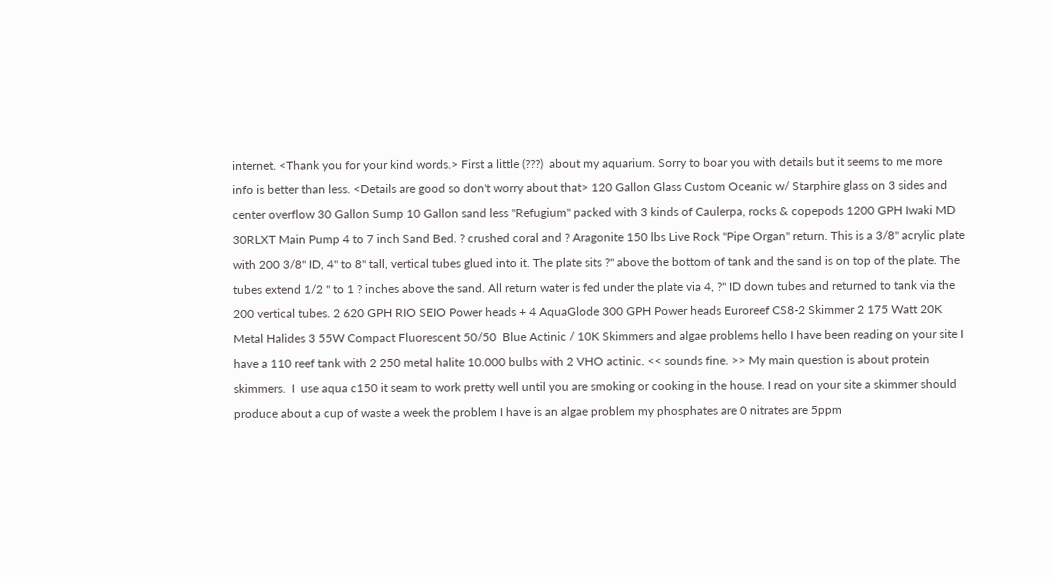internet. <Thank you for your kind words.> First a little (???)  about my aquarium. Sorry to boar you with details but it seems to me more info is better than less. <Details are good so don't worry about that> 120 Gallon Glass Custom Oceanic w/ Starphire glass on 3 sides and center overflow 30 Gallon Sump 10 Gallon sand less "Refugium" packed with 3 kinds of Caulerpa, rocks & copepods 1200 GPH Iwaki MD 30RLXT Main Pump 4 to 7 inch Sand Bed. ? crushed coral and ? Aragonite 150 lbs Live Rock "Pipe Organ" return. This is a 3/8" acrylic plate with 200 3/8" ID, 4" to 8" tall, vertical tubes glued into it. The plate sits ?" above the bottom of tank and the sand is on top of the plate. The tubes extend 1/2 " to 1 ? inches above the sand. All return water is fed under the plate via 4, ?" ID down tubes and returned to tank via the 200 vertical tubes. 2 620 GPH RIO SEIO Power heads + 4 AquaGlode 300 GPH Power heads Euroreef CS8-2 Skimmer 2 175 Watt 20K Metal Halides 3 55W Compact Fluorescent 50/50  Blue Actinic / 10K Skimmers and algae problems hello I have been reading on your site I have a 110 reef tank with 2 250 metal halite 10.000 bulbs with 2 VHO actinic. << sounds fine. >> My main question is about protein skimmers.  I  use aqua c150 it seam to work pretty well until you are smoking or cooking in the house. I read on your site a skimmer should  produce about a cup of waste a week the problem I have is an algae problem my phosphates are 0 nitrates are 5ppm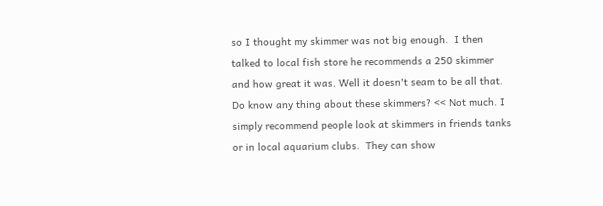so I thought my skimmer was not big enough.  I then talked to local fish store he recommends a 250 skimmer and how great it was. Well it doesn't seam to be all that. Do know any thing about these skimmers? << Not much. I simply recommend people look at skimmers in friends tanks or in local aquarium clubs.  They can show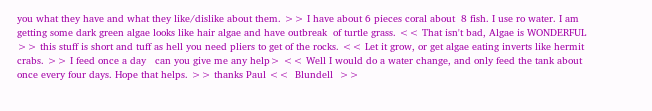you what they have and what they like/dislike about them. >> I have about 6 pieces coral about  8 fish. I use ro water. I am getting some dark green algae looks like hair algae and have outbreak  of turtle grass. << That isn't bad, Algae is WONDERFUL >> this stuff is short and tuff as hell you need pliers to get of the rocks. << Let it grow, or get algae eating inverts like hermit crabs. >> I feed once a day   can you give me any help> << Well I would do a water change, and only feed the tank about once every four days. Hope that helps. >> thanks Paul <<  Blundell  >>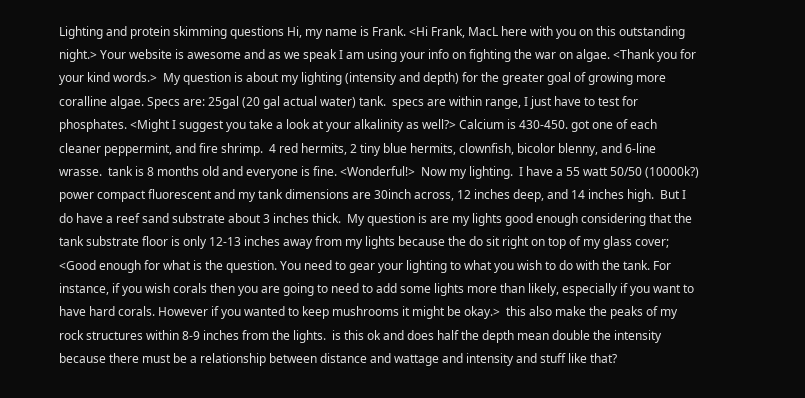Lighting and protein skimming questions Hi, my name is Frank. <Hi Frank, MacL here with you on this outstanding night.> Your website is awesome and as we speak I am using your info on fighting the war on algae. <Thank you for your kind words.>  My question is about my lighting (intensity and depth) for the greater goal of growing more coralline algae. Specs are: 25gal (20 gal actual water) tank.  specs are within range, I just have to test for phosphates. <Might I suggest you take a look at your alkalinity as well?> Calcium is 430-450. got one of each cleaner peppermint, and fire shrimp.  4 red hermits, 2 tiny blue hermits, clownfish, bicolor blenny, and 6-line wrasse.  tank is 8 months old and everyone is fine. <Wonderful!>  Now my lighting.  I have a 55 watt 50/50 (10000k?) power compact fluorescent and my tank dimensions are 30inch across, 12 inches deep, and 14 inches high.  But I do have a reef sand substrate about 3 inches thick.  My question is are my lights good enough considering that the tank substrate floor is only 12-13 inches away from my lights because the do sit right on top of my glass cover; <Good enough for what is the question. You need to gear your lighting to what you wish to do with the tank. For instance, if you wish corals then you are going to need to add some lights more than likely, especially if you want to have hard corals. However if you wanted to keep mushrooms it might be okay.>  this also make the peaks of my rock structures within 8-9 inches from the lights.  is this ok and does half the depth mean double the intensity because there must be a relationship between distance and wattage and intensity and stuff like that?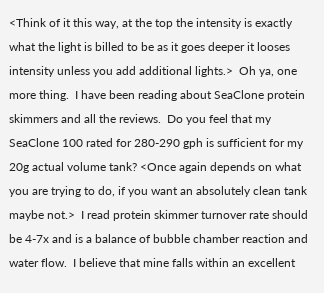<Think of it this way, at the top the intensity is exactly what the light is billed to be as it goes deeper it looses intensity unless you add additional lights.>  Oh ya, one more thing.  I have been reading about SeaClone protein skimmers and all the reviews.  Do you feel that my SeaClone 100 rated for 280-290 gph is sufficient for my 20g actual volume tank? <Once again depends on what you are trying to do, if you want an absolutely clean tank maybe not.>  I read protein skimmer turnover rate should be 4-7x and is a balance of bubble chamber reaction and water flow.  I believe that mine falls within an excellent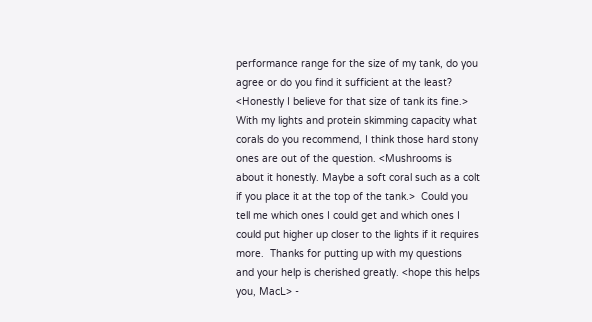performance range for the size of my tank, do you agree or do you find it sufficient at the least? <Honestly I believe for that size of tank its fine.>  With my lights and protein skimming capacity what corals do you recommend, I think those hard stony ones are out of the question. <Mushrooms is about it honestly. Maybe a soft coral such as a colt if you place it at the top of the tank.>  Could you tell me which ones I could get and which ones I could put higher up closer to the lights if it requires more.  Thanks for putting up with my questions and your help is cherished greatly. <hope this helps you, MacL> -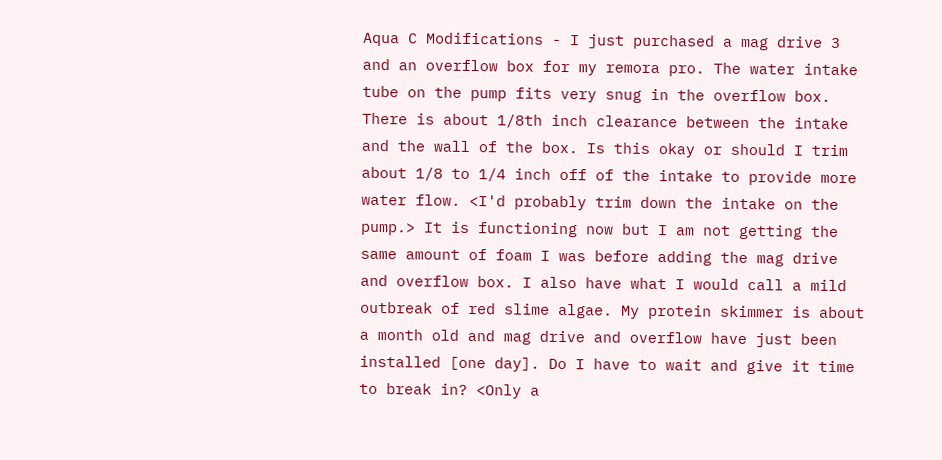Aqua C Modifications - I just purchased a mag drive 3 and an overflow box for my remora pro. The water intake tube on the pump fits very snug in the overflow box. There is about 1/8th inch clearance between the intake and the wall of the box. Is this okay or should I trim about 1/8 to 1/4 inch off of the intake to provide more water flow. <I'd probably trim down the intake on the pump.> It is functioning now but I am not getting the same amount of foam I was before adding the mag drive and overflow box. I also have what I would call a mild outbreak of red slime algae. My protein skimmer is about a month old and mag drive and overflow have just been installed [one day]. Do I have to wait and give it time to break in? <Only a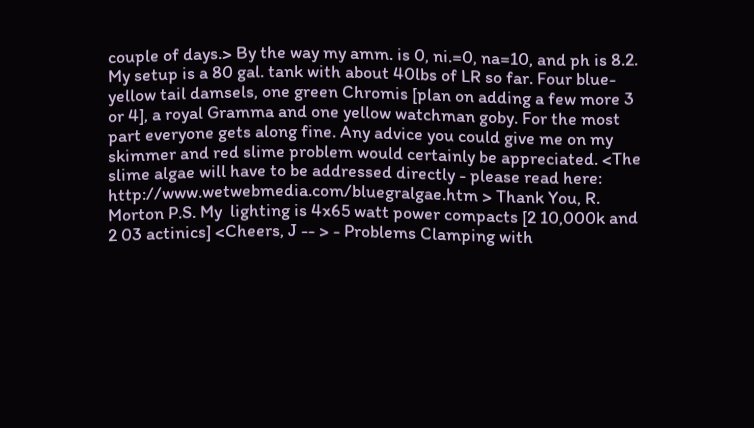couple of days.> By the way my amm. is 0, ni.=0, na=10, and ph is 8.2. My setup is a 80 gal. tank with about 40lbs of LR so far. Four blue-yellow tail damsels, one green Chromis [plan on adding a few more 3 or 4], a royal Gramma and one yellow watchman goby. For the most part everyone gets along fine. Any advice you could give me on my skimmer and red slime problem would certainly be appreciated. <The slime algae will have to be addressed directly - please read here: http://www.wetwebmedia.com/bluegralgae.htm > Thank You, R. Morton P.S. My  lighting is 4x65 watt power compacts [2 10,000k and 2 03 actinics] <Cheers, J -- > - Problems Clamping with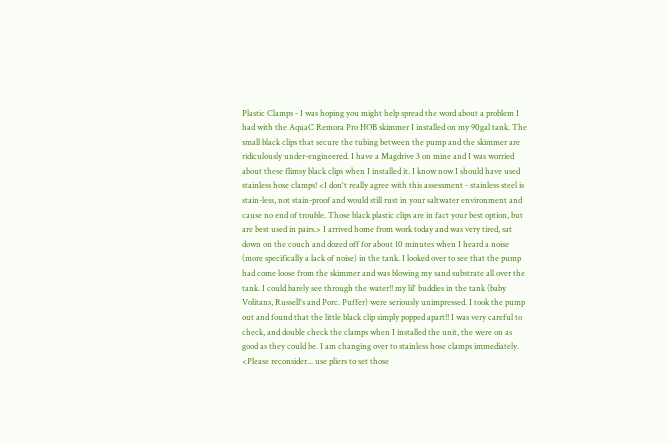Plastic Clamps - I was hoping you might help spread the word about a problem I had with the AquaC Remora Pro HOB skimmer I installed on my 90gal tank. The small black clips that secure the tubing between the pump and the skimmer are ridiculously under-engineered. I have a Magdrive 3 on mine and I was worried about these flimsy black clips when I installed it. I know now I should have used stainless hose clamps! <I don't really agree with this assessment - stainless steel is stain-less, not stain-proof and would still rust in your saltwater environment and cause no end of trouble. Those black plastic clips are in fact your best option, but are best used in pairs.> I arrived home from work today and was very tired, sat down on the couch and dozed off for about 10 minutes when I heard a noise (more specifically a lack of noise) in the tank. I looked over to see that the pump had come loose from the skimmer and was blowing my sand substrate all over the tank. I could barely see through the water!! my lil' buddies in the tank (baby Volitans, Russell's and Porc. Puffer) were seriously unimpressed. I took the pump out and found that the little black clip simply popped apart!! I was very careful to check, and double check the clamps when I installed the unit, the were on as good as they could be. I am changing over to stainless hose clamps immediately. <Please reconsider... use pliers to set those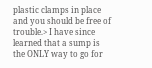plastic clamps in place and you should be free of trouble.> I have since learned that a sump is the ONLY way to go for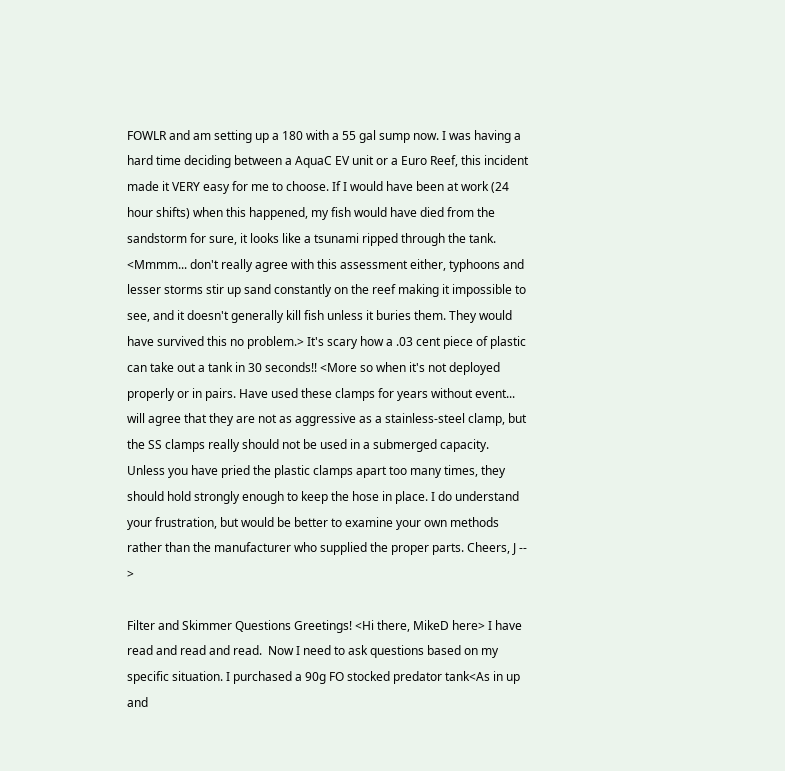FOWLR and am setting up a 180 with a 55 gal sump now. I was having a hard time deciding between a AquaC EV unit or a Euro Reef, this incident made it VERY easy for me to choose. If I would have been at work (24 hour shifts) when this happened, my fish would have died from the sandstorm for sure, it looks like a tsunami ripped through the tank. <Mmmm... don't really agree with this assessment either, typhoons and lesser storms stir up sand constantly on the reef making it impossible to see, and it doesn't generally kill fish unless it buries them. They would have survived this no problem.> It's scary how a .03 cent piece of plastic can take out a tank in 30 seconds!! <More so when it's not deployed properly or in pairs. Have used these clamps for years without event... will agree that they are not as aggressive as a stainless-steel clamp, but the SS clamps really should not be used in a submerged capacity. Unless you have pried the plastic clamps apart too many times, they should hold strongly enough to keep the hose in place. I do understand your frustration, but would be better to examine your own methods rather than the manufacturer who supplied the proper parts. Cheers, J -- >

Filter and Skimmer Questions Greetings! <Hi there, MikeD here> I have read and read and read.  Now I need to ask questions based on my specific situation. I purchased a 90g FO stocked predator tank<As in up and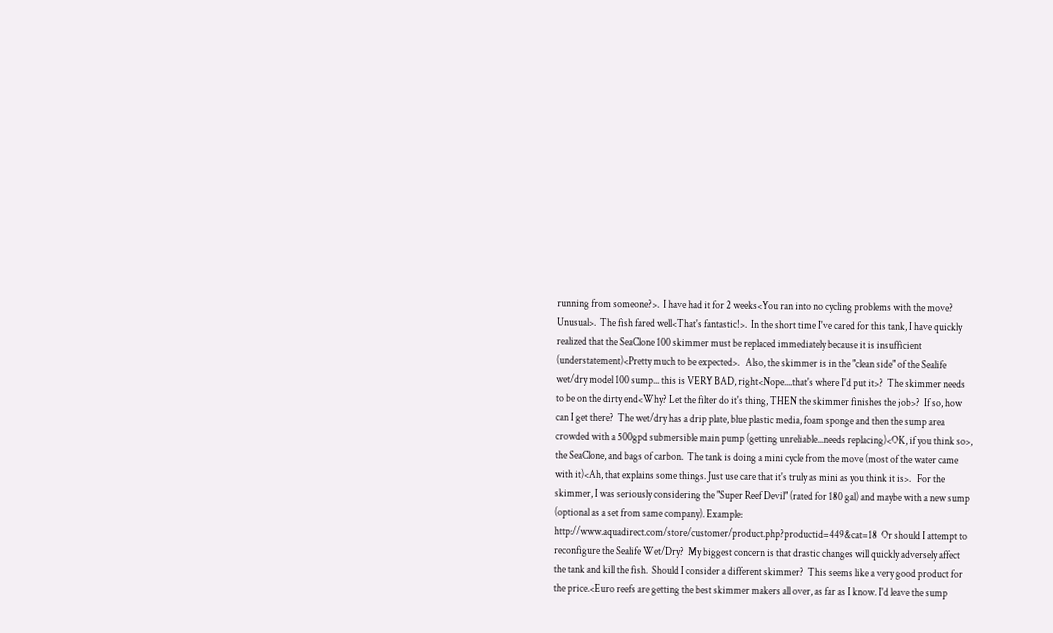running from someone?>.  I have had it for 2 weeks<You ran into no cycling problems with the move? Unusual>.  The fish fared well<That's fantastic!>.  In the short time I've cared for this tank, I have quickly realized that the SeaClone 100 skimmer must be replaced immediately because it is insufficient (understatement)<Pretty much to be expected>.   Also, the skimmer is in the "clean side" of the Sealife wet/dry model 100 sump... this is VERY BAD, right<Nope....that's where I'd put it>?  The skimmer needs to be on the dirty end<Why? Let the filter do it's thing, THEN the skimmer finishes the job>?  If so, how can I get there?  The wet/dry has a drip plate, blue plastic media, foam sponge and then the sump area crowded with a 500gpd submersible main pump (getting unreliable...needs replacing)<OK, if you think so>, the SeaClone, and bags of carbon.  The tank is doing a mini cycle from the move (most of the water came with it)<Ah, that explains some things. Just use care that it's truly as mini as you think it is>.   For the skimmer, I was seriously considering the "Super Reef Devil" (rated for 180 gal) and maybe with a new sump (optional as a set from same company). Example: http://www.aquadirect.com/store/customer/product.php?productid=449&cat=18  Or should I attempt to reconfigure the Sealife Wet/Dry?  My biggest concern is that drastic changes will quickly adversely affect the tank and kill the fish.  Should I consider a different skimmer?  This seems like a very good product for the price.<Euro reefs are getting the best skimmer makers all over, as far as I know. I'd leave the sump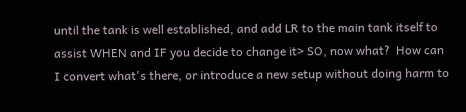until the tank is well established, and add LR to the main tank itself to assist WHEN and IF you decide to change it> SO, now what?  How can I convert what's there, or introduce a new setup without doing harm to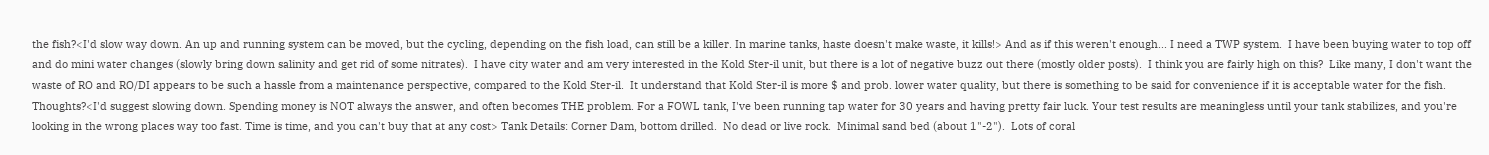the fish?<I'd slow way down. An up and running system can be moved, but the cycling, depending on the fish load, can still be a killer. In marine tanks, haste doesn't make waste, it kills!> And as if this weren't enough... I need a TWP system.  I have been buying water to top off and do mini water changes (slowly bring down salinity and get rid of some nitrates).  I have city water and am very interested in the Kold Ster-il unit, but there is a lot of negative buzz out there (mostly older posts).  I think you are fairly high on this?  Like many, I don't want the waste of RO and RO/DI appears to be such a hassle from a maintenance perspective, compared to the Kold Ster-il.  It understand that Kold Ster-il is more $ and prob. lower water quality, but there is something to be said for convenience if it is acceptable water for the fish.  Thoughts?<I'd suggest slowing down. Spending money is NOT always the answer, and often becomes THE problem. For a FOWL tank, I've been running tap water for 30 years and having pretty fair luck. Your test results are meaningless until your tank stabilizes, and you're looking in the wrong places way too fast. Time is time, and you can't buy that at any cost> Tank Details: Corner Dam, bottom drilled.  No dead or live rock.  Minimal sand bed (about 1"-2").  Lots of coral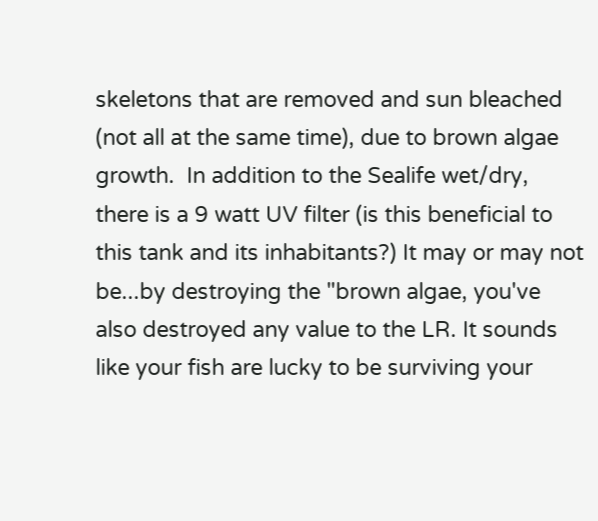skeletons that are removed and sun bleached (not all at the same time), due to brown algae growth.  In addition to the Sealife wet/dry, there is a 9 watt UV filter (is this beneficial to this tank and its inhabitants?) It may or may not be...by destroying the "brown algae, you've also destroyed any value to the LR. It sounds like your fish are lucky to be surviving your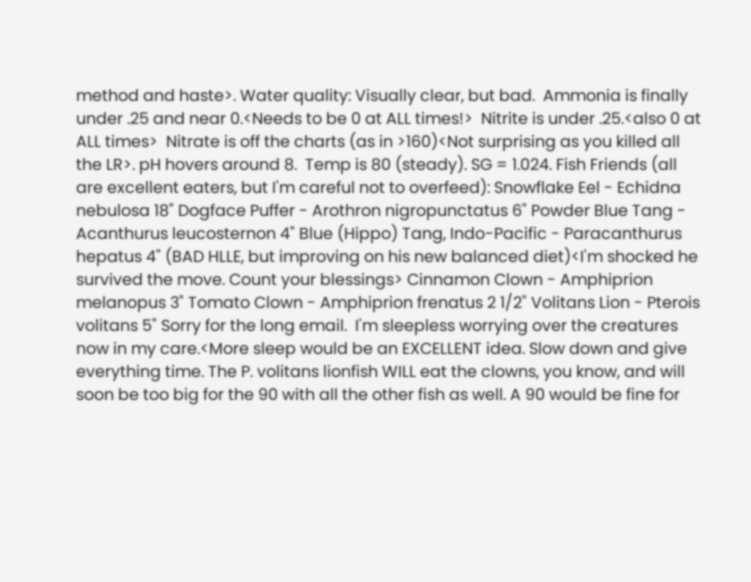method and haste>. Water quality: Visually clear, but bad.  Ammonia is finally under .25 and near 0.<Needs to be 0 at ALL times!>  Nitrite is under .25.<also 0 at ALL times>  Nitrate is off the charts (as in >160)<Not surprising as you killed all the LR>. pH hovers around 8.  Temp is 80 (steady). SG = 1.024. Fish Friends (all are excellent eaters, but I'm careful not to overfeed): Snowflake Eel - Echidna nebulosa 18" Dogface Puffer - Arothron nigropunctatus 6" Powder Blue Tang - Acanthurus leucosternon 4" Blue (Hippo) Tang, Indo-Pacific - Paracanthurus hepatus 4" (BAD HLLE, but improving on his new balanced diet)<I'm shocked he survived the move. Count your blessings> Cinnamon Clown - Amphiprion melanopus 3" Tomato Clown - Amphiprion frenatus 2 1/2" Volitans Lion - Pterois volitans 5" Sorry for the long email.  I'm sleepless worrying over the creatures now in my care.<More sleep would be an EXCELLENT idea. Slow down and give everything time. The P. volitans lionfish WILL eat the clowns, you know, and will soon be too big for the 90 with all the other fish as well. A 90 would be fine for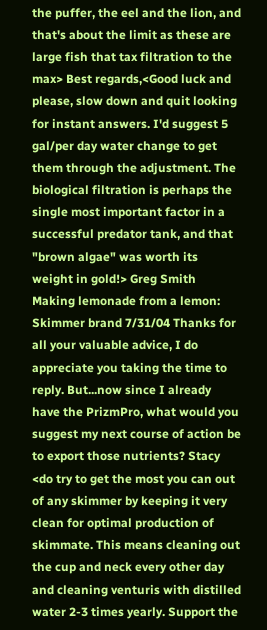the puffer, the eel and the lion, and that's about the limit as these are large fish that tax filtration to the max> Best regards,<Good luck and please, slow down and quit looking for instant answers. I'd suggest 5 gal/per day water change to get them through the adjustment. The biological filtration is perhaps the single most important factor in a successful predator tank, and that "brown algae" was worth its weight in gold!> Greg Smith Making lemonade from a lemon: Skimmer brand 7/31/04 Thanks for all your valuable advice, I do appreciate you taking the time to reply. But...now since I already have the PrizmPro, what would you suggest my next course of action be to export those nutrients? Stacy <do try to get the most you can out of any skimmer by keeping it very clean for optimal production of skimmate. This means cleaning out the cup and neck every other day and cleaning venturis with distilled water 2-3 times yearly. Support the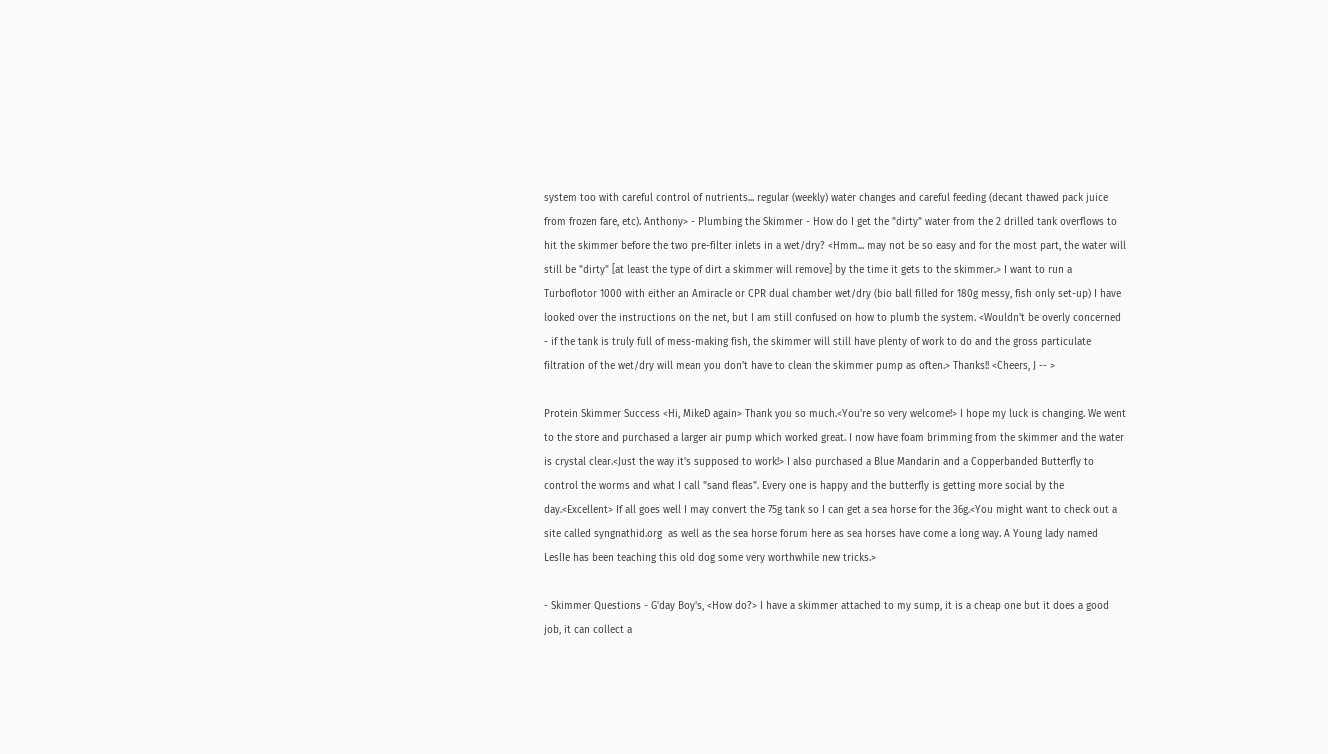system too with careful control of nutrients... regular (weekly) water changes and careful feeding (decant thawed pack juice from frozen fare, etc). Anthony> - Plumbing the Skimmer - How do I get the "dirty" water from the 2 drilled tank overflows to hit the skimmer before the two pre-filter inlets in a wet/dry? <Hmm... may not be so easy and for the most part, the water will still be "dirty" [at least the type of dirt a skimmer will remove] by the time it gets to the skimmer.> I want to run a Turboflotor 1000 with either an Amiracle or CPR dual chamber wet/dry (bio ball filled for 180g messy, fish only set-up) I have looked over the instructions on the net, but I am still confused on how to plumb the system. <Wouldn't be overly concerned - if the tank is truly full of mess-making fish, the skimmer will still have plenty of work to do and the gross particulate filtration of the wet/dry will mean you don't have to clean the skimmer pump as often.> Thanks!! <Cheers, J -- >

Protein Skimmer Success <Hi, MikeD again> Thank you so much.<You're so very welcome!> I hope my luck is changing. We went to the store and purchased a larger air pump which worked great. I now have foam brimming from the skimmer and the water is crystal clear.<Just the way it's supposed to work!> I also purchased a Blue Mandarin and a Copperbanded Butterfly to control the worms and what I call "sand fleas". Every one is happy and the butterfly is getting more social by the day.<Excellent> If all goes well I may convert the 75g tank so I can get a sea horse for the 36g.<You might want to check out a site called syngnathid.org  as well as the sea horse forum here as sea horses have come a long way. A Young lady named LeslIe has been teaching this old dog some very worthwhile new tricks.>

- Skimmer Questions - G'day Boy's, <How do?> I have a skimmer attached to my sump, it is a cheap one but it does a good job, it can collect a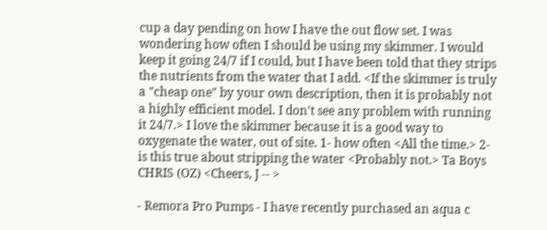cup a day pending on how I have the out flow set. I was wondering how often I should be using my skimmer. I would keep it going 24/7 if I could, but I have been told that they strips the nutrients from the water that I add. <If the skimmer is truly a "cheap one" by your own description, then it is probably not a highly efficient model. I don't see any problem with running it 24/7.> I love the skimmer because it is a good way to oxygenate the water, out of site. 1- how often <All the time.> 2- is this true about stripping the water <Probably not.> Ta Boys CHRIS (OZ) <Cheers, J -- >

- Remora Pro Pumps - I have recently purchased an aqua c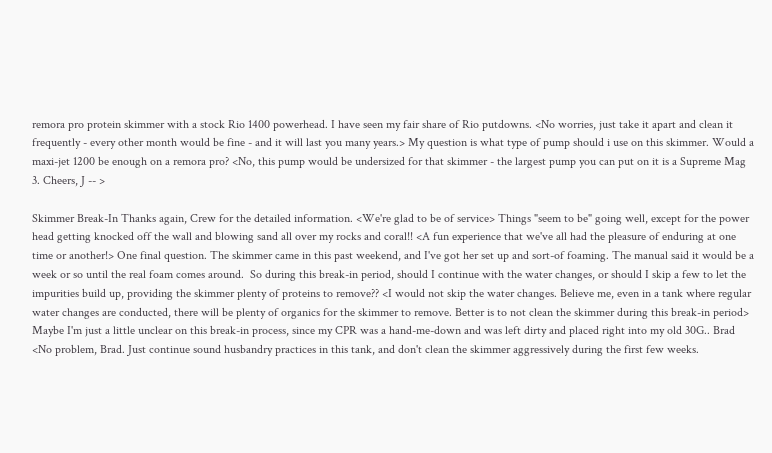remora pro protein skimmer with a stock Rio 1400 powerhead. I have seen my fair share of Rio putdowns. <No worries, just take it apart and clean it frequently - every other month would be fine - and it will last you many years.> My question is what type of pump should i use on this skimmer. Would a maxi-jet 1200 be enough on a remora pro? <No, this pump would be undersized for that skimmer - the largest pump you can put on it is a Supreme Mag 3. Cheers, J -- >

Skimmer Break-In Thanks again, Crew for the detailed information. <We're glad to be of service> Things "seem to be" going well, except for the power head getting knocked off the wall and blowing sand all over my rocks and coral!! <A fun experience that we've all had the pleasure of enduring at one time or another!> One final question. The skimmer came in this past weekend, and I've got her set up and sort-of foaming. The manual said it would be a week or so until the real foam comes around.  So during this break-in period, should I continue with the water changes, or should I skip a few to let the impurities build up, providing the skimmer plenty of proteins to remove?? <I would not skip the water changes. Believe me, even in a tank where regular water changes are conducted, there will be plenty of organics for the skimmer to remove. Better is to not clean the skimmer during this break-in period> Maybe I'm just a little unclear on this break-in process, since my CPR was a hand-me-down and was left dirty and placed right into my old 30G.. Brad <No problem, Brad. Just continue sound husbandry practices in this tank, and don't clean the skimmer aggressively during the first few weeks.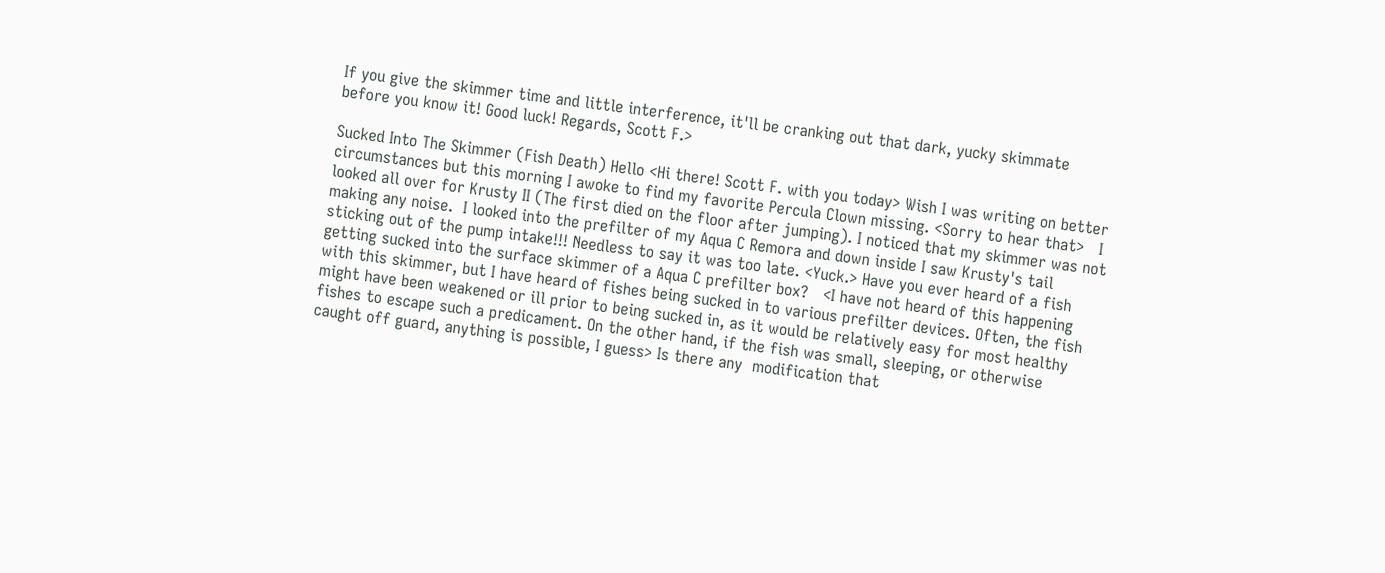If you give the skimmer time and little interference, it'll be cranking out that dark, yucky skimmate before you know it! Good luck! Regards, Scott F.>

Sucked Into The Skimmer (Fish Death) Hello <Hi there! Scott F. with you today> Wish I was writing on better circumstances but this morning I awoke to find my favorite Percula Clown missing. <Sorry to hear that>   I looked all over for Krusty II (The first died on the floor after jumping). I noticed that my skimmer was not making any noise.  I looked into the prefilter of my Aqua C Remora and down inside I saw Krusty's tail sticking out of the pump intake!!! Needless to say it was too late. <Yuck.> Have you ever heard of a fish getting sucked into the surface skimmer of a Aqua C prefilter box?   <I have not heard of this happening with this skimmer, but I have heard of fishes being sucked in to various prefilter devices. Often, the fish might have been weakened or ill prior to being sucked in, as it would be relatively easy for most healthy fishes to escape such a predicament. On the other hand, if the fish was small, sleeping, or otherwise caught off guard, anything is possible, I guess> Is there any  modification that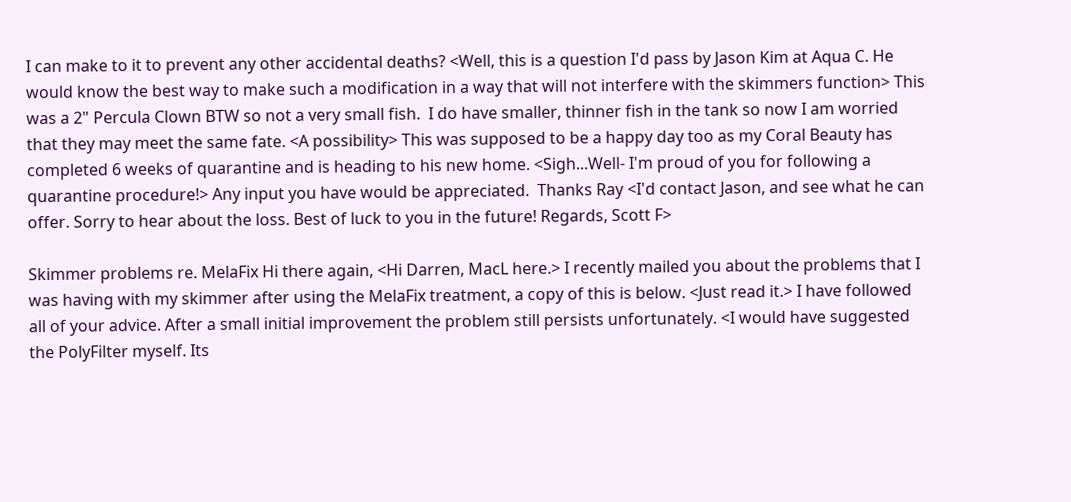I can make to it to prevent any other accidental deaths? <Well, this is a question I'd pass by Jason Kim at Aqua C. He would know the best way to make such a modification in a way that will not interfere with the skimmers function> This was a 2" Percula Clown BTW so not a very small fish.  I do have smaller, thinner fish in the tank so now I am worried that they may meet the same fate. <A possibility> This was supposed to be a happy day too as my Coral Beauty has completed 6 weeks of quarantine and is heading to his new home. <Sigh...Well- I'm proud of you for following a quarantine procedure!> Any input you have would be appreciated.  Thanks Ray <I'd contact Jason, and see what he can offer. Sorry to hear about the loss. Best of luck to you in the future! Regards, Scott F>

Skimmer problems re. MelaFix Hi there again, <Hi Darren, MacL here.> I recently mailed you about the problems that I was having with my skimmer after using the MelaFix treatment, a copy of this is below. <Just read it.> I have followed all of your advice. After a small initial improvement the problem still persists unfortunately. <I would have suggested the PolyFilter myself. Its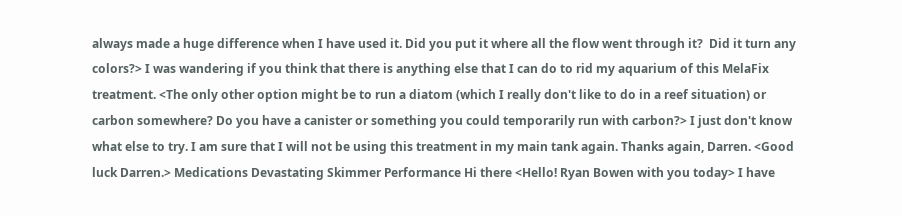always made a huge difference when I have used it. Did you put it where all the flow went through it?  Did it turn any colors?> I was wandering if you think that there is anything else that I can do to rid my aquarium of this MelaFix treatment. <The only other option might be to run a diatom (which I really don't like to do in a reef situation) or carbon somewhere? Do you have a canister or something you could temporarily run with carbon?> I just don't know what else to try. I am sure that I will not be using this treatment in my main tank again. Thanks again, Darren. <Good luck Darren.> Medications Devastating Skimmer Performance Hi there <Hello! Ryan Bowen with you today> I have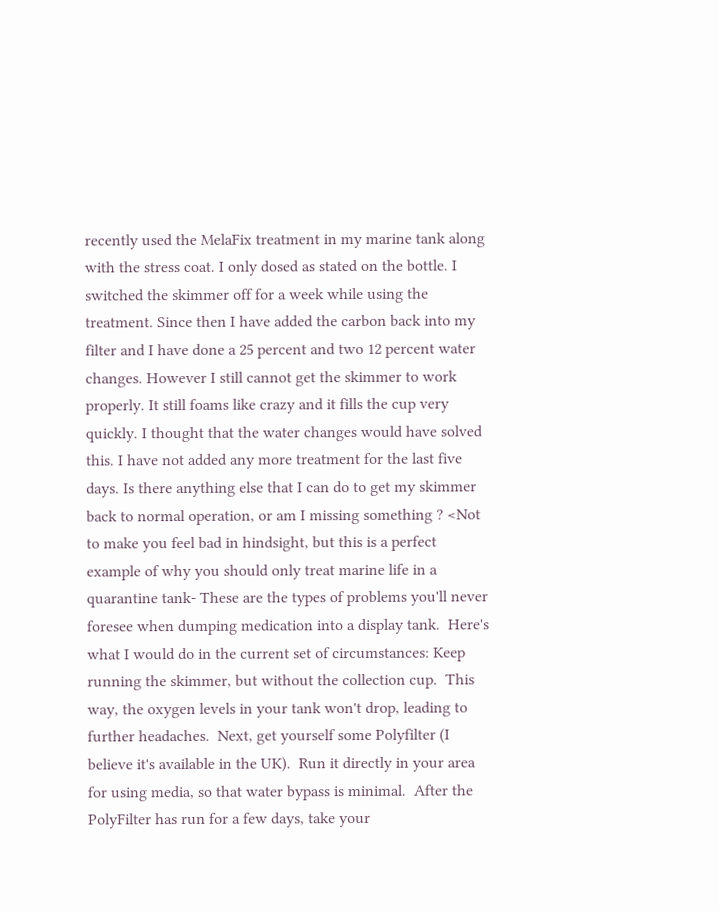recently used the MelaFix treatment in my marine tank along with the stress coat. I only dosed as stated on the bottle. I switched the skimmer off for a week while using the treatment. Since then I have added the carbon back into my filter and I have done a 25 percent and two 12 percent water changes. However I still cannot get the skimmer to work properly. It still foams like crazy and it fills the cup very quickly. I thought that the water changes would have solved this. I have not added any more treatment for the last five days. Is there anything else that I can do to get my skimmer back to normal operation, or am I missing something ? <Not to make you feel bad in hindsight, but this is a perfect example of why you should only treat marine life in a quarantine tank- These are the types of problems you'll never foresee when dumping medication into a display tank.  Here's what I would do in the current set of circumstances: Keep running the skimmer, but without the collection cup.  This way, the oxygen levels in your tank won't drop, leading to further headaches.  Next, get yourself some Polyfilter (I believe it's available in the UK).  Run it directly in your area for using media, so that water bypass is minimal.  After the PolyFilter has run for a few days, take your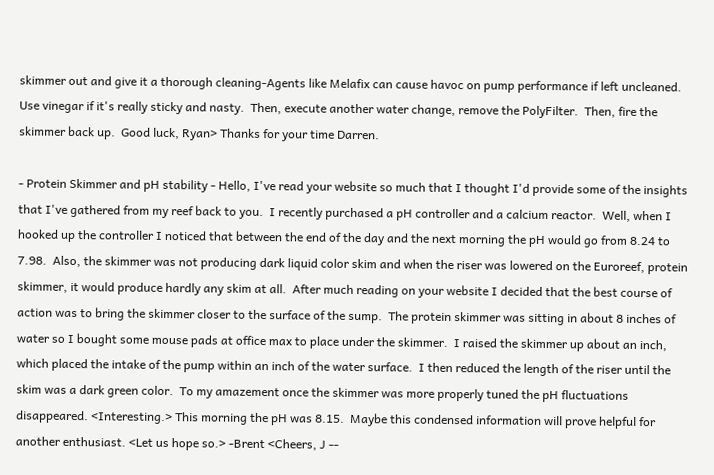skimmer out and give it a thorough cleaning-Agents like Melafix can cause havoc on pump performance if left uncleaned.  Use vinegar if it's really sticky and nasty.  Then, execute another water change, remove the PolyFilter.  Then, fire the skimmer back up.  Good luck, Ryan> Thanks for your time Darren.

- Protein Skimmer and pH stability - Hello, I've read your website so much that I thought I'd provide some of the insights that I've gathered from my reef back to you.  I recently purchased a pH controller and a calcium reactor.  Well, when I hooked up the controller I noticed that between the end of the day and the next morning the pH would go from 8.24 to 7.98.  Also, the skimmer was not producing dark liquid color skim and when the riser was lowered on the Euroreef, protein skimmer, it would produce hardly any skim at all.  After much reading on your website I decided that the best course of action was to bring the skimmer closer to the surface of the sump.  The protein skimmer was sitting in about 8 inches of water so I bought some mouse pads at office max to place under the skimmer.  I raised the skimmer up about an inch, which placed the intake of the pump within an inch of the water surface.  I then reduced the length of the riser until the skim was a dark green color.  To my amazement once the skimmer was more properly tuned the pH fluctuations disappeared. <Interesting.> This morning the pH was 8.15.  Maybe this condensed information will prove helpful for another enthusiast. <Let us hope so.> -Brent <Cheers, J --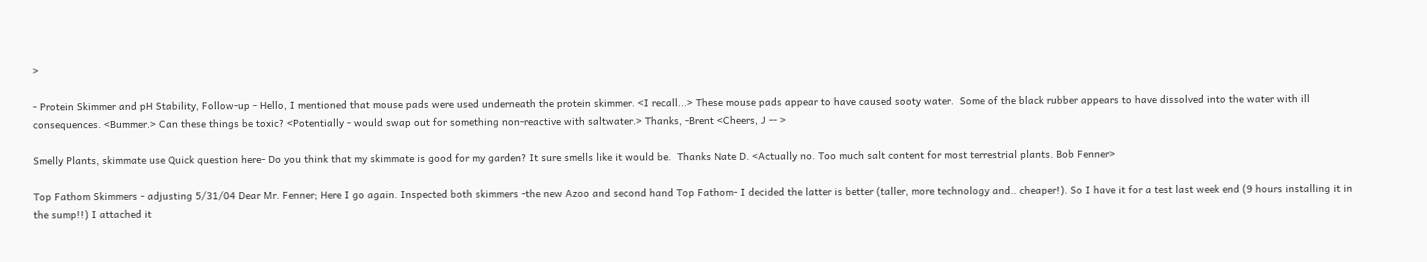>

- Protein Skimmer and pH Stability, Follow-up - Hello, I mentioned that mouse pads were used underneath the protein skimmer. <I recall...> These mouse pads appear to have caused sooty water.  Some of the black rubber appears to have dissolved into the water with ill consequences. <Bummer.> Can these things be toxic? <Potentially - would swap out for something non-reactive with saltwater.> Thanks, -Brent <Cheers, J -- >

Smelly Plants, skimmate use Quick question here- Do you think that my skimmate is good for my garden? It sure smells like it would be.  Thanks Nate D. <Actually no. Too much salt content for most terrestrial plants. Bob Fenner>

Top Fathom Skimmers - adjusting 5/31/04 Dear Mr. Fenner; Here I go again. Inspected both skimmers -the new Azoo and second hand Top Fathom- I decided the latter is better (taller, more technology and.. cheaper!). So I have it for a test last week end (9 hours installing it in the sump!!) I attached it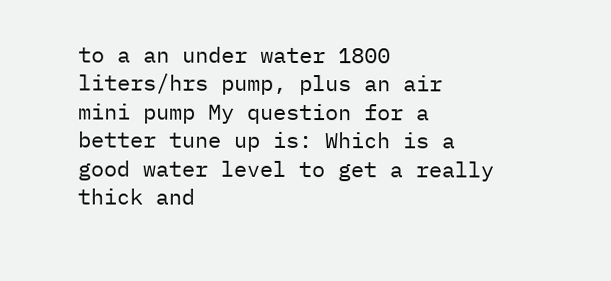to a an under water 1800 liters/hrs pump, plus an air mini pump My question for a better tune up is: Which is a good water level to get a really thick and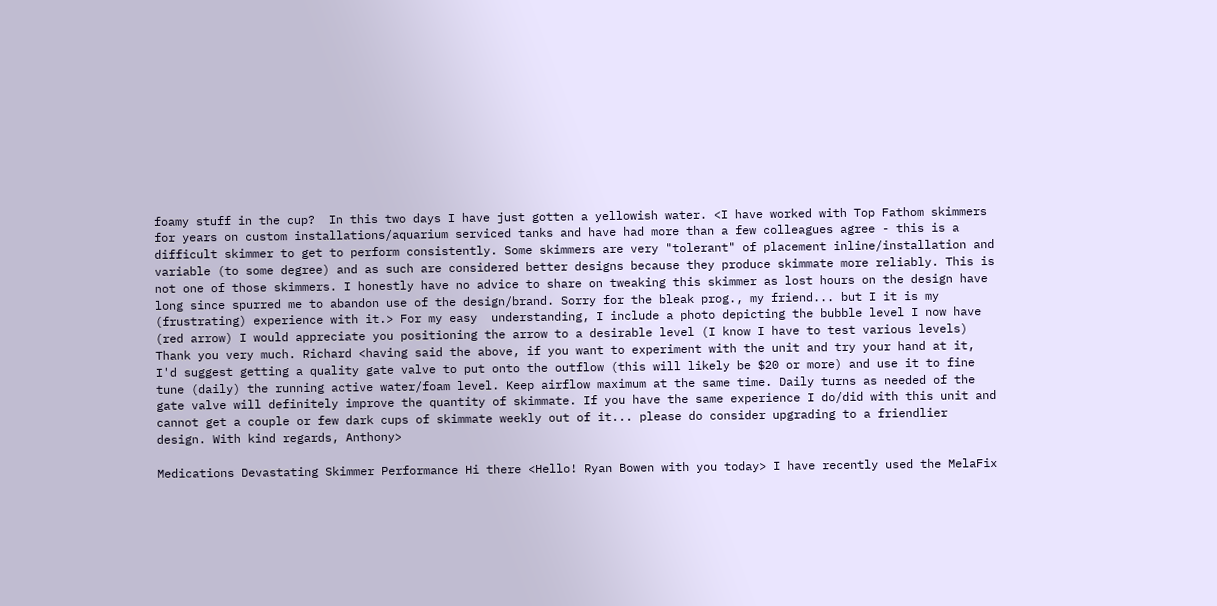foamy stuff in the cup?  In this two days I have just gotten a yellowish water. <I have worked with Top Fathom skimmers for years on custom installations/aquarium serviced tanks and have had more than a few colleagues agree - this is a difficult skimmer to get to perform consistently. Some skimmers are very "tolerant" of placement inline/installation and variable (to some degree) and as such are considered better designs because they produce skimmate more reliably. This is not one of those skimmers. I honestly have no advice to share on tweaking this skimmer as lost hours on the design have long since spurred me to abandon use of the design/brand. Sorry for the bleak prog., my friend... but I it is my (frustrating) experience with it.> For my easy  understanding, I include a photo depicting the bubble level I now have (red arrow) I would appreciate you positioning the arrow to a desirable level (I know I have to test various levels) Thank you very much. Richard <having said the above, if you want to experiment with the unit and try your hand at it, I'd suggest getting a quality gate valve to put onto the outflow (this will likely be $20 or more) and use it to fine tune (daily) the running active water/foam level. Keep airflow maximum at the same time. Daily turns as needed of the gate valve will definitely improve the quantity of skimmate. If you have the same experience I do/did with this unit and cannot get a couple or few dark cups of skimmate weekly out of it... please do consider upgrading to a friendlier design. With kind regards, Anthony>

Medications Devastating Skimmer Performance Hi there <Hello! Ryan Bowen with you today> I have recently used the MelaFix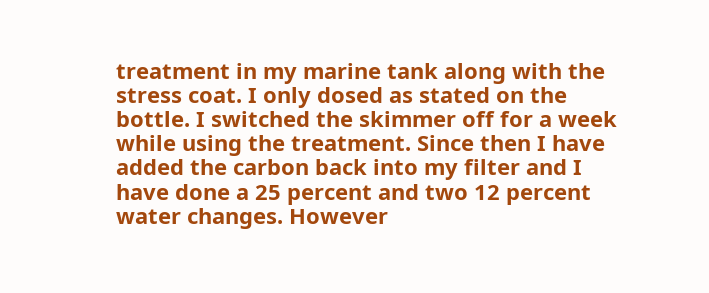treatment in my marine tank along with the stress coat. I only dosed as stated on the bottle. I switched the skimmer off for a week while using the treatment. Since then I have added the carbon back into my filter and I have done a 25 percent and two 12 percent water changes. However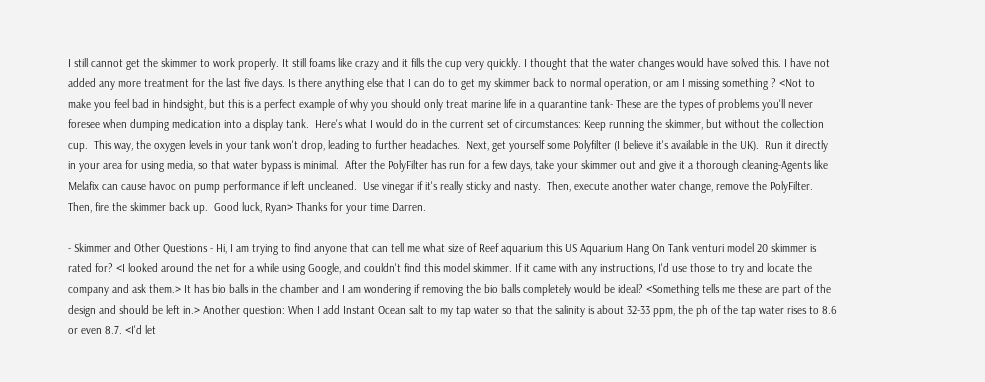I still cannot get the skimmer to work properly. It still foams like crazy and it fills the cup very quickly. I thought that the water changes would have solved this. I have not added any more treatment for the last five days. Is there anything else that I can do to get my skimmer back to normal operation, or am I missing something ? <Not to make you feel bad in hindsight, but this is a perfect example of why you should only treat marine life in a quarantine tank- These are the types of problems you'll never foresee when dumping medication into a display tank.  Here's what I would do in the current set of circumstances: Keep running the skimmer, but without the collection cup.  This way, the oxygen levels in your tank won't drop, leading to further headaches.  Next, get yourself some Polyfilter (I believe it's available in the UK).  Run it directly in your area for using media, so that water bypass is minimal.  After the PolyFilter has run for a few days, take your skimmer out and give it a thorough cleaning-Agents like Melafix can cause havoc on pump performance if left uncleaned.  Use vinegar if it's really sticky and nasty.  Then, execute another water change, remove the PolyFilter.  Then, fire the skimmer back up.  Good luck, Ryan> Thanks for your time Darren.

- Skimmer and Other Questions - Hi, I am trying to find anyone that can tell me what size of Reef aquarium this US Aquarium Hang On Tank venturi model 20 skimmer is rated for? <I looked around the net for a while using Google, and couldn't find this model skimmer. If it came with any instructions, I'd use those to try and locate the company and ask them.> It has bio balls in the chamber and I am wondering if removing the bio balls completely would be ideal? <Something tells me these are part of the design and should be left in.> Another question: When I add Instant Ocean salt to my tap water so that the salinity is about 32-33 ppm, the ph of the tap water rises to 8.6 or even 8.7. <I'd let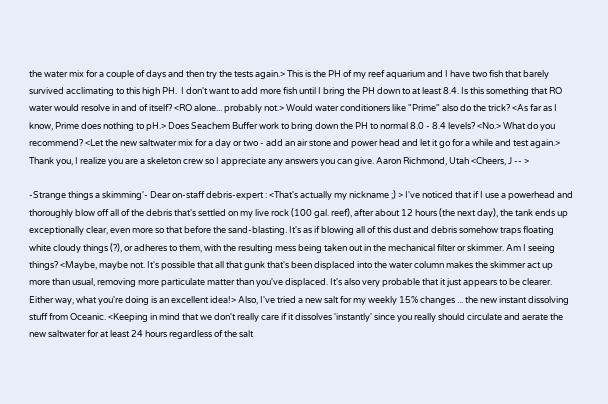the water mix for a couple of days and then try the tests again.> This is the PH of my reef aquarium and I have two fish that barely survived acclimating to this high PH.  I don't want to add more fish until I bring the PH down to at least 8.4. Is this something that RO water would resolve in and of itself? <RO alone... probably not.> Would water conditioners like "Prime" also do the trick? <As far as I know, Prime does nothing to pH.> Does Seachem Buffer work to bring down the PH to normal 8.0 - 8.4 levels? <No.> What do you recommend? <Let the new saltwater mix for a day or two - add an air stone and power head and let it go for a while and test again.> Thank you, I realize you are a skeleton crew so I appreciate any answers you can give. Aaron Richmond, Utah <Cheers, J -- >

-Strange things a skimming'- Dear on-staff debris-expert : <That's actually my nickname ;) > I've noticed that if I use a powerhead and thoroughly blow off all of the debris that's settled on my live rock (100 gal. reef), after about 12 hours (the next day), the tank ends up exceptionally clear, even more so that before the sand-blasting. It's as if blowing all of this dust and debris somehow traps floating white cloudy things (?), or adheres to them, with the resulting mess being taken out in the mechanical filter or skimmer. Am I seeing things? <Maybe, maybe not. It's possible that all that gunk that's been displaced into the water column makes the skimmer act up more than usual, removing more particulate matter than you've displaced. It's also very probable that it just appears to be clearer. Either way, what you're doing is an excellent idea!> Also, I've tried a new salt for my weekly 15% changes ... the new instant dissolving stuff from Oceanic. <Keeping in mind that we don't really care if it dissolves 'instantly' since you really should circulate and aerate the new saltwater for at least 24 hours regardless of the salt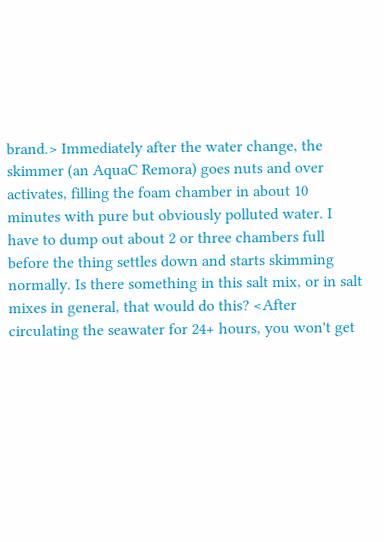brand.> Immediately after the water change, the skimmer (an AquaC Remora) goes nuts and over activates, filling the foam chamber in about 10 minutes with pure but obviously polluted water. I have to dump out about 2 or three chambers full before the thing settles down and starts skimming normally. Is there something in this salt mix, or in salt mixes in general, that would do this? <After circulating the seawater for 24+ hours, you won't get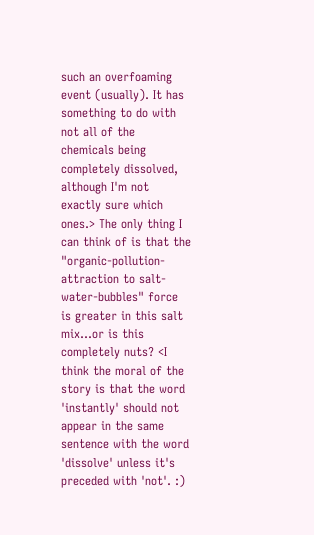such an overfoaming event (usually). It has something to do with not all of the chemicals being completely dissolved, although I'm not exactly sure which ones.> The only thing I can think of is that the "organic-pollution-attraction to salt-water-bubbles" force is greater in this salt mix...or is this completely nuts? <I think the moral of the story is that the word 'instantly' should not appear in the same sentence with the word 'dissolve' unless it's preceded with 'not'. :)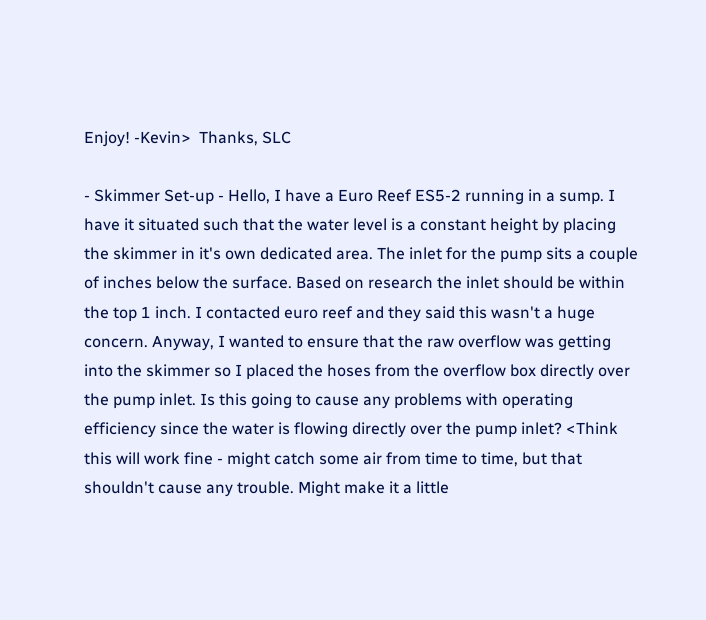Enjoy! -Kevin>  Thanks, SLC

- Skimmer Set-up - Hello, I have a Euro Reef ES5-2 running in a sump. I have it situated such that the water level is a constant height by placing the skimmer in it's own dedicated area. The inlet for the pump sits a couple of inches below the surface. Based on research the inlet should be within the top 1 inch. I contacted euro reef and they said this wasn't a huge concern. Anyway, I wanted to ensure that the raw overflow was getting into the skimmer so I placed the hoses from the overflow box directly over the pump inlet. Is this going to cause any problems with operating efficiency since the water is flowing directly over the pump inlet? <Think this will work fine - might catch some air from time to time, but that shouldn't cause any trouble. Might make it a little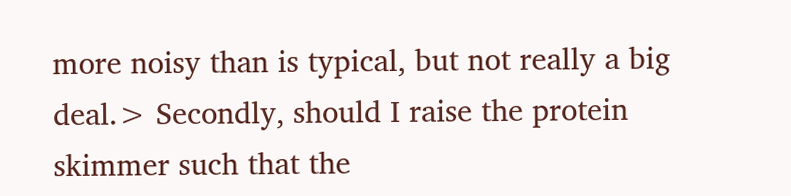more noisy than is typical, but not really a big deal.> Secondly, should I raise the protein skimmer such that the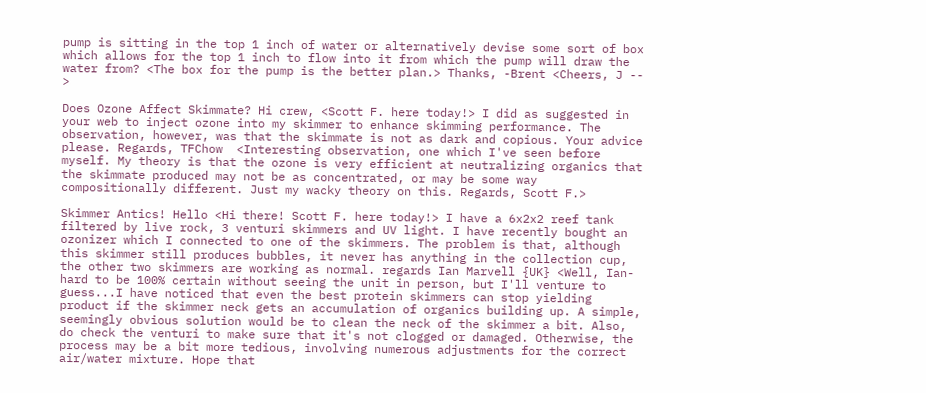pump is sitting in the top 1 inch of water or alternatively devise some sort of box which allows for the top 1 inch to flow into it from which the pump will draw the water from? <The box for the pump is the better plan.> Thanks, -Brent <Cheers, J -- >

Does Ozone Affect Skimmate? Hi crew, <Scott F. here today!> I did as suggested in your web to inject ozone into my skimmer to enhance skimming performance. The observation, however, was that the skimmate is not as dark and copious. Your advice please. Regards, TFChow  <Interesting observation, one which I've seen before myself. My theory is that the ozone is very efficient at neutralizing organics that the skimmate produced may not be as concentrated, or may be some way compositionally different. Just my wacky theory on this. Regards, Scott F.>

Skimmer Antics! Hello <Hi there! Scott F. here today!> I have a 6x2x2 reef tank filtered by live rock, 3 venturi skimmers and UV light. I have recently bought an ozonizer which I connected to one of the skimmers. The problem is that, although this skimmer still produces bubbles, it never has anything in the collection cup, the other two skimmers are working as normal. regards Ian Marvell {UK} <Well, Ian- hard to be 100% certain without seeing the unit in person, but I'll venture to guess...I have noticed that even the best protein skimmers can stop yielding product if the skimmer neck gets an accumulation of organics building up. A simple, seemingly obvious solution would be to clean the neck of the skimmer a bit. Also, do check the venturi to make sure that it's not clogged or damaged. Otherwise, the process may be a bit more tedious, involving numerous adjustments for the correct air/water mixture. Hope that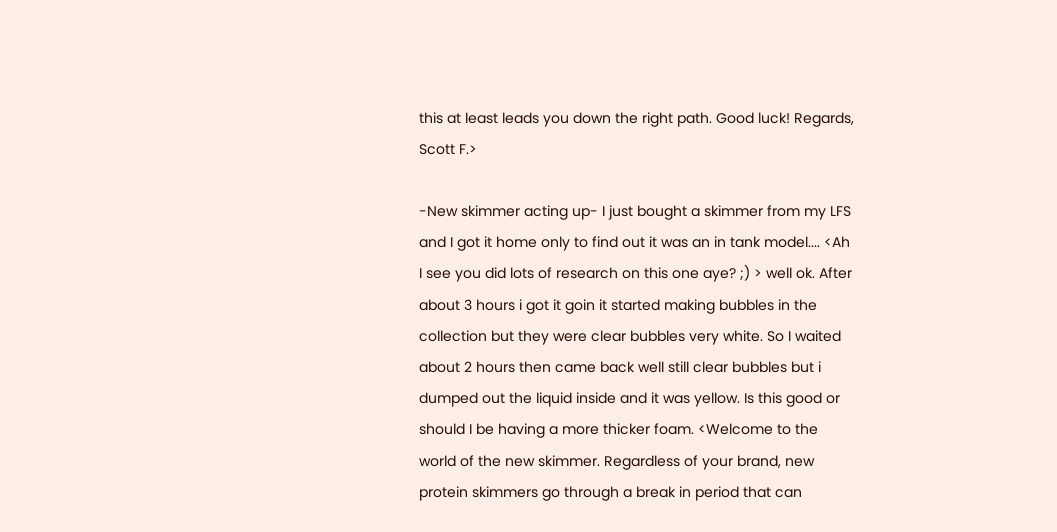this at least leads you down the right path. Good luck! Regards, Scott F.>

-New skimmer acting up- I just bought a skimmer from my LFS and I got it home only to find out it was an in tank model.... <Ah I see you did lots of research on this one aye? ;) > well ok. After about 3 hours i got it goin it started making bubbles in the collection but they were clear bubbles very white. So I waited about 2 hours then came back well still clear bubbles but i dumped out the liquid inside and it was yellow. Is this good or should I be having a more thicker foam. <Welcome to the world of the new skimmer. Regardless of your brand, new protein skimmers go through a break in period that can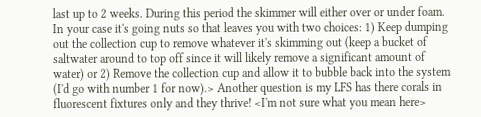last up to 2 weeks. During this period the skimmer will either over or under foam. In your case it's going nuts so that leaves you with two choices: 1) Keep dumping out the collection cup to remove whatever it's skimming out (keep a bucket of saltwater around to top off since it will likely remove a significant amount of water) or 2) Remove the collection cup and allow it to bubble back into the system (I'd go with number 1 for now).> Another question is my LFS has there corals in fluorescent fixtures only and they thrive! <I'm not sure what you mean here>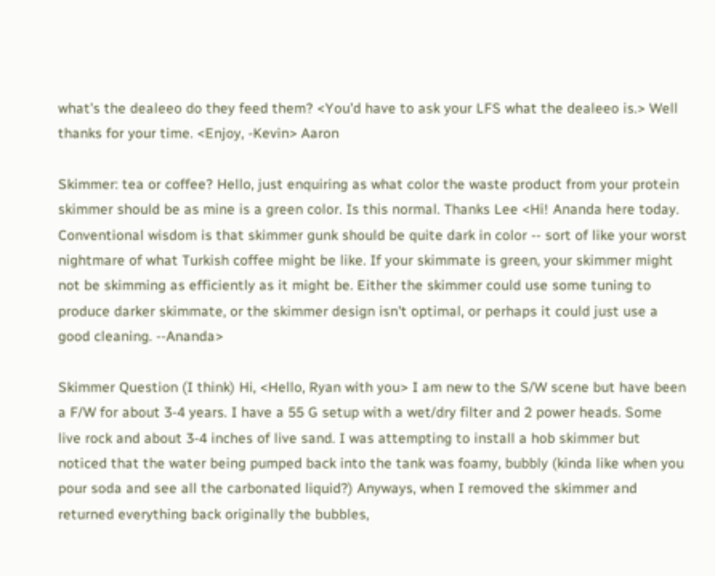what's the dealeeo do they feed them? <You'd have to ask your LFS what the dealeeo is.> Well thanks for your time. <Enjoy, -Kevin> Aaron

Skimmer: tea or coffee? Hello, just enquiring as what color the waste product from your protein skimmer should be as mine is a green color. Is this normal. Thanks Lee <Hi! Ananda here today. Conventional wisdom is that skimmer gunk should be quite dark in color -- sort of like your worst nightmare of what Turkish coffee might be like. If your skimmate is green, your skimmer might not be skimming as efficiently as it might be. Either the skimmer could use some tuning to produce darker skimmate, or the skimmer design isn't optimal, or perhaps it could just use a good cleaning. --Ananda>

Skimmer Question (I think) Hi, <Hello, Ryan with you> I am new to the S/W scene but have been a F/W for about 3-4 years. I have a 55 G setup with a wet/dry filter and 2 power heads. Some live rock and about 3-4 inches of live sand. I was attempting to install a hob skimmer but noticed that the water being pumped back into the tank was foamy, bubbly (kinda like when you pour soda and see all the carbonated liquid?) Anyways, when I removed the skimmer and returned everything back originally the bubbles,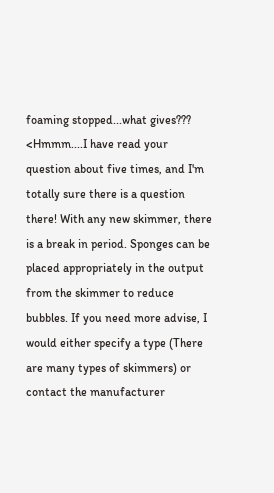foaming stopped...what gives??? <Hmmm....I have read your question about five times, and I'm totally sure there is a question there! With any new skimmer, there is a break in period. Sponges can be placed appropriately in the output from the skimmer to reduce bubbles. If you need more advise, I would either specify a type (There are many types of skimmers) or contact the manufacturer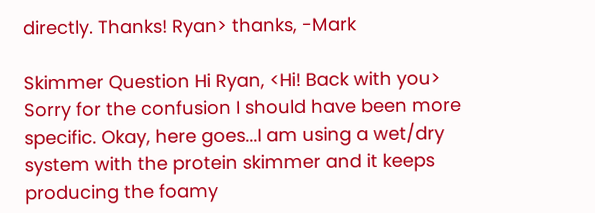directly. Thanks! Ryan> thanks, -Mark

Skimmer Question Hi Ryan, <Hi! Back with you> Sorry for the confusion I should have been more specific. Okay, here goes...I am using a wet/dry system with the protein skimmer and it keeps producing the foamy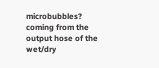microbubbles? coming from the output hose of the wet/dry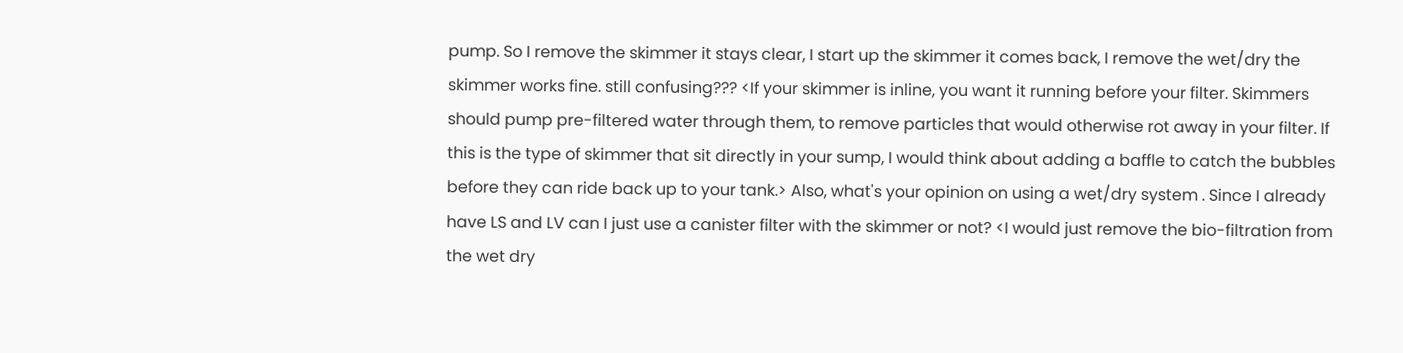pump. So I remove the skimmer it stays clear, I start up the skimmer it comes back, I remove the wet/dry the skimmer works fine. still confusing??? <If your skimmer is inline, you want it running before your filter. Skimmers should pump pre-filtered water through them, to remove particles that would otherwise rot away in your filter. If this is the type of skimmer that sit directly in your sump, I would think about adding a baffle to catch the bubbles before they can ride back up to your tank.> Also, what's your opinion on using a wet/dry system . Since I already have LS and LV can I just use a canister filter with the skimmer or not? <I would just remove the bio-filtration from the wet dry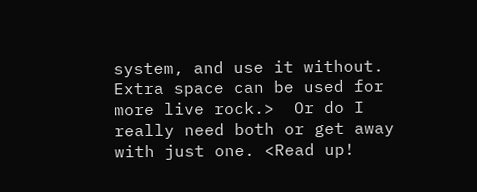system, and use it without. Extra space can be used for more live rock.>  Or do I really need both or get away with just one. <Read up!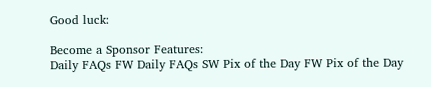Good luck:

Become a Sponsor Features:
Daily FAQs FW Daily FAQs SW Pix of the Day FW Pix of the Day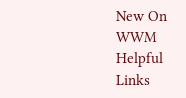New On WWM
Helpful Links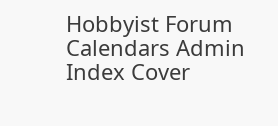Hobbyist Forum Calendars Admin Index Cover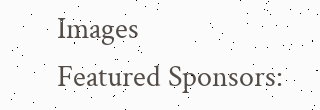Images
Featured Sponsors: